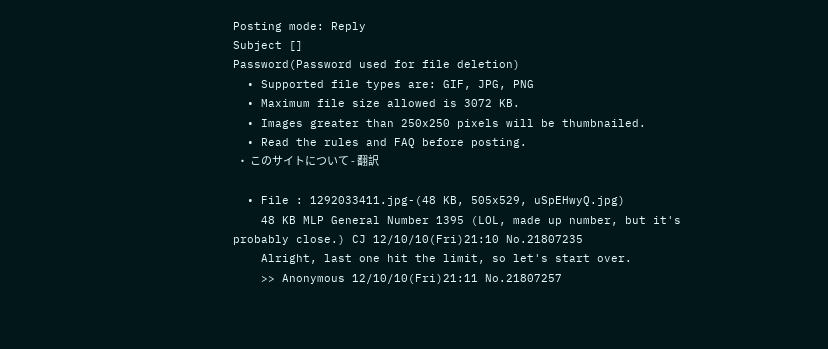Posting mode: Reply
Subject []
Password(Password used for file deletion)
  • Supported file types are: GIF, JPG, PNG
  • Maximum file size allowed is 3072 KB.
  • Images greater than 250x250 pixels will be thumbnailed.
  • Read the rules and FAQ before posting.
  • このサイトについて - 翻訳

  • File : 1292033411.jpg-(48 KB, 505x529, uSpEHwyQ.jpg)
    48 KB MLP General Number 1395 (LOL, made up number, but it's probably close.) CJ 12/10/10(Fri)21:10 No.21807235
    Alright, last one hit the limit, so let's start over.
    >> Anonymous 12/10/10(Fri)21:11 No.21807257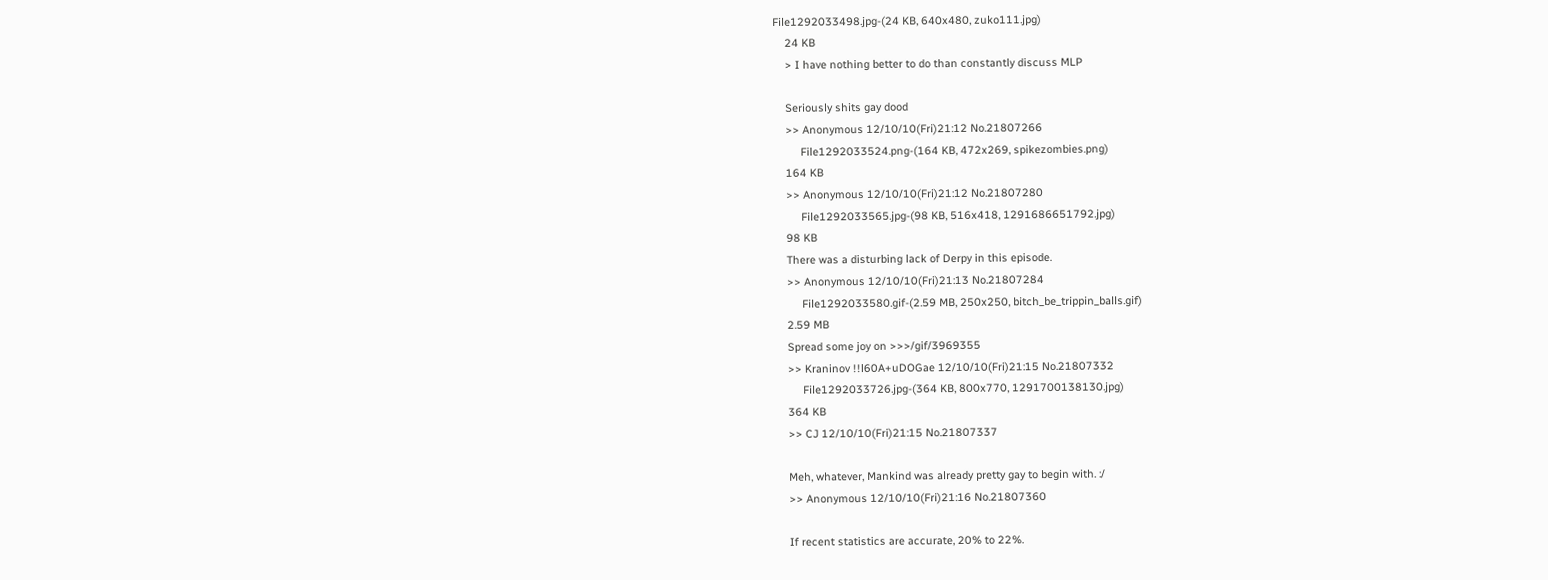File1292033498.jpg-(24 KB, 640x480, zuko111.jpg)
    24 KB
    > I have nothing better to do than constantly discuss MLP

    Seriously shits gay dood
    >> Anonymous 12/10/10(Fri)21:12 No.21807266
         File1292033524.png-(164 KB, 472x269, spikezombies.png)
    164 KB
    >> Anonymous 12/10/10(Fri)21:12 No.21807280
         File1292033565.jpg-(98 KB, 516x418, 1291686651792.jpg)
    98 KB
    There was a disturbing lack of Derpy in this episode.
    >> Anonymous 12/10/10(Fri)21:13 No.21807284
         File1292033580.gif-(2.59 MB, 250x250, bitch_be_trippin_balls.gif)
    2.59 MB
    Spread some joy on >>>/gif/3969355
    >> Kraninov !!l60A+uDOGae 12/10/10(Fri)21:15 No.21807332
         File1292033726.jpg-(364 KB, 800x770, 1291700138130.jpg)
    364 KB
    >> CJ 12/10/10(Fri)21:15 No.21807337

    Meh, whatever, Mankind was already pretty gay to begin with. :/
    >> Anonymous 12/10/10(Fri)21:16 No.21807360

    If recent statistics are accurate, 20% to 22%.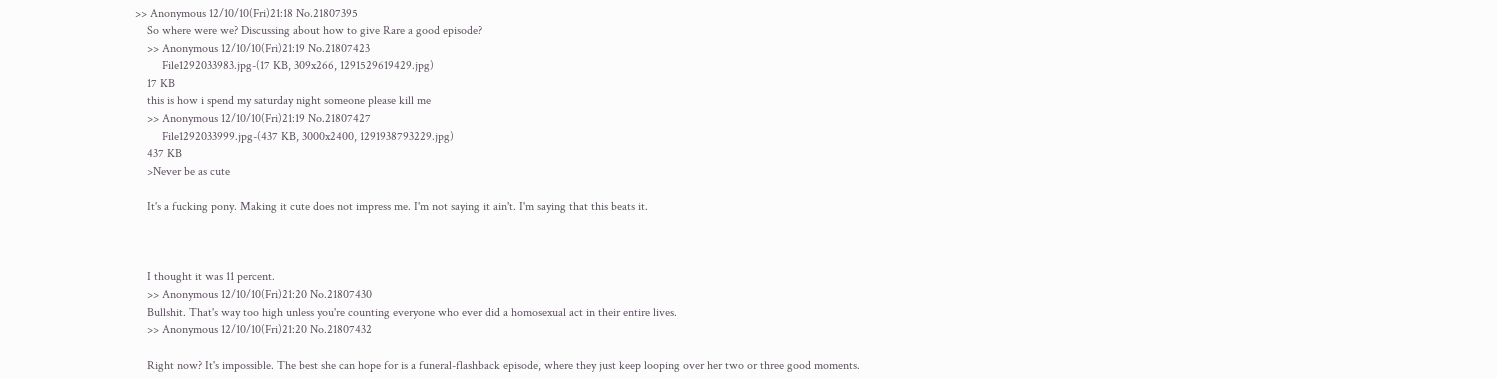>> Anonymous 12/10/10(Fri)21:18 No.21807395
    So where were we? Discussing about how to give Rare a good episode?
    >> Anonymous 12/10/10(Fri)21:19 No.21807423
         File1292033983.jpg-(17 KB, 309x266, 1291529619429.jpg)
    17 KB
    this is how i spend my saturday night someone please kill me
    >> Anonymous 12/10/10(Fri)21:19 No.21807427
         File1292033999.jpg-(437 KB, 3000x2400, 1291938793229.jpg)
    437 KB
    >Never be as cute

    It's a fucking pony. Making it cute does not impress me. I'm not saying it ain't. I'm saying that this beats it.



    I thought it was 11 percent.
    >> Anonymous 12/10/10(Fri)21:20 No.21807430
    Bullshit. That's way too high unless you're counting everyone who ever did a homosexual act in their entire lives.
    >> Anonymous 12/10/10(Fri)21:20 No.21807432

    Right now? It's impossible. The best she can hope for is a funeral-flashback episode, where they just keep looping over her two or three good moments.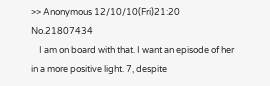>> Anonymous 12/10/10(Fri)21:20 No.21807434
    I am on board with that. I want an episode of her in a more positive light. 7, despite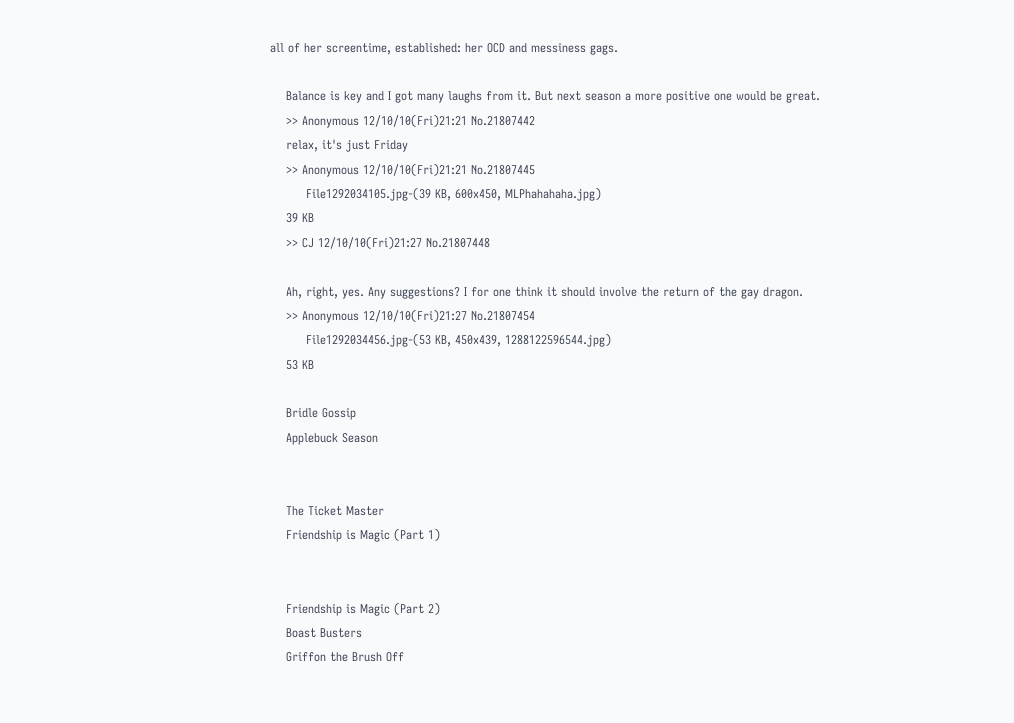all of her screentime, established: her OCD and messiness gags.

    Balance is key and I got many laughs from it. But next season a more positive one would be great.
    >> Anonymous 12/10/10(Fri)21:21 No.21807442
    relax, it's just Friday
    >> Anonymous 12/10/10(Fri)21:21 No.21807445
         File1292034105.jpg-(39 KB, 600x450, MLPhahahaha.jpg)
    39 KB
    >> CJ 12/10/10(Fri)21:27 No.21807448

    Ah, right, yes. Any suggestions? I for one think it should involve the return of the gay dragon.
    >> Anonymous 12/10/10(Fri)21:27 No.21807454
         File1292034456.jpg-(53 KB, 450x439, 1288122596544.jpg)
    53 KB

    Bridle Gossip
    Applebuck Season


    The Ticket Master
    Friendship is Magic (Part 1)


    Friendship is Magic (Part 2)
    Boast Busters
    Griffon the Brush Off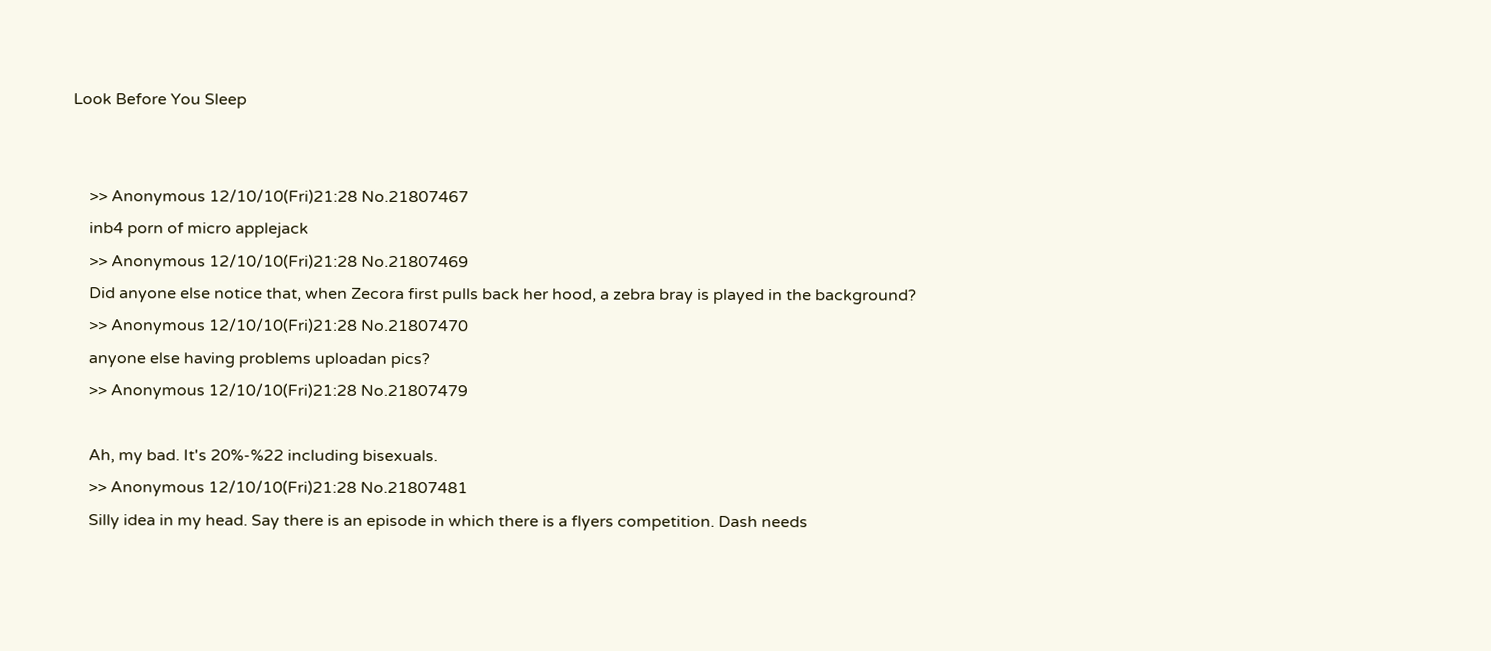Look Before You Sleep


    >> Anonymous 12/10/10(Fri)21:28 No.21807467
    inb4 porn of micro applejack
    >> Anonymous 12/10/10(Fri)21:28 No.21807469
    Did anyone else notice that, when Zecora first pulls back her hood, a zebra bray is played in the background?
    >> Anonymous 12/10/10(Fri)21:28 No.21807470
    anyone else having problems uploadan pics?
    >> Anonymous 12/10/10(Fri)21:28 No.21807479

    Ah, my bad. It's 20%-%22 including bisexuals.
    >> Anonymous 12/10/10(Fri)21:28 No.21807481
    Silly idea in my head. Say there is an episode in which there is a flyers competition. Dash needs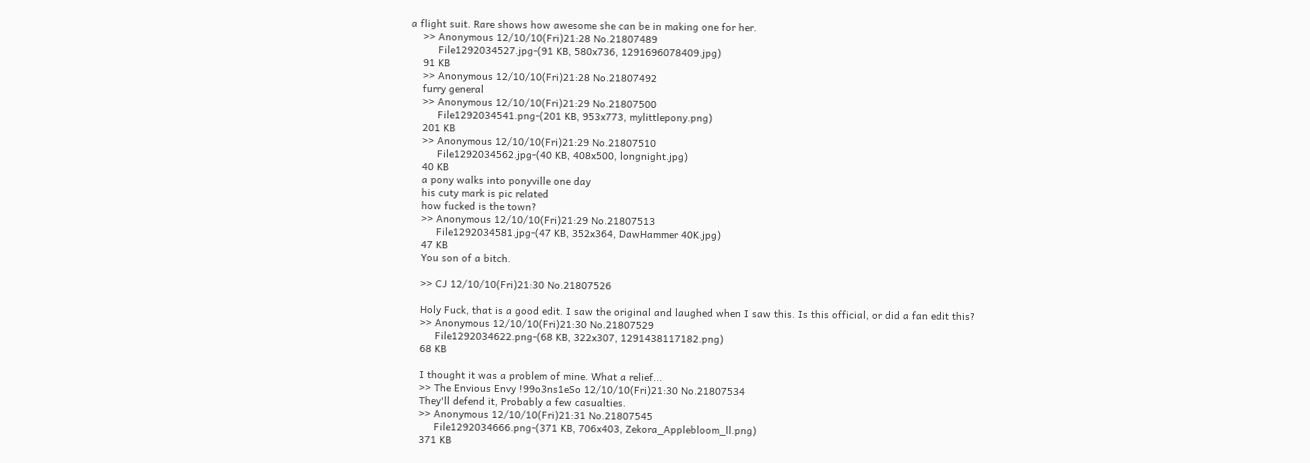a flight suit. Rare shows how awesome she can be in making one for her.
    >> Anonymous 12/10/10(Fri)21:28 No.21807489
         File1292034527.jpg-(91 KB, 580x736, 1291696078409.jpg)
    91 KB
    >> Anonymous 12/10/10(Fri)21:28 No.21807492
    furry general
    >> Anonymous 12/10/10(Fri)21:29 No.21807500
         File1292034541.png-(201 KB, 953x773, mylittlepony.png)
    201 KB
    >> Anonymous 12/10/10(Fri)21:29 No.21807510
         File1292034562.jpg-(40 KB, 408x500, longnight.jpg)
    40 KB
    a pony walks into ponyville one day
    his cuty mark is pic related
    how fucked is the town?
    >> Anonymous 12/10/10(Fri)21:29 No.21807513
         File1292034581.jpg-(47 KB, 352x364, DawHammer 40K.jpg)
    47 KB
    You son of a bitch.

    >> CJ 12/10/10(Fri)21:30 No.21807526

    Holy Fuck, that is a good edit. I saw the original and laughed when I saw this. Is this official, or did a fan edit this?
    >> Anonymous 12/10/10(Fri)21:30 No.21807529
         File1292034622.png-(68 KB, 322x307, 1291438117182.png)
    68 KB

    I thought it was a problem of mine. What a relief...
    >> The Envious Envy !99o3ns1eSo 12/10/10(Fri)21:30 No.21807534
    They'll defend it, Probably a few casualties.
    >> Anonymous 12/10/10(Fri)21:31 No.21807545
         File1292034666.png-(371 KB, 706x403, Zekora_Applebloom_ll.png)
    371 KB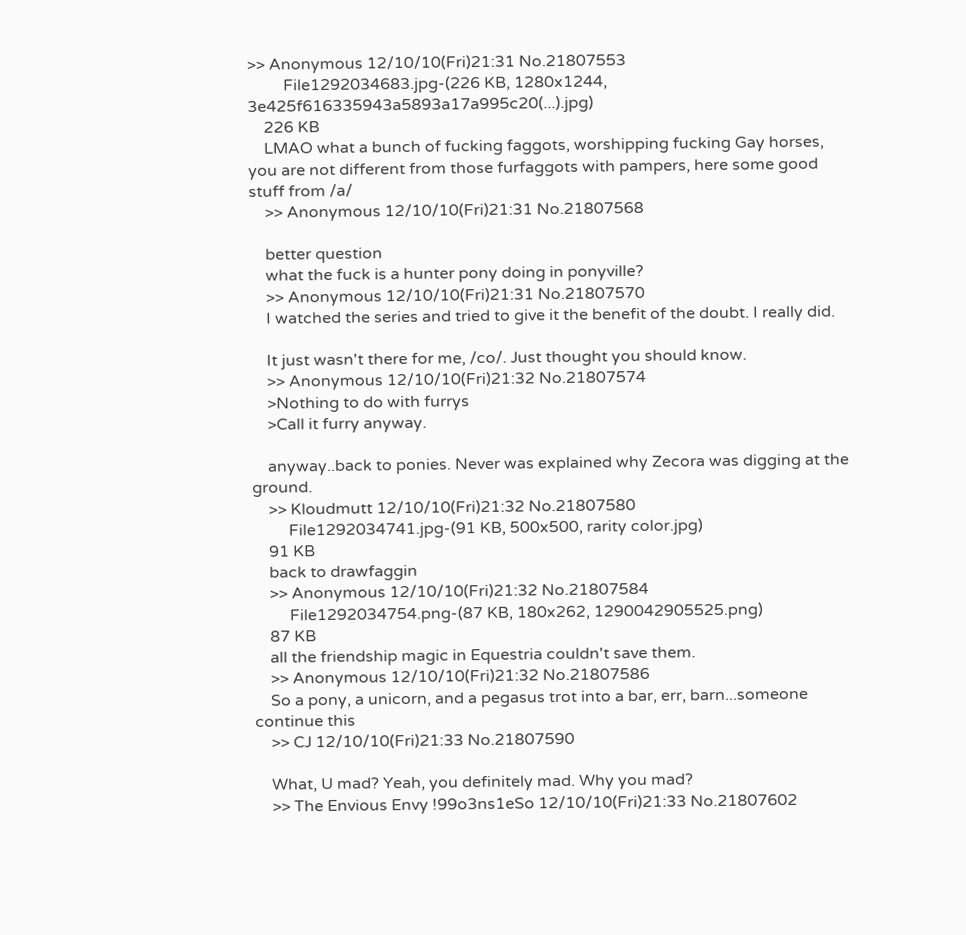>> Anonymous 12/10/10(Fri)21:31 No.21807553
         File1292034683.jpg-(226 KB, 1280x1244, 3e425f616335943a5893a17a995c20(...).jpg)
    226 KB
    LMAO what a bunch of fucking faggots, worshipping fucking Gay horses, you are not different from those furfaggots with pampers, here some good stuff from /a/
    >> Anonymous 12/10/10(Fri)21:31 No.21807568

    better question
    what the fuck is a hunter pony doing in ponyville?
    >> Anonymous 12/10/10(Fri)21:31 No.21807570
    I watched the series and tried to give it the benefit of the doubt. I really did.

    It just wasn't there for me, /co/. Just thought you should know.
    >> Anonymous 12/10/10(Fri)21:32 No.21807574
    >Nothing to do with furrys
    >Call it furry anyway.

    anyway..back to ponies. Never was explained why Zecora was digging at the ground.
    >> Kloudmutt 12/10/10(Fri)21:32 No.21807580
         File1292034741.jpg-(91 KB, 500x500, rarity color.jpg)
    91 KB
    back to drawfaggin
    >> Anonymous 12/10/10(Fri)21:32 No.21807584
         File1292034754.png-(87 KB, 180x262, 1290042905525.png)
    87 KB
    all the friendship magic in Equestria couldn't save them.
    >> Anonymous 12/10/10(Fri)21:32 No.21807586
    So a pony, a unicorn, and a pegasus trot into a bar, err, barn...someone continue this
    >> CJ 12/10/10(Fri)21:33 No.21807590

    What, U mad? Yeah, you definitely mad. Why you mad?
    >> The Envious Envy !99o3ns1eSo 12/10/10(Fri)21:33 No.21807602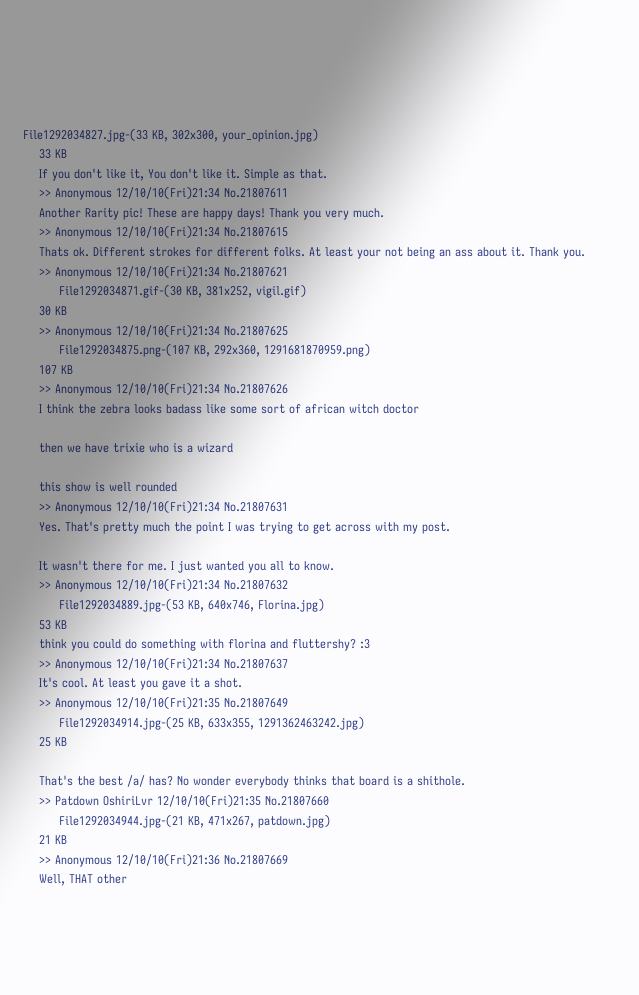File1292034827.jpg-(33 KB, 302x300, your_opinion.jpg)
    33 KB
    If you don't like it, You don't like it. Simple as that.
    >> Anonymous 12/10/10(Fri)21:34 No.21807611
    Another Rarity pic! These are happy days! Thank you very much.
    >> Anonymous 12/10/10(Fri)21:34 No.21807615
    Thats ok. Different strokes for different folks. At least your not being an ass about it. Thank you.
    >> Anonymous 12/10/10(Fri)21:34 No.21807621
         File1292034871.gif-(30 KB, 381x252, vigil.gif)
    30 KB
    >> Anonymous 12/10/10(Fri)21:34 No.21807625
         File1292034875.png-(107 KB, 292x360, 1291681870959.png)
    107 KB
    >> Anonymous 12/10/10(Fri)21:34 No.21807626
    I think the zebra looks badass like some sort of african witch doctor

    then we have trixie who is a wizard

    this show is well rounded
    >> Anonymous 12/10/10(Fri)21:34 No.21807631
    Yes. That's pretty much the point I was trying to get across with my post.

    It wasn't there for me. I just wanted you all to know.
    >> Anonymous 12/10/10(Fri)21:34 No.21807632
         File1292034889.jpg-(53 KB, 640x746, Florina.jpg)
    53 KB
    think you could do something with florina and fluttershy? :3
    >> Anonymous 12/10/10(Fri)21:34 No.21807637
    It's cool. At least you gave it a shot.
    >> Anonymous 12/10/10(Fri)21:35 No.21807649
         File1292034914.jpg-(25 KB, 633x355, 1291362463242.jpg)
    25 KB

    That's the best /a/ has? No wonder everybody thinks that board is a shithole.
    >> Patdown OshiriLvr 12/10/10(Fri)21:35 No.21807660
         File1292034944.jpg-(21 KB, 471x267, patdown.jpg)
    21 KB
    >> Anonymous 12/10/10(Fri)21:36 No.21807669
    Well, THAT other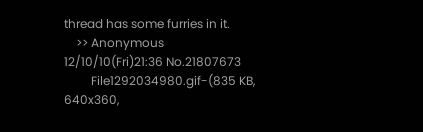thread has some furries in it.
    >> Anonymous 12/10/10(Fri)21:36 No.21807673
         File1292034980.gif-(835 KB, 640x360,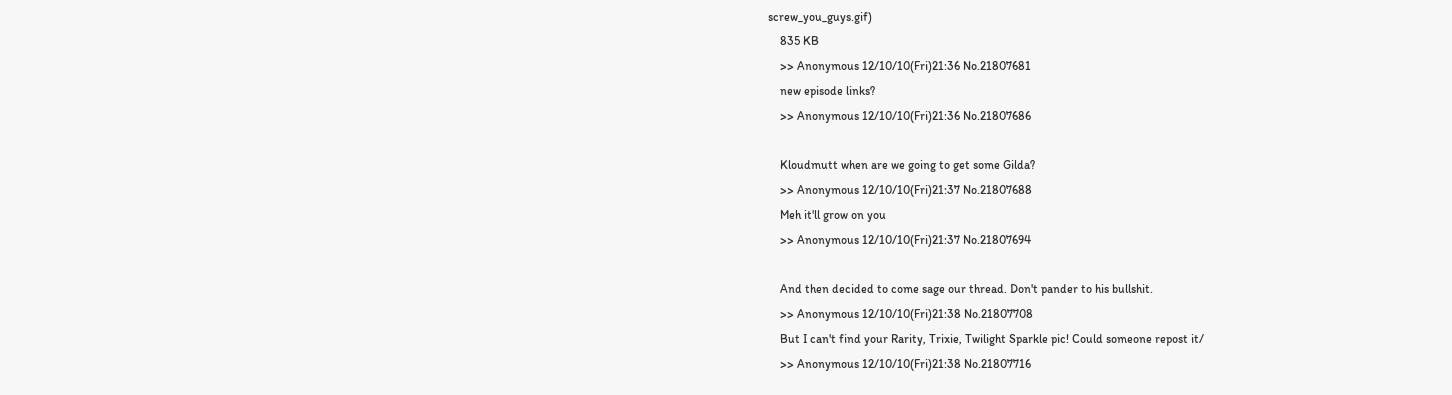screw_you_guys.gif)
    835 KB
    >> Anonymous 12/10/10(Fri)21:36 No.21807681
    new episode links?
    >> Anonymous 12/10/10(Fri)21:36 No.21807686

    Kloudmutt when are we going to get some Gilda?
    >> Anonymous 12/10/10(Fri)21:37 No.21807688
    Meh it'll grow on you
    >> Anonymous 12/10/10(Fri)21:37 No.21807694

    And then decided to come sage our thread. Don't pander to his bullshit.
    >> Anonymous 12/10/10(Fri)21:38 No.21807708
    But I can't find your Rarity, Trixie, Twilight Sparkle pic! Could someone repost it/
    >> Anonymous 12/10/10(Fri)21:38 No.21807716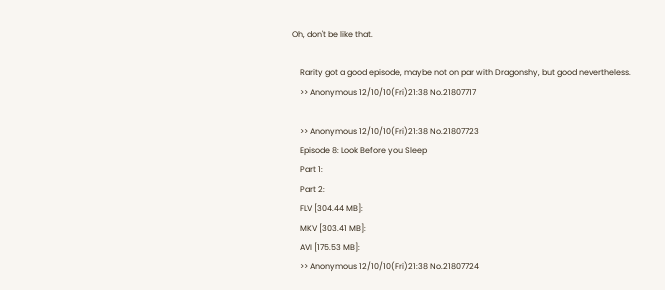Oh, don't be like that.

    Rarity got a good episode, maybe not on par with Dragonshy, but good nevertheless.
    >> Anonymous 12/10/10(Fri)21:38 No.21807717

    >> Anonymous 12/10/10(Fri)21:38 No.21807723
    Episode 8: Look Before you Sleep
    Part 1:
    Part 2:
    FLV [304.44 MB]:
    MKV [303.41 MB]:
    AVI [175.53 MB]:
    >> Anonymous 12/10/10(Fri)21:38 No.21807724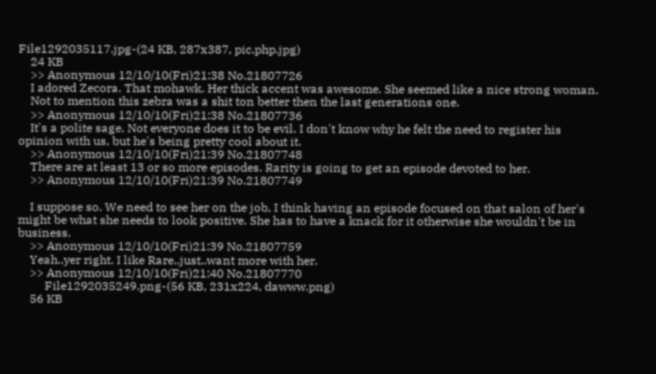File1292035117.jpg-(24 KB, 287x387, pic.php.jpg)
    24 KB
    >> Anonymous 12/10/10(Fri)21:38 No.21807726
    I adored Zecora. That mohawk. Her thick accent was awesome. She seemed like a nice strong woman.
    Not to mention this zebra was a shit ton better then the last generations one.
    >> Anonymous 12/10/10(Fri)21:38 No.21807736
    It's a polite sage. Not everyone does it to be evil. I don't know why he felt the need to register his opinion with us, but he's being pretty cool about it.
    >> Anonymous 12/10/10(Fri)21:39 No.21807748
    There are at least 13 or so more episodes. Rarity is going to get an episode devoted to her.
    >> Anonymous 12/10/10(Fri)21:39 No.21807749

    I suppose so. We need to see her on the job, I think having an episode focused on that salon of her's might be what she needs to look positive. She has to have a knack for it otherwise she wouldn't be in business.
    >> Anonymous 12/10/10(Fri)21:39 No.21807759
    Yeah..yer right. I like Rare..just..want more with her.
    >> Anonymous 12/10/10(Fri)21:40 No.21807770
         File1292035249.png-(56 KB, 231x224, dawww.png)
    56 KB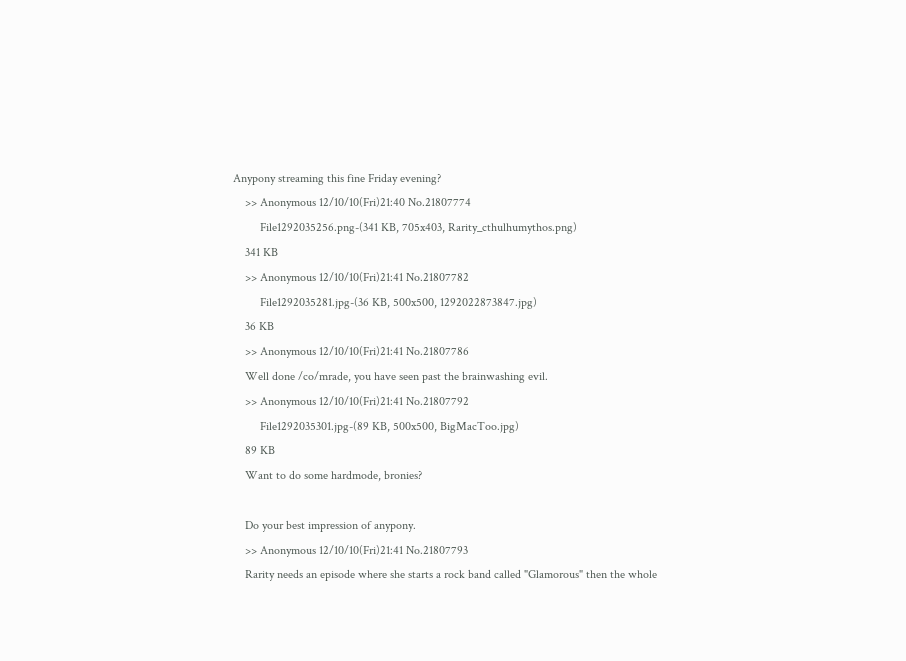Anypony streaming this fine Friday evening?
    >> Anonymous 12/10/10(Fri)21:40 No.21807774
         File1292035256.png-(341 KB, 705x403, Rarity_cthulhumythos.png)
    341 KB
    >> Anonymous 12/10/10(Fri)21:41 No.21807782
         File1292035281.jpg-(36 KB, 500x500, 1292022873847.jpg)
    36 KB
    >> Anonymous 12/10/10(Fri)21:41 No.21807786
    Well done /co/mrade, you have seen past the brainwashing evil.
    >> Anonymous 12/10/10(Fri)21:41 No.21807792
         File1292035301.jpg-(89 KB, 500x500, BigMacToo.jpg)
    89 KB
    Want to do some hardmode, bronies?

    Do your best impression of anypony.
    >> Anonymous 12/10/10(Fri)21:41 No.21807793
    Rarity needs an episode where she starts a rock band called "Glamorous" then the whole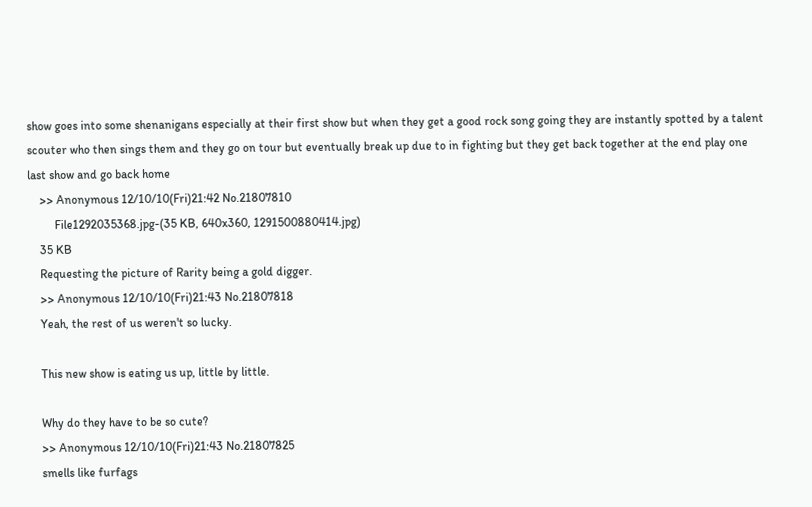show goes into some shenanigans especially at their first show but when they get a good rock song going they are instantly spotted by a talent scouter who then sings them and they go on tour but eventually break up due to in fighting but they get back together at the end play one last show and go back home
    >> Anonymous 12/10/10(Fri)21:42 No.21807810
         File1292035368.jpg-(35 KB, 640x360, 1291500880414.jpg)
    35 KB
    Requesting the picture of Rarity being a gold digger.
    >> Anonymous 12/10/10(Fri)21:43 No.21807818
    Yeah, the rest of us weren't so lucky.

    This new show is eating us up, little by little.

    Why do they have to be so cute?
    >> Anonymous 12/10/10(Fri)21:43 No.21807825
    smells like furfags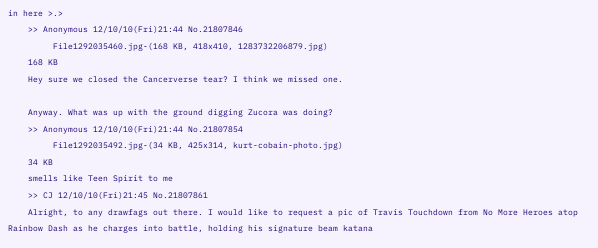in here >.>
    >> Anonymous 12/10/10(Fri)21:44 No.21807846
         File1292035460.jpg-(168 KB, 418x410, 1283732206879.jpg)
    168 KB
    Hey sure we closed the Cancerverse tear? I think we missed one.

    Anyway. What was up with the ground digging Zucora was doing?
    >> Anonymous 12/10/10(Fri)21:44 No.21807854
         File1292035492.jpg-(34 KB, 425x314, kurt-cobain-photo.jpg)
    34 KB
    smells like Teen Spirit to me
    >> CJ 12/10/10(Fri)21:45 No.21807861
    Alright, to any drawfags out there. I would like to request a pic of Travis Touchdown from No More Heroes atop Rainbow Dash as he charges into battle, holding his signature beam katana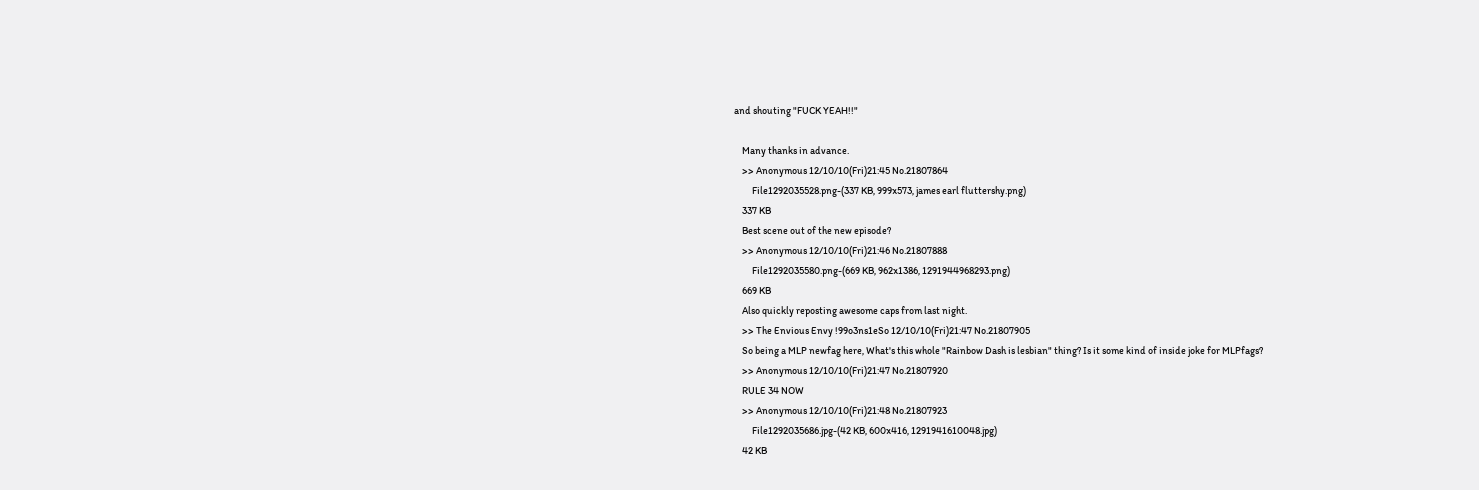and shouting "FUCK YEAH!!"

    Many thanks in advance.
    >> Anonymous 12/10/10(Fri)21:45 No.21807864
         File1292035528.png-(337 KB, 999x573, james earl fluttershy.png)
    337 KB
    Best scene out of the new episode?
    >> Anonymous 12/10/10(Fri)21:46 No.21807888
         File1292035580.png-(669 KB, 962x1386, 1291944968293.png)
    669 KB
    Also quickly reposting awesome caps from last night.
    >> The Envious Envy !99o3ns1eSo 12/10/10(Fri)21:47 No.21807905
    So being a MLP newfag here, What's this whole "Rainbow Dash is lesbian" thing? Is it some kind of inside joke for MLPfags?
    >> Anonymous 12/10/10(Fri)21:47 No.21807920
    RULE 34 NOW
    >> Anonymous 12/10/10(Fri)21:48 No.21807923
         File1292035686.jpg-(42 KB, 600x416, 1291941610048.jpg)
    42 KB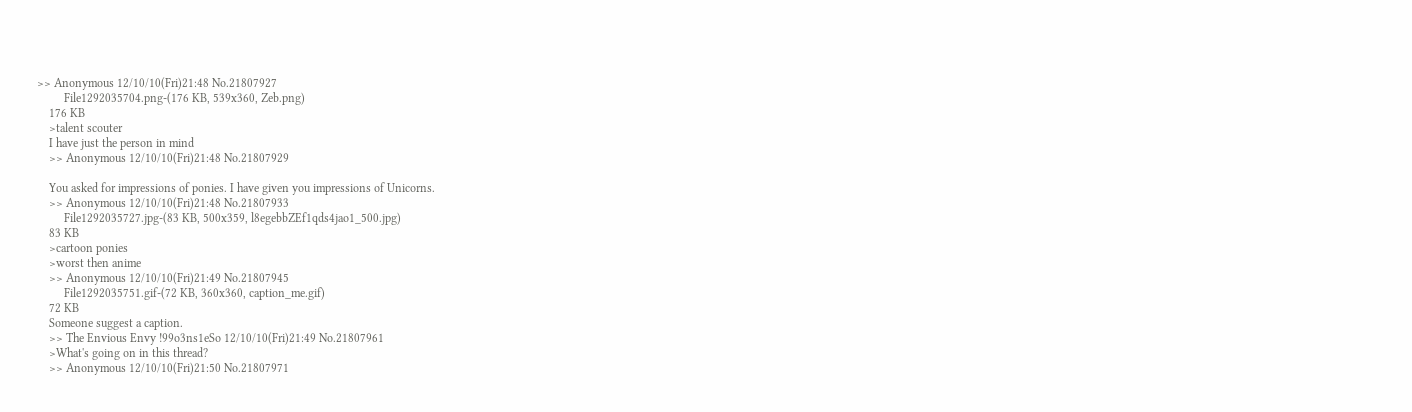>> Anonymous 12/10/10(Fri)21:48 No.21807927
         File1292035704.png-(176 KB, 539x360, Zeb.png)
    176 KB
    >talent scouter
    I have just the person in mind
    >> Anonymous 12/10/10(Fri)21:48 No.21807929

    You asked for impressions of ponies. I have given you impressions of Unicorns.
    >> Anonymous 12/10/10(Fri)21:48 No.21807933
         File1292035727.jpg-(83 KB, 500x359, l8egebbZEf1qds4jao1_500.jpg)
    83 KB
    >cartoon ponies
    >worst then anime
    >> Anonymous 12/10/10(Fri)21:49 No.21807945
         File1292035751.gif-(72 KB, 360x360, caption_me.gif)
    72 KB
    Someone suggest a caption.
    >> The Envious Envy !99o3ns1eSo 12/10/10(Fri)21:49 No.21807961
    >What's going on in this thread?
    >> Anonymous 12/10/10(Fri)21:50 No.21807971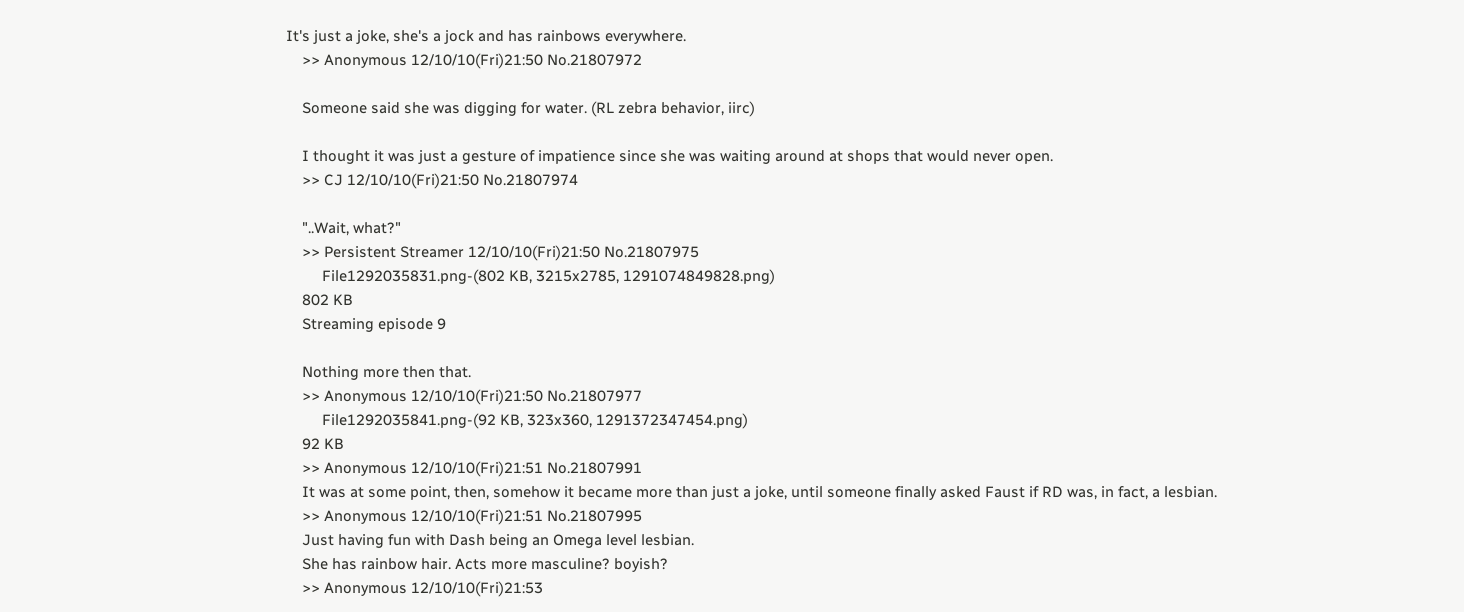It's just a joke, she's a jock and has rainbows everywhere.
    >> Anonymous 12/10/10(Fri)21:50 No.21807972

    Someone said she was digging for water. (RL zebra behavior, iirc)

    I thought it was just a gesture of impatience since she was waiting around at shops that would never open.
    >> CJ 12/10/10(Fri)21:50 No.21807974

    "..Wait, what?"
    >> Persistent Streamer 12/10/10(Fri)21:50 No.21807975
         File1292035831.png-(802 KB, 3215x2785, 1291074849828.png)
    802 KB
    Streaming episode 9

    Nothing more then that.
    >> Anonymous 12/10/10(Fri)21:50 No.21807977
         File1292035841.png-(92 KB, 323x360, 1291372347454.png)
    92 KB
    >> Anonymous 12/10/10(Fri)21:51 No.21807991
    It was at some point, then, somehow it became more than just a joke, until someone finally asked Faust if RD was, in fact, a lesbian.
    >> Anonymous 12/10/10(Fri)21:51 No.21807995
    Just having fun with Dash being an Omega level lesbian.
    She has rainbow hair. Acts more masculine? boyish?
    >> Anonymous 12/10/10(Fri)21:53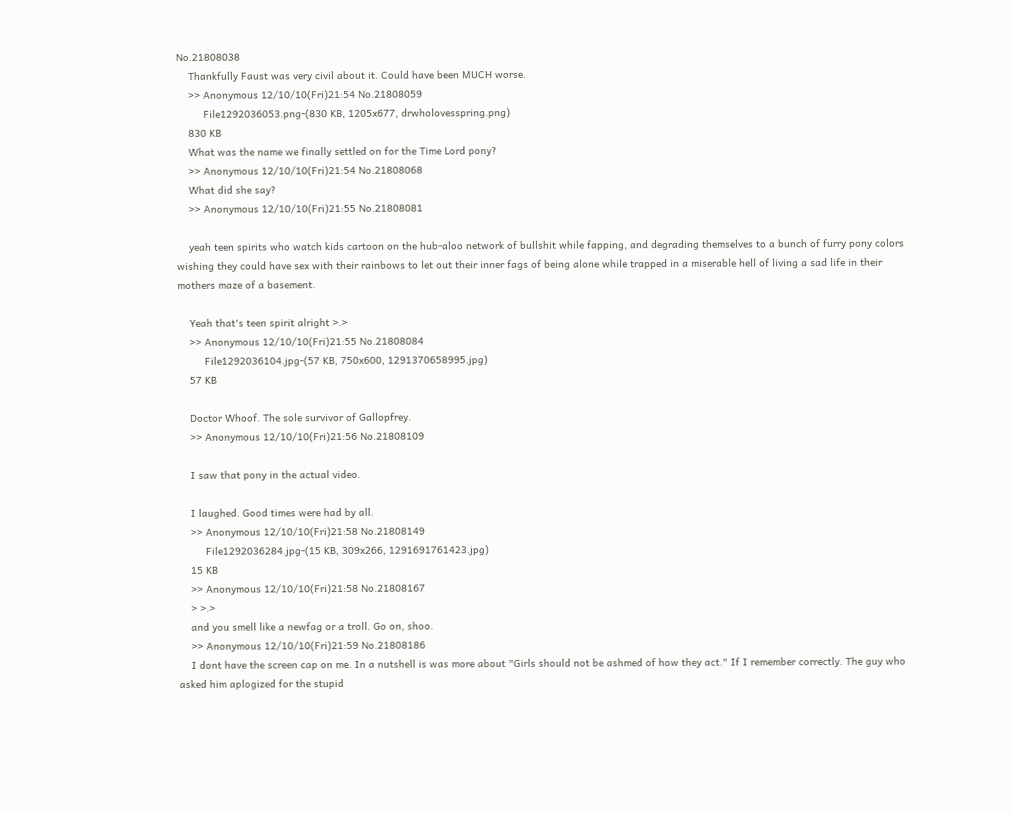No.21808038
    Thankfully Faust was very civil about it. Could have been MUCH worse.
    >> Anonymous 12/10/10(Fri)21:54 No.21808059
         File1292036053.png-(830 KB, 1205x677, drwholovesspring.png)
    830 KB
    What was the name we finally settled on for the Time Lord pony?
    >> Anonymous 12/10/10(Fri)21:54 No.21808068
    What did she say?
    >> Anonymous 12/10/10(Fri)21:55 No.21808081

    yeah teen spirits who watch kids cartoon on the hub-aloo network of bullshit while fapping, and degrading themselves to a bunch of furry pony colors wishing they could have sex with their rainbows to let out their inner fags of being alone while trapped in a miserable hell of living a sad life in their mothers maze of a basement.

    Yeah that's teen spirit alright >.>
    >> Anonymous 12/10/10(Fri)21:55 No.21808084
         File1292036104.jpg-(57 KB, 750x600, 1291370658995.jpg)
    57 KB

    Doctor Whoof. The sole survivor of Gallopfrey.
    >> Anonymous 12/10/10(Fri)21:56 No.21808109

    I saw that pony in the actual video.

    I laughed. Good times were had by all.
    >> Anonymous 12/10/10(Fri)21:58 No.21808149
         File1292036284.jpg-(15 KB, 309x266, 1291691761423.jpg)
    15 KB
    >> Anonymous 12/10/10(Fri)21:58 No.21808167
    > >.>
    and you smell like a newfag or a troll. Go on, shoo.
    >> Anonymous 12/10/10(Fri)21:59 No.21808186
    I dont have the screen cap on me. In a nutshell is was more about "Girls should not be ashmed of how they act." If I remember correctly. The guy who asked him aplogized for the stupid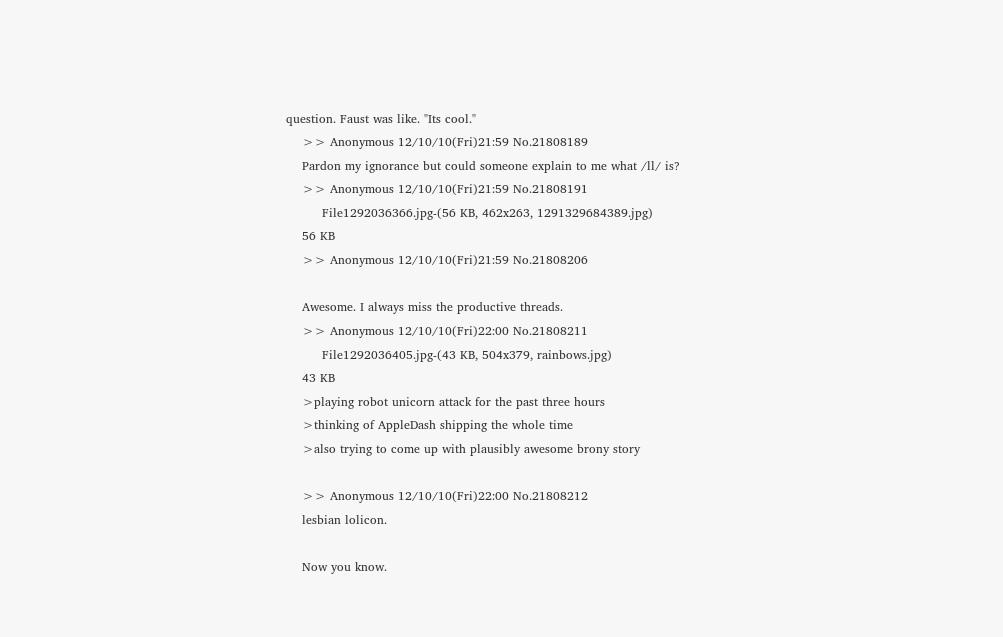question. Faust was like. "Its cool."
    >> Anonymous 12/10/10(Fri)21:59 No.21808189
    Pardon my ignorance but could someone explain to me what /ll/ is?
    >> Anonymous 12/10/10(Fri)21:59 No.21808191
         File1292036366.jpg-(56 KB, 462x263, 1291329684389.jpg)
    56 KB
    >> Anonymous 12/10/10(Fri)21:59 No.21808206

    Awesome. I always miss the productive threads.
    >> Anonymous 12/10/10(Fri)22:00 No.21808211
         File1292036405.jpg-(43 KB, 504x379, rainbows.jpg)
    43 KB
    >playing robot unicorn attack for the past three hours
    >thinking of AppleDash shipping the whole time
    >also trying to come up with plausibly awesome brony story

    >> Anonymous 12/10/10(Fri)22:00 No.21808212
    lesbian lolicon.

    Now you know.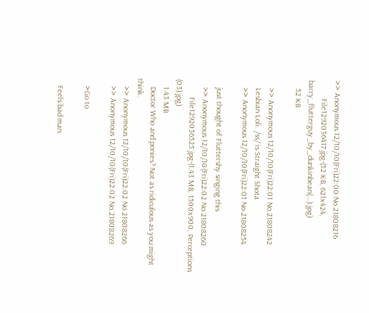>> Anonymous 12/10/10(Fri)22:00 No.21808216
         File1292036417.jpg-(52 KB, 621x424, barry_flutterguy_by_dunkinbean(...).jpg)
    52 KB

    >> Anonymous 12/10/10(Fri)22:01 No.21808242
    Lesbian Loli. /ss/ is Straight Shota
    >> Anonymous 12/10/10(Fri)22:01 No.21808254

    just thought of Fluttershy singing this
    >> Anonymous 12/10/10(Fri)22:02 No.21808260
         File1292036525.jpg-(1.43 MB, 1500x900, Perceptions (03).jpg)
    1.43 MB
    Doctor Who and ponies? Not as ridiculous as you might think.
    >> Anonymous 12/10/10(Fri)22:02 No.21808266
    >> Anonymous 12/10/10(Fri)22:02 No.21808269

    >Go to

    Feels bad man.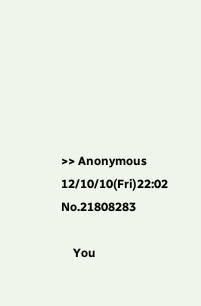>> Anonymous 12/10/10(Fri)22:02 No.21808283

    You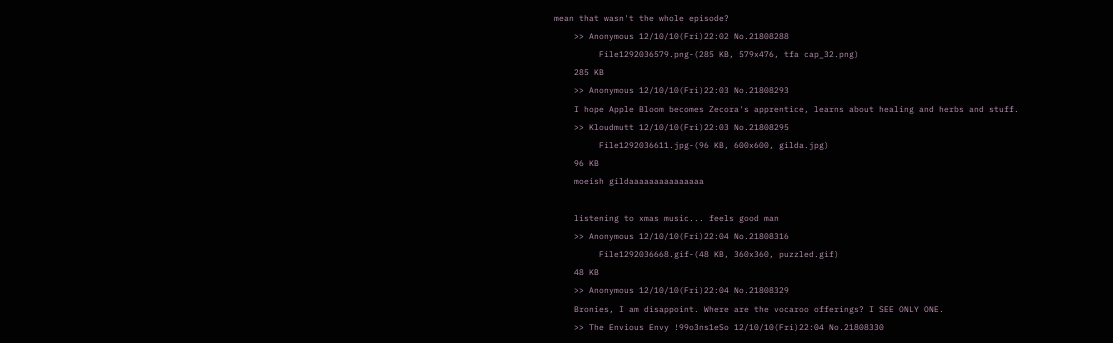mean that wasn't the whole episode?
    >> Anonymous 12/10/10(Fri)22:02 No.21808288
         File1292036579.png-(285 KB, 579x476, tfa cap_32.png)
    285 KB
    >> Anonymous 12/10/10(Fri)22:03 No.21808293
    I hope Apple Bloom becomes Zecora's apprentice, learns about healing and herbs and stuff.
    >> Kloudmutt 12/10/10(Fri)22:03 No.21808295
         File1292036611.jpg-(96 KB, 600x600, gilda.jpg)
    96 KB
    moeish gildaaaaaaaaaaaaaaa

    listening to xmas music... feels good man
    >> Anonymous 12/10/10(Fri)22:04 No.21808316
         File1292036668.gif-(48 KB, 360x360, puzzled.gif)
    48 KB
    >> Anonymous 12/10/10(Fri)22:04 No.21808329
    Bronies, I am disappoint. Where are the vocaroo offerings? I SEE ONLY ONE.
    >> The Envious Envy !99o3ns1eSo 12/10/10(Fri)22:04 No.21808330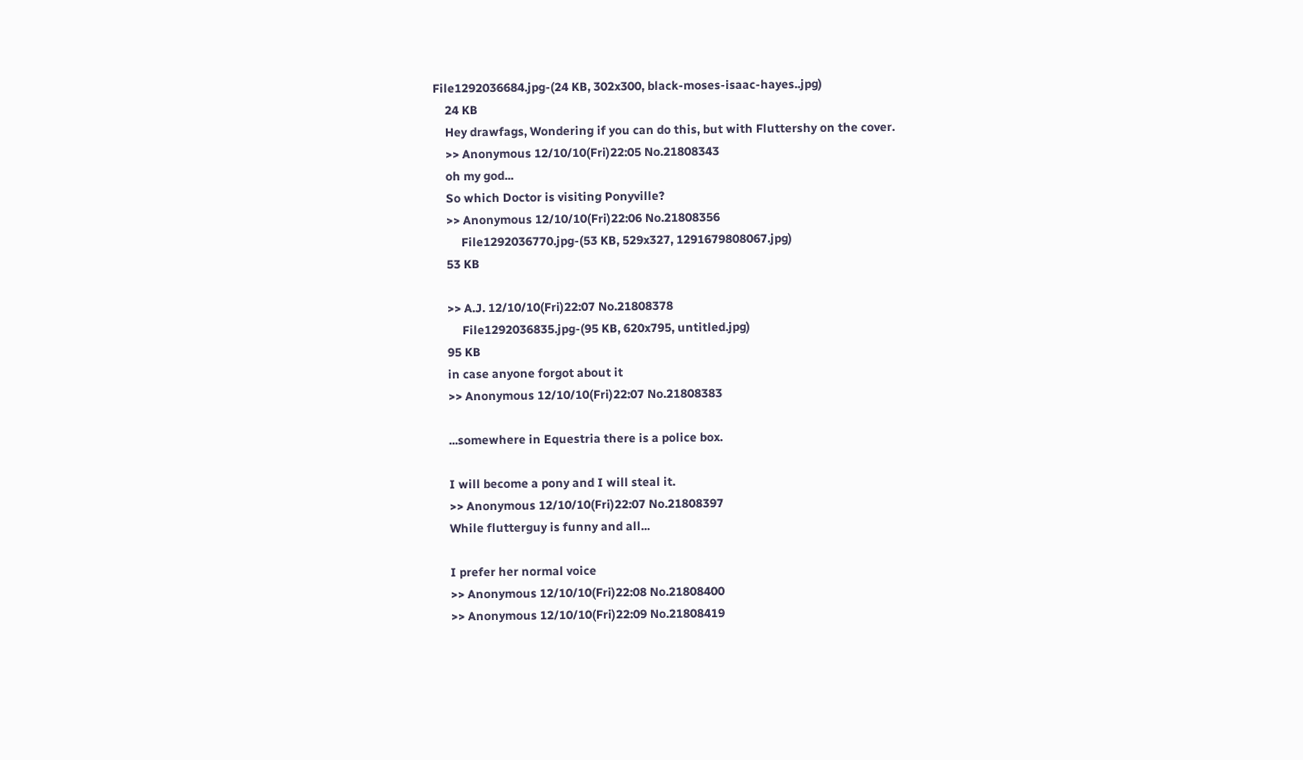File1292036684.jpg-(24 KB, 302x300, black-moses-isaac-hayes..jpg)
    24 KB
    Hey drawfags, Wondering if you can do this, but with Fluttershy on the cover.
    >> Anonymous 12/10/10(Fri)22:05 No.21808343
    oh my god...
    So which Doctor is visiting Ponyville?
    >> Anonymous 12/10/10(Fri)22:06 No.21808356
         File1292036770.jpg-(53 KB, 529x327, 1291679808067.jpg)
    53 KB

    >> A.J. 12/10/10(Fri)22:07 No.21808378
         File1292036835.jpg-(95 KB, 620x795, untitled.jpg)
    95 KB
    in case anyone forgot about it
    >> Anonymous 12/10/10(Fri)22:07 No.21808383

    ...somewhere in Equestria there is a police box.

    I will become a pony and I will steal it.
    >> Anonymous 12/10/10(Fri)22:07 No.21808397
    While flutterguy is funny and all...

    I prefer her normal voice
    >> Anonymous 12/10/10(Fri)22:08 No.21808400
    >> Anonymous 12/10/10(Fri)22:09 No.21808419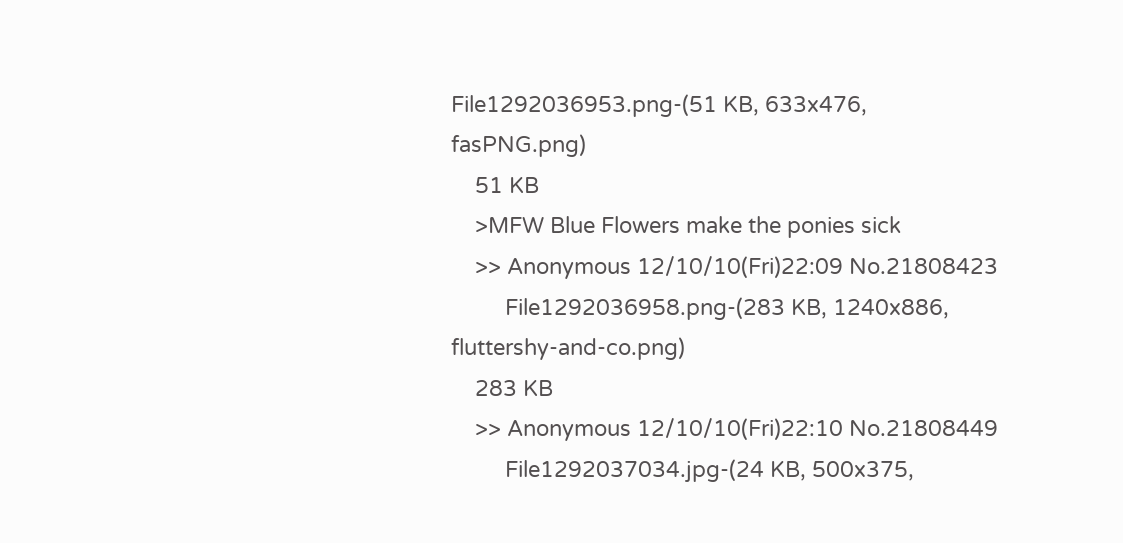File1292036953.png-(51 KB, 633x476, fasPNG.png)
    51 KB
    >MFW Blue Flowers make the ponies sick
    >> Anonymous 12/10/10(Fri)22:09 No.21808423
         File1292036958.png-(283 KB, 1240x886, fluttershy-and-co.png)
    283 KB
    >> Anonymous 12/10/10(Fri)22:10 No.21808449
         File1292037034.jpg-(24 KB, 500x375,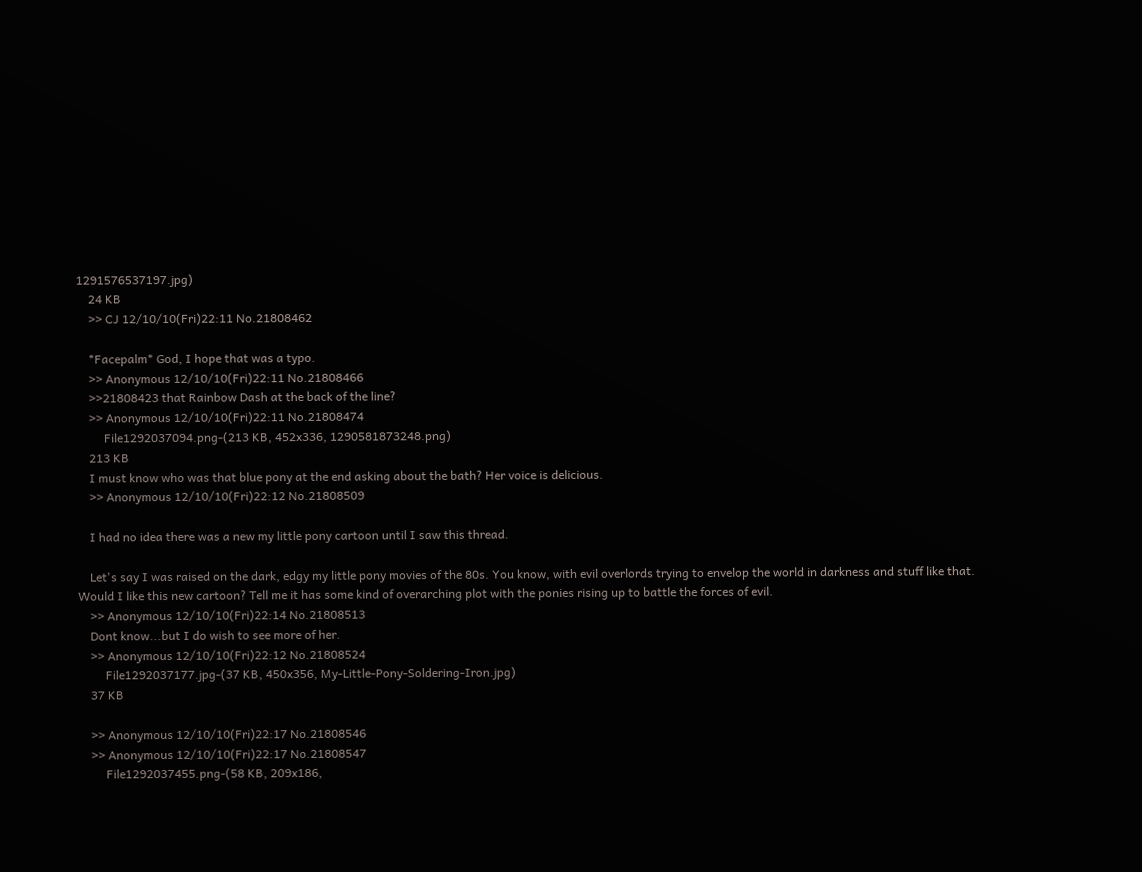1291576537197.jpg)
    24 KB
    >> CJ 12/10/10(Fri)22:11 No.21808462

    *Facepalm* God, I hope that was a typo.
    >> Anonymous 12/10/10(Fri)22:11 No.21808466
    >>21808423 that Rainbow Dash at the back of the line?
    >> Anonymous 12/10/10(Fri)22:11 No.21808474
         File1292037094.png-(213 KB, 452x336, 1290581873248.png)
    213 KB
    I must know who was that blue pony at the end asking about the bath? Her voice is delicious.
    >> Anonymous 12/10/10(Fri)22:12 No.21808509

    I had no idea there was a new my little pony cartoon until I saw this thread.

    Let's say I was raised on the dark, edgy my little pony movies of the 80s. You know, with evil overlords trying to envelop the world in darkness and stuff like that. Would I like this new cartoon? Tell me it has some kind of overarching plot with the ponies rising up to battle the forces of evil.
    >> Anonymous 12/10/10(Fri)22:14 No.21808513
    Dont know...but I do wish to see more of her.
    >> Anonymous 12/10/10(Fri)22:12 No.21808524
         File1292037177.jpg-(37 KB, 450x356, My-Little-Pony-Soldering-Iron.jpg)
    37 KB

    >> Anonymous 12/10/10(Fri)22:17 No.21808546
    >> Anonymous 12/10/10(Fri)22:17 No.21808547
         File1292037455.png-(58 KB, 209x186,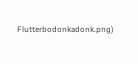Flutterbodonkadonk.png)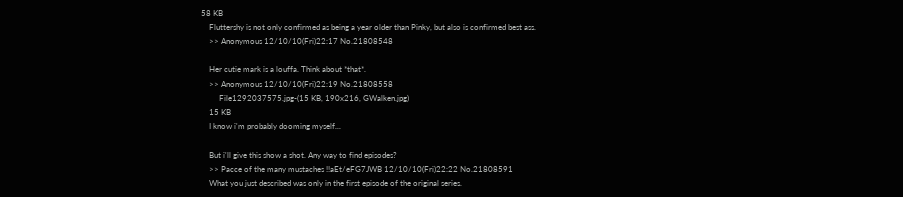58 KB
    Fluttershy is not only confirmed as being a year older than Pinky, but also is confirmed best ass.
    >> Anonymous 12/10/10(Fri)22:17 No.21808548

    Her cutie mark is a louffa. Think about *that*.
    >> Anonymous 12/10/10(Fri)22:19 No.21808558
         File1292037575.jpg-(15 KB, 190x216, GWalken.jpg)
    15 KB
    I know i'm probably dooming myself...

    But i'll give this show a shot. Any way to find episodes?
    >> Pacce of the many mustaches !!aEt/eFG7JWB 12/10/10(Fri)22:22 No.21808591
    What you just described was only in the first episode of the original series.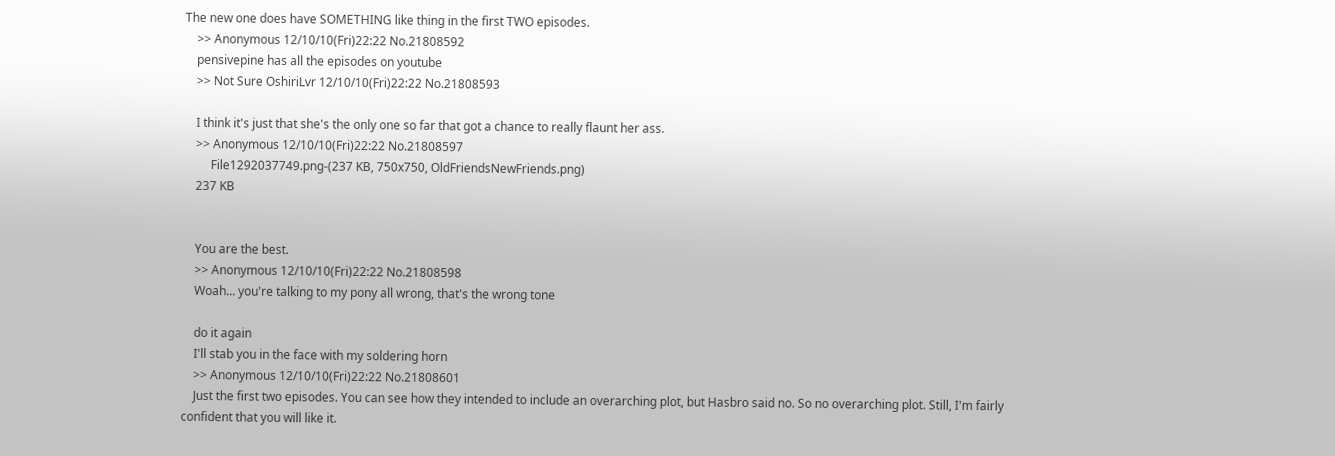The new one does have SOMETHING like thing in the first TWO episodes.
    >> Anonymous 12/10/10(Fri)22:22 No.21808592
    pensivepine has all the episodes on youtube
    >> Not Sure OshiriLvr 12/10/10(Fri)22:22 No.21808593

    I think it's just that she's the only one so far that got a chance to really flaunt her ass.
    >> Anonymous 12/10/10(Fri)22:22 No.21808597
         File1292037749.png-(237 KB, 750x750, OldFriendsNewFriends.png)
    237 KB


    You are the best.
    >> Anonymous 12/10/10(Fri)22:22 No.21808598
    Woah... you're talking to my pony all wrong, that's the wrong tone

    do it again
    I'll stab you in the face with my soldering horn
    >> Anonymous 12/10/10(Fri)22:22 No.21808601
    Just the first two episodes. You can see how they intended to include an overarching plot, but Hasbro said no. So no overarching plot. Still, I'm fairly confident that you will like it.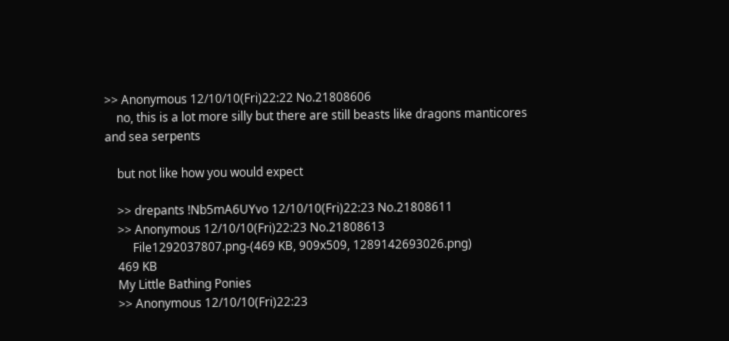>> Anonymous 12/10/10(Fri)22:22 No.21808606
    no, this is a lot more silly but there are still beasts like dragons manticores and sea serpents

    but not like how you would expect

    >> drepants !Nb5mA6UYvo 12/10/10(Fri)22:23 No.21808611
    >> Anonymous 12/10/10(Fri)22:23 No.21808613
         File1292037807.png-(469 KB, 909x509, 1289142693026.png)
    469 KB
    My Little Bathing Ponies
    >> Anonymous 12/10/10(Fri)22:23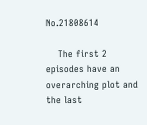No.21808614

    The first 2 episodes have an overarching plot and the last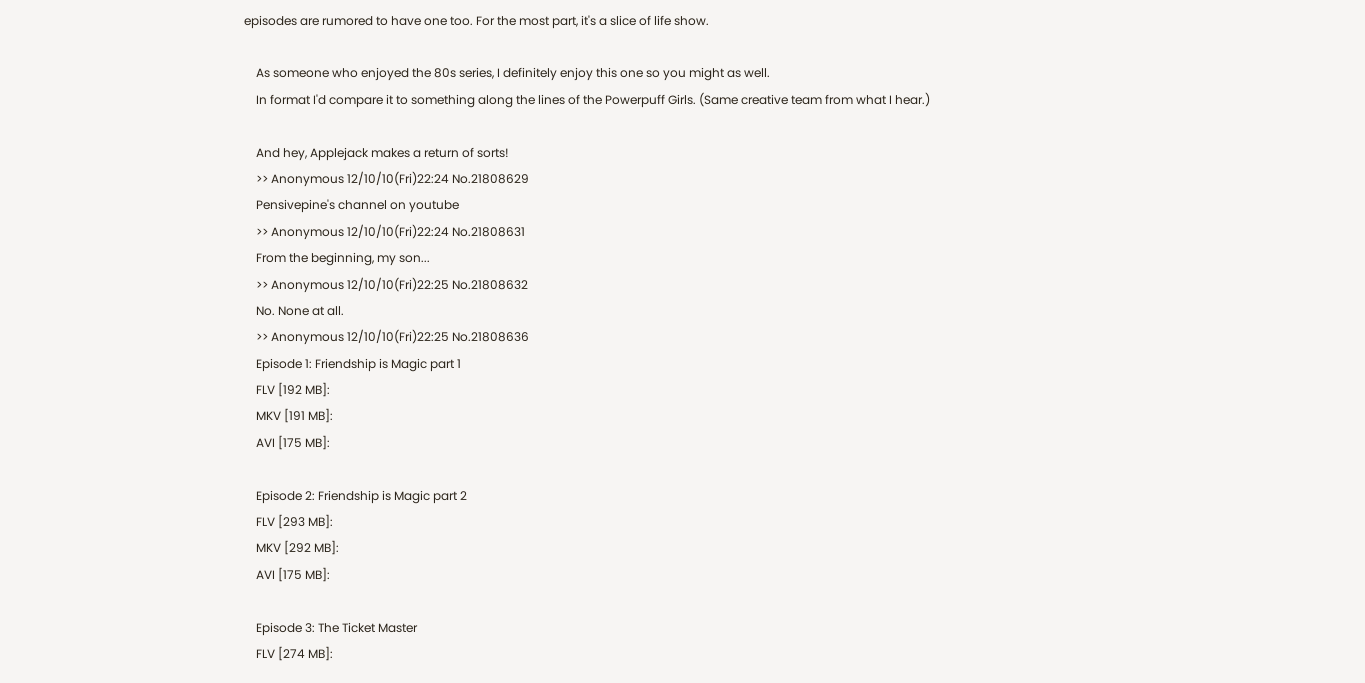episodes are rumored to have one too. For the most part, it's a slice of life show.

    As someone who enjoyed the 80s series, I definitely enjoy this one so you might as well.
    In format I'd compare it to something along the lines of the Powerpuff Girls. (Same creative team from what I hear.)

    And hey, Applejack makes a return of sorts!
    >> Anonymous 12/10/10(Fri)22:24 No.21808629
    Pensivepine's channel on youtube
    >> Anonymous 12/10/10(Fri)22:24 No.21808631
    From the beginning, my son...
    >> Anonymous 12/10/10(Fri)22:25 No.21808632
    No. None at all.
    >> Anonymous 12/10/10(Fri)22:25 No.21808636
    Episode 1: Friendship is Magic part 1
    FLV [192 MB]:
    MKV [191 MB]:
    AVI [175 MB]:

    Episode 2: Friendship is Magic part 2
    FLV [293 MB]:
    MKV [292 MB]:
    AVI [175 MB]:

    Episode 3: The Ticket Master
    FLV [274 MB]: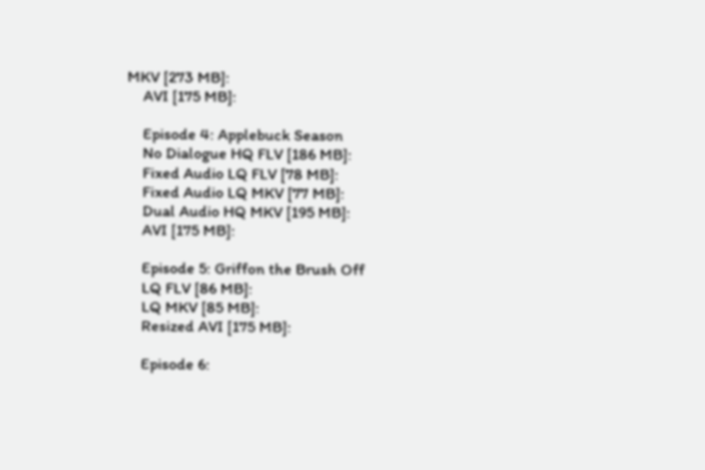MKV [273 MB]:
    AVI [175 MB]:

    Episode 4: Applebuck Season
    No Dialogue HQ FLV [186 MB]:
    Fixed Audio LQ FLV [78 MB]:
    Fixed Audio LQ MKV [77 MB]:
    Dual Audio HQ MKV [195 MB]:
    AVI [175 MB]:

    Episode 5: Griffon the Brush Off
    LQ FLV [86 MB]:
    LQ MKV [85 MB]:
    Resized AVI [175 MB]:

    Episode 6: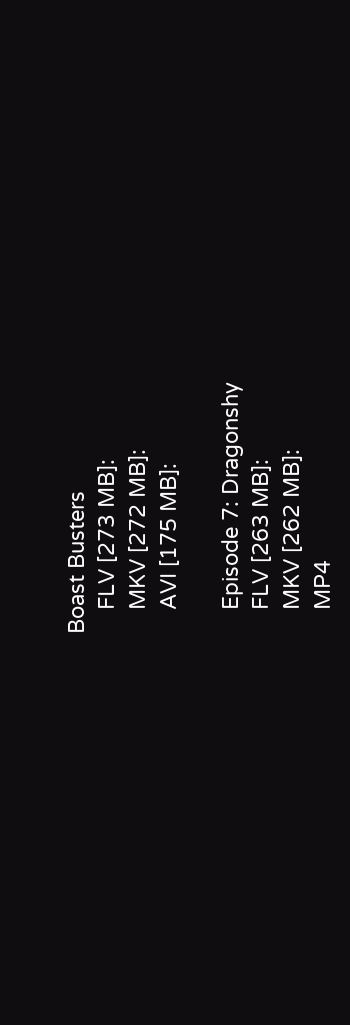Boast Busters
    FLV [273 MB]:
    MKV [272 MB]:
    AVI [175 MB]:

    Episode 7: Dragonshy
    FLV [263 MB]:
    MKV [262 MB]:
    MP4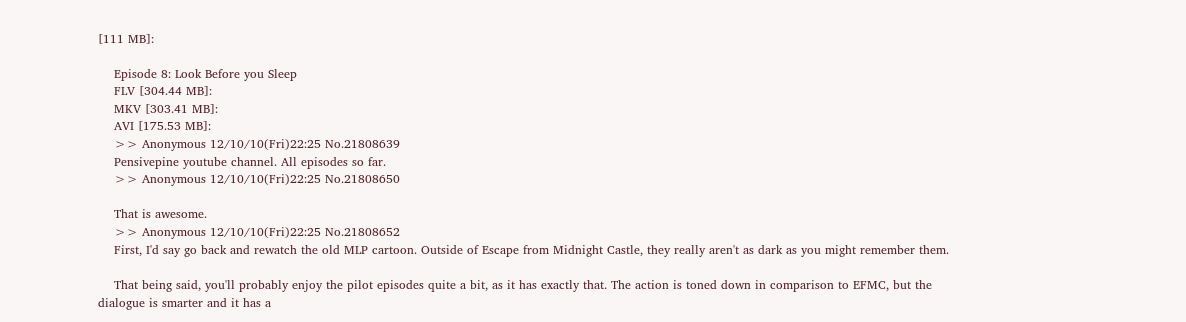[111 MB]:

    Episode 8: Look Before you Sleep
    FLV [304.44 MB]:
    MKV [303.41 MB]:
    AVI [175.53 MB]:
    >> Anonymous 12/10/10(Fri)22:25 No.21808639
    Pensivepine youtube channel. All episodes so far.
    >> Anonymous 12/10/10(Fri)22:25 No.21808650

    That is awesome.
    >> Anonymous 12/10/10(Fri)22:25 No.21808652
    First, I'd say go back and rewatch the old MLP cartoon. Outside of Escape from Midnight Castle, they really aren't as dark as you might remember them.

    That being said, you'll probably enjoy the pilot episodes quite a bit, as it has exactly that. The action is toned down in comparison to EFMC, but the dialogue is smarter and it has a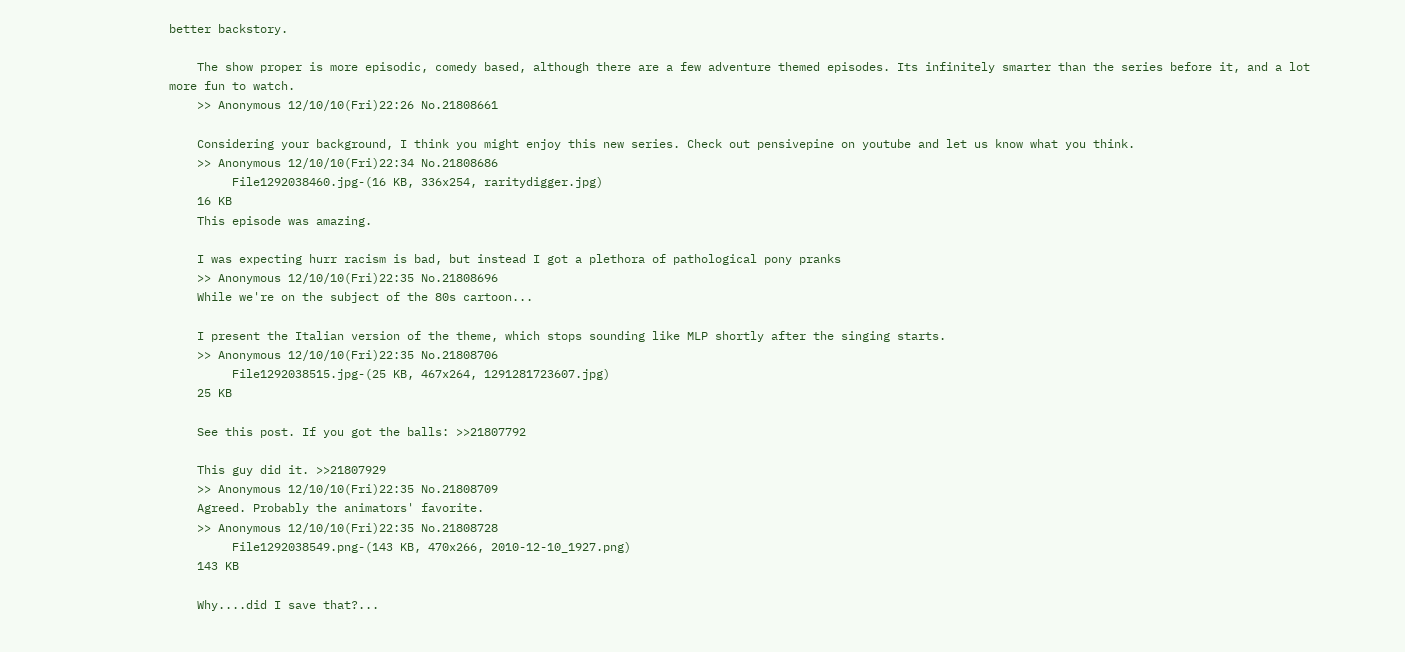better backstory.

    The show proper is more episodic, comedy based, although there are a few adventure themed episodes. Its infinitely smarter than the series before it, and a lot more fun to watch.
    >> Anonymous 12/10/10(Fri)22:26 No.21808661

    Considering your background, I think you might enjoy this new series. Check out pensivepine on youtube and let us know what you think.
    >> Anonymous 12/10/10(Fri)22:34 No.21808686
         File1292038460.jpg-(16 KB, 336x254, raritydigger.jpg)
    16 KB
    This episode was amazing.

    I was expecting hurr racism is bad, but instead I got a plethora of pathological pony pranks
    >> Anonymous 12/10/10(Fri)22:35 No.21808696
    While we're on the subject of the 80s cartoon...

    I present the Italian version of the theme, which stops sounding like MLP shortly after the singing starts.
    >> Anonymous 12/10/10(Fri)22:35 No.21808706
         File1292038515.jpg-(25 KB, 467x264, 1291281723607.jpg)
    25 KB

    See this post. If you got the balls: >>21807792

    This guy did it. >>21807929
    >> Anonymous 12/10/10(Fri)22:35 No.21808709
    Agreed. Probably the animators' favorite.
    >> Anonymous 12/10/10(Fri)22:35 No.21808728
         File1292038549.png-(143 KB, 470x266, 2010-12-10_1927.png)
    143 KB

    Why....did I save that?...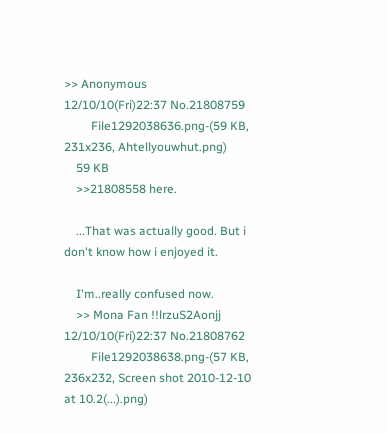>> Anonymous 12/10/10(Fri)22:37 No.21808759
         File1292038636.png-(59 KB, 231x236, Ahtellyouwhut.png)
    59 KB
    >>21808558 here.

    ...That was actually good. But i don't know how i enjoyed it.

    I'm..really confused now.
    >> Mona Fan !!lrzuS2Aonjj 12/10/10(Fri)22:37 No.21808762
         File1292038638.png-(57 KB, 236x232, Screen shot 2010-12-10 at 10.2(...).png)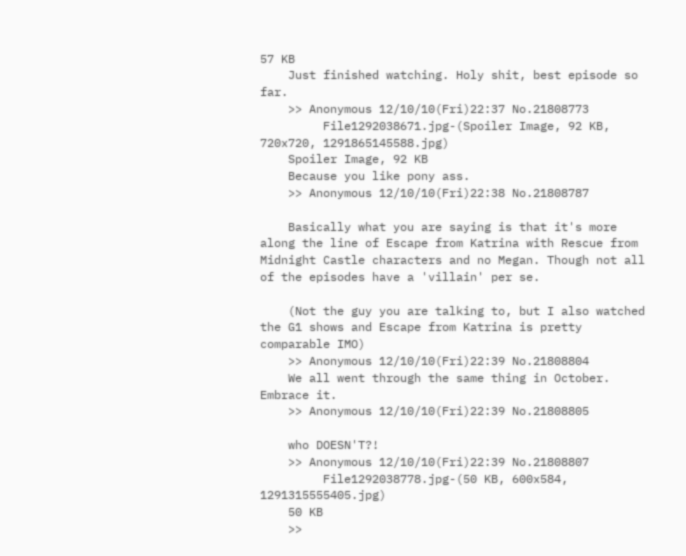57 KB
    Just finished watching. Holy shit, best episode so far.
    >> Anonymous 12/10/10(Fri)22:37 No.21808773
         File1292038671.jpg-(Spoiler Image, 92 KB, 720x720, 1291865145588.jpg)
    Spoiler Image, 92 KB
    Because you like pony ass.
    >> Anonymous 12/10/10(Fri)22:38 No.21808787

    Basically what you are saying is that it's more along the line of Escape from Katrina with Rescue from Midnight Castle characters and no Megan. Though not all of the episodes have a 'villain' per se.

    (Not the guy you are talking to, but I also watched the G1 shows and Escape from Katrina is pretty comparable IMO)
    >> Anonymous 12/10/10(Fri)22:39 No.21808804
    We all went through the same thing in October. Embrace it.
    >> Anonymous 12/10/10(Fri)22:39 No.21808805

    who DOESN'T?!
    >> Anonymous 12/10/10(Fri)22:39 No.21808807
         File1292038778.jpg-(50 KB, 600x584, 1291315555405.jpg)
    50 KB
    >>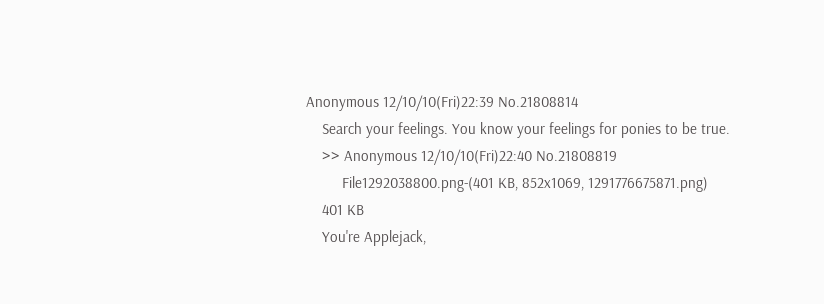Anonymous 12/10/10(Fri)22:39 No.21808814
    Search your feelings. You know your feelings for ponies to be true.
    >> Anonymous 12/10/10(Fri)22:40 No.21808819
         File1292038800.png-(401 KB, 852x1069, 1291776675871.png)
    401 KB
    You're Applejack,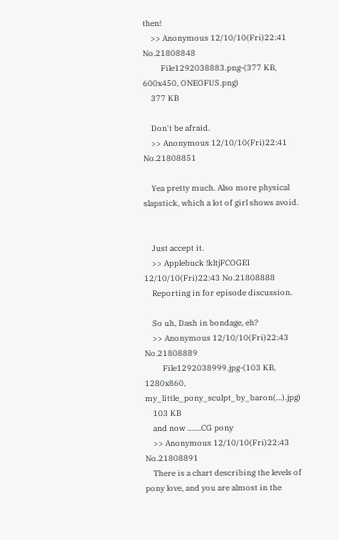then!
    >> Anonymous 12/10/10(Fri)22:41 No.21808848
         File1292038883.png-(377 KB, 600x450, ONEOFUS.png)
    377 KB

    Don't be afraid.
    >> Anonymous 12/10/10(Fri)22:41 No.21808851

    Yea pretty much. Also more physical slapstick, which a lot of girl shows avoid.


    Just accept it.
    >> Applebuck !kltjFCOGEI 12/10/10(Fri)22:43 No.21808888
    Reporting in for episode discussion.

    So uh, Dash in bondage, eh?
    >> Anonymous 12/10/10(Fri)22:43 No.21808889
         File1292038999.jpg-(103 KB, 1280x860, my_little_pony_sculpt_by_baron(...).jpg)
    103 KB
    and now .......CG pony
    >> Anonymous 12/10/10(Fri)22:43 No.21808891
    There is a chart describing the levels of pony love, and you are almost in the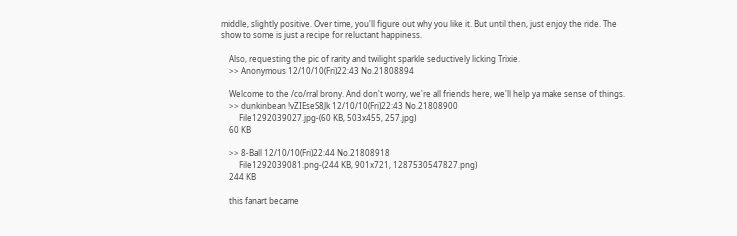middle, slightly positive. Over time, you'll figure out why you like it. But until then, just enjoy the ride. The show to some is just a recipe for reluctant happiness.

    Also, requesting the pic of rarity and twilight sparkle seductively licking Trixie.
    >> Anonymous 12/10/10(Fri)22:43 No.21808894

    Welcome to the /co/rral brony. And don't worry, we're all friends here, we'll help ya make sense of things.
    >> dunkinbean !vZIEseS8Jk 12/10/10(Fri)22:43 No.21808900
         File1292039027.jpg-(60 KB, 503x455, 257.jpg)
    60 KB

    >> 8-Ball 12/10/10(Fri)22:44 No.21808918
         File1292039081.png-(244 KB, 901x721, 1287530547827.png)
    244 KB

    this fanart became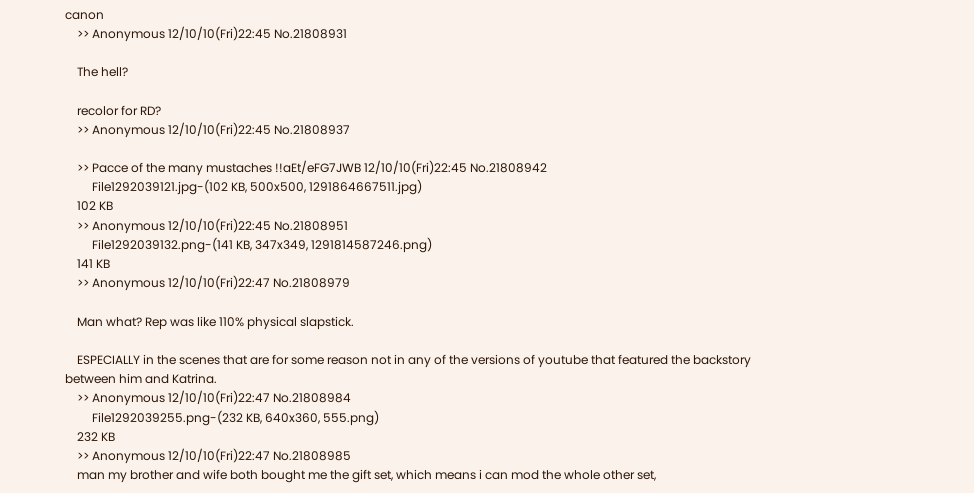canon
    >> Anonymous 12/10/10(Fri)22:45 No.21808931

    The hell?

    recolor for RD?
    >> Anonymous 12/10/10(Fri)22:45 No.21808937

    >> Pacce of the many mustaches !!aEt/eFG7JWB 12/10/10(Fri)22:45 No.21808942
         File1292039121.jpg-(102 KB, 500x500, 1291864667511.jpg)
    102 KB
    >> Anonymous 12/10/10(Fri)22:45 No.21808951
         File1292039132.png-(141 KB, 347x349, 1291814587246.png)
    141 KB
    >> Anonymous 12/10/10(Fri)22:47 No.21808979

    Man what? Rep was like 110% physical slapstick.

    ESPECIALLY in the scenes that are for some reason not in any of the versions of youtube that featured the backstory between him and Katrina.
    >> Anonymous 12/10/10(Fri)22:47 No.21808984
         File1292039255.png-(232 KB, 640x360, 555.png)
    232 KB
    >> Anonymous 12/10/10(Fri)22:47 No.21808985
    man my brother and wife both bought me the gift set, which means i can mod the whole other set,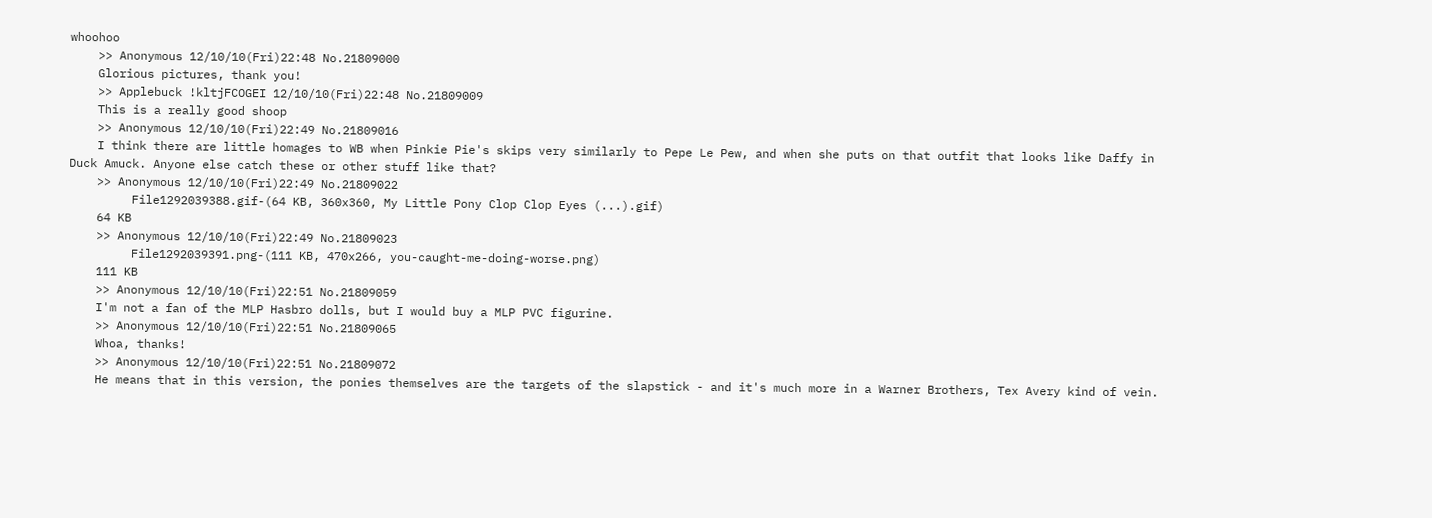whoohoo
    >> Anonymous 12/10/10(Fri)22:48 No.21809000
    Glorious pictures, thank you!
    >> Applebuck !kltjFCOGEI 12/10/10(Fri)22:48 No.21809009
    This is a really good shoop
    >> Anonymous 12/10/10(Fri)22:49 No.21809016
    I think there are little homages to WB when Pinkie Pie's skips very similarly to Pepe Le Pew, and when she puts on that outfit that looks like Daffy in Duck Amuck. Anyone else catch these or other stuff like that?
    >> Anonymous 12/10/10(Fri)22:49 No.21809022
         File1292039388.gif-(64 KB, 360x360, My Little Pony Clop Clop Eyes (...).gif)
    64 KB
    >> Anonymous 12/10/10(Fri)22:49 No.21809023
         File1292039391.png-(111 KB, 470x266, you-caught-me-doing-worse.png)
    111 KB
    >> Anonymous 12/10/10(Fri)22:51 No.21809059
    I'm not a fan of the MLP Hasbro dolls, but I would buy a MLP PVC figurine.
    >> Anonymous 12/10/10(Fri)22:51 No.21809065
    Whoa, thanks!
    >> Anonymous 12/10/10(Fri)22:51 No.21809072
    He means that in this version, the ponies themselves are the targets of the slapstick - and it's much more in a Warner Brothers, Tex Avery kind of vein.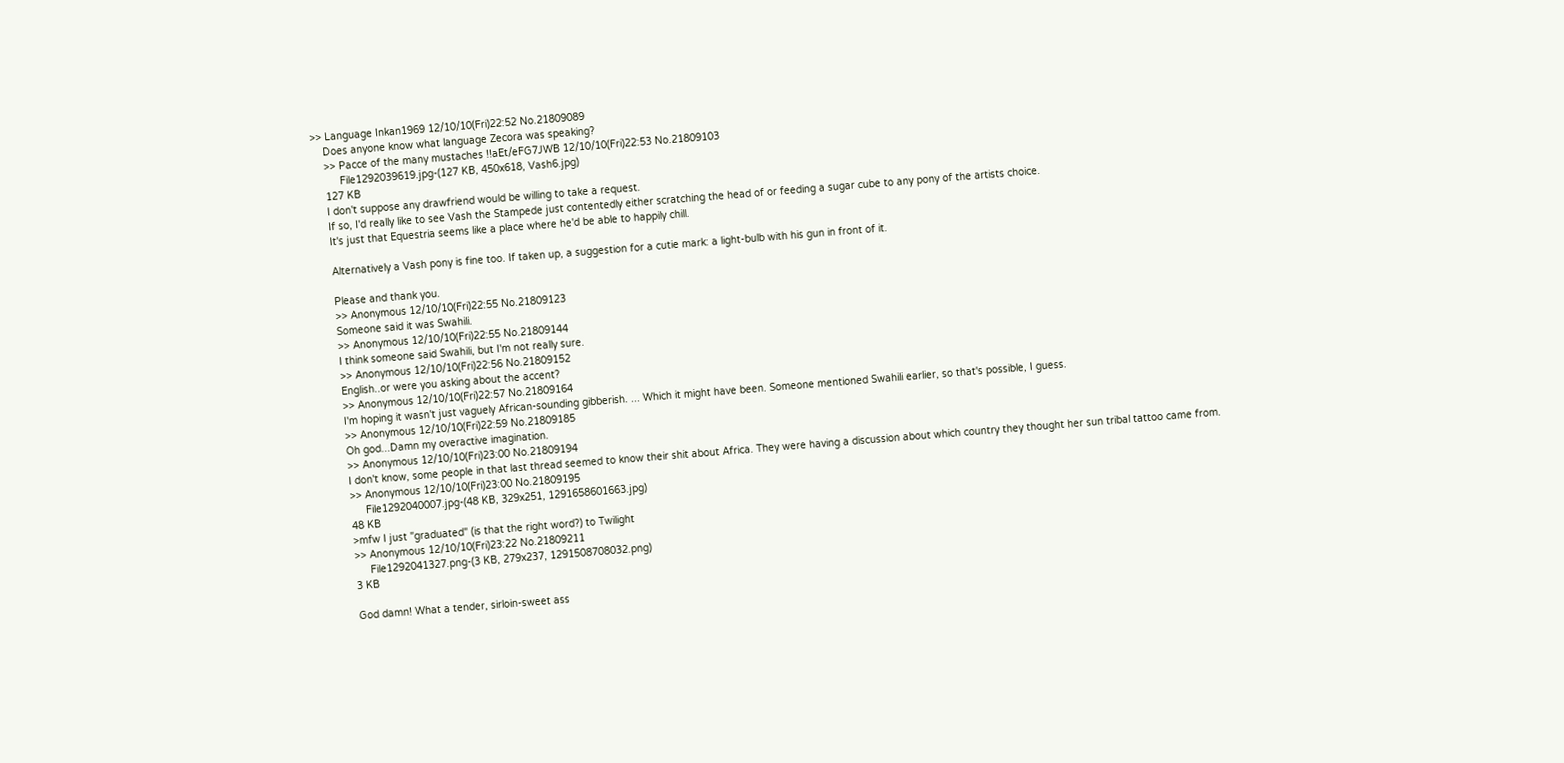>> Language Inkan1969 12/10/10(Fri)22:52 No.21809089
    Does anyone know what language Zecora was speaking?
    >> Pacce of the many mustaches !!aEt/eFG7JWB 12/10/10(Fri)22:53 No.21809103
         File1292039619.jpg-(127 KB, 450x618, Vash6.jpg)
    127 KB
    I don't suppose any drawfriend would be willing to take a request.
    If so, I'd really like to see Vash the Stampede just contentedly either scratching the head of or feeding a sugar cube to any pony of the artists choice.
    It's just that Equestria seems like a place where he'd be able to happily chill.

    Alternatively a Vash pony is fine too. If taken up, a suggestion for a cutie mark: a light-bulb with his gun in front of it.

    Please and thank you.
    >> Anonymous 12/10/10(Fri)22:55 No.21809123
    Someone said it was Swahili.
    >> Anonymous 12/10/10(Fri)22:55 No.21809144
    I think someone said Swahili, but I'm not really sure.
    >> Anonymous 12/10/10(Fri)22:56 No.21809152
    English..or were you asking about the accent?
    >> Anonymous 12/10/10(Fri)22:57 No.21809164
    I'm hoping it wasn't just vaguely African-sounding gibberish. ... Which it might have been. Someone mentioned Swahili earlier, so that's possible, I guess.
    >> Anonymous 12/10/10(Fri)22:59 No.21809185
    Oh god...Damn my overactive imagination.
    >> Anonymous 12/10/10(Fri)23:00 No.21809194
    I don't know, some people in that last thread seemed to know their shit about Africa. They were having a discussion about which country they thought her sun tribal tattoo came from.
    >> Anonymous 12/10/10(Fri)23:00 No.21809195
         File1292040007.jpg-(48 KB, 329x251, 1291658601663.jpg)
    48 KB
    >mfw I just "graduated" (is that the right word?) to Twilight
    >> Anonymous 12/10/10(Fri)23:22 No.21809211
         File1292041327.png-(3 KB, 279x237, 1291508708032.png)
    3 KB

    God damn! What a tender, sirloin-sweet ass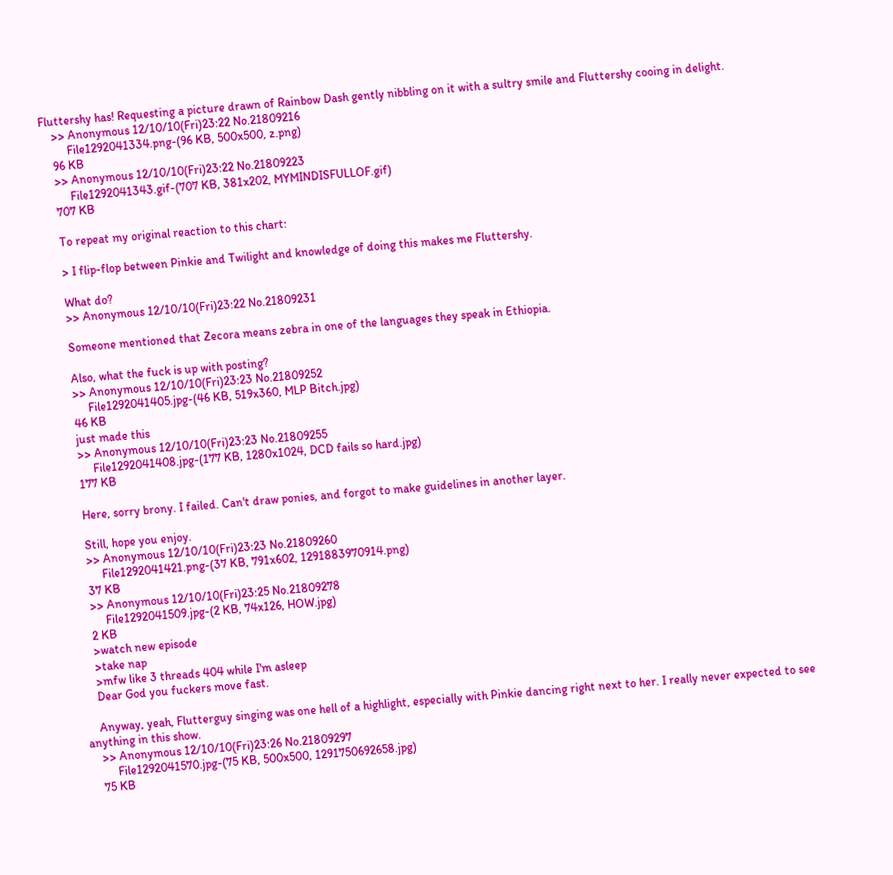Fluttershy has! Requesting a picture drawn of Rainbow Dash gently nibbling on it with a sultry smile and Fluttershy cooing in delight.
    >> Anonymous 12/10/10(Fri)23:22 No.21809216
         File1292041334.png-(96 KB, 500x500, z.png)
    96 KB
    >> Anonymous 12/10/10(Fri)23:22 No.21809223
         File1292041343.gif-(707 KB, 381x202, MYMINDISFULLOF.gif)
    707 KB

    To repeat my original reaction to this chart:

    > I flip-flop between Pinkie and Twilight and knowledge of doing this makes me Fluttershy.

    What do?
    >> Anonymous 12/10/10(Fri)23:22 No.21809231

    Someone mentioned that Zecora means zebra in one of the languages they speak in Ethiopia.

    Also, what the fuck is up with posting?
    >> Anonymous 12/10/10(Fri)23:23 No.21809252
         File1292041405.jpg-(46 KB, 519x360, MLP Bitch.jpg)
    46 KB
    just made this
    >> Anonymous 12/10/10(Fri)23:23 No.21809255
         File1292041408.jpg-(177 KB, 1280x1024, DCD fails so hard.jpg)
    177 KB

    Here, sorry brony. I failed. Can't draw ponies, and forgot to make guidelines in another layer.

    Still, hope you enjoy.
    >> Anonymous 12/10/10(Fri)23:23 No.21809260
         File1292041421.png-(37 KB, 791x602, 1291883970914.png)
    37 KB
    >> Anonymous 12/10/10(Fri)23:25 No.21809278
         File1292041509.jpg-(2 KB, 74x126, HOW.jpg)
    2 KB
    >watch new episode
    >take nap
    >mfw like 3 threads 404 while I'm asleep
    Dear God you fuckers move fast.

    Anyway, yeah, Flutterguy singing was one hell of a highlight, especially with Pinkie dancing right next to her. I really never expected to see anything in this show.
    >> Anonymous 12/10/10(Fri)23:26 No.21809297
         File1292041570.jpg-(75 KB, 500x500, 1291750692658.jpg)
    75 KB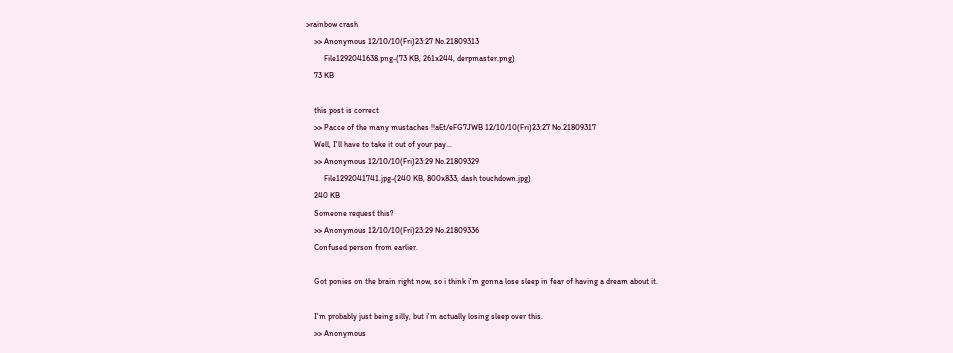>rainbow crash
    >> Anonymous 12/10/10(Fri)23:27 No.21809313
         File1292041638.png-(73 KB, 261x244, derpmaster.png)
    73 KB

    this post is correct
    >> Pacce of the many mustaches !!aEt/eFG7JWB 12/10/10(Fri)23:27 No.21809317
    Well, I'll have to take it out of your pay...
    >> Anonymous 12/10/10(Fri)23:29 No.21809329
         File1292041741.jpg-(240 KB, 800x833, dash touchdown.jpg)
    240 KB
    Someone request this?
    >> Anonymous 12/10/10(Fri)23:29 No.21809336
    Confused person from earlier.

    Got ponies on the brain right now, so i think i'm gonna lose sleep in fear of having a dream about it.

    I'm probably just being silly, but i'm actually losing sleep over this.
    >> Anonymous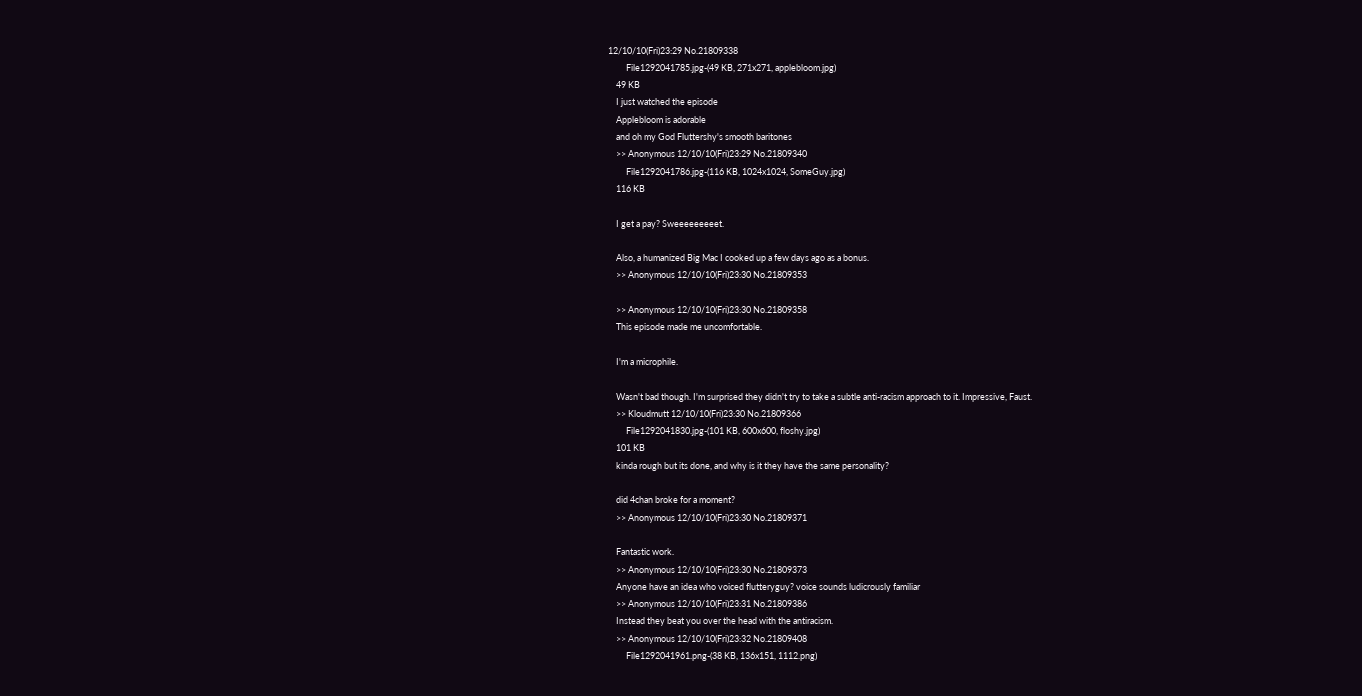12/10/10(Fri)23:29 No.21809338
         File1292041785.jpg-(49 KB, 271x271, applebloom.jpg)
    49 KB
    I just watched the episode
    Applebloom is adorable
    and oh my God Fluttershy's smooth baritones
    >> Anonymous 12/10/10(Fri)23:29 No.21809340
         File1292041786.jpg-(116 KB, 1024x1024, SomeGuy.jpg)
    116 KB

    I get a pay? Sweeeeeeeeet.

    Also, a humanized Big Mac I cooked up a few days ago as a bonus.
    >> Anonymous 12/10/10(Fri)23:30 No.21809353

    >> Anonymous 12/10/10(Fri)23:30 No.21809358
    This episode made me uncomfortable.

    I'm a microphile.

    Wasn't bad though. I'm surprised they didn't try to take a subtle anti-racism approach to it. Impressive, Faust.
    >> Kloudmutt 12/10/10(Fri)23:30 No.21809366
         File1292041830.jpg-(101 KB, 600x600, floshy.jpg)
    101 KB
    kinda rough but its done, and why is it they have the same personality?

    did 4chan broke for a moment?
    >> Anonymous 12/10/10(Fri)23:30 No.21809371

    Fantastic work.
    >> Anonymous 12/10/10(Fri)23:30 No.21809373
    Anyone have an idea who voiced flutteryguy? voice sounds ludicrously familiar
    >> Anonymous 12/10/10(Fri)23:31 No.21809386
    Instead they beat you over the head with the antiracism.
    >> Anonymous 12/10/10(Fri)23:32 No.21809408
         File1292041961.png-(38 KB, 136x151, 1112.png)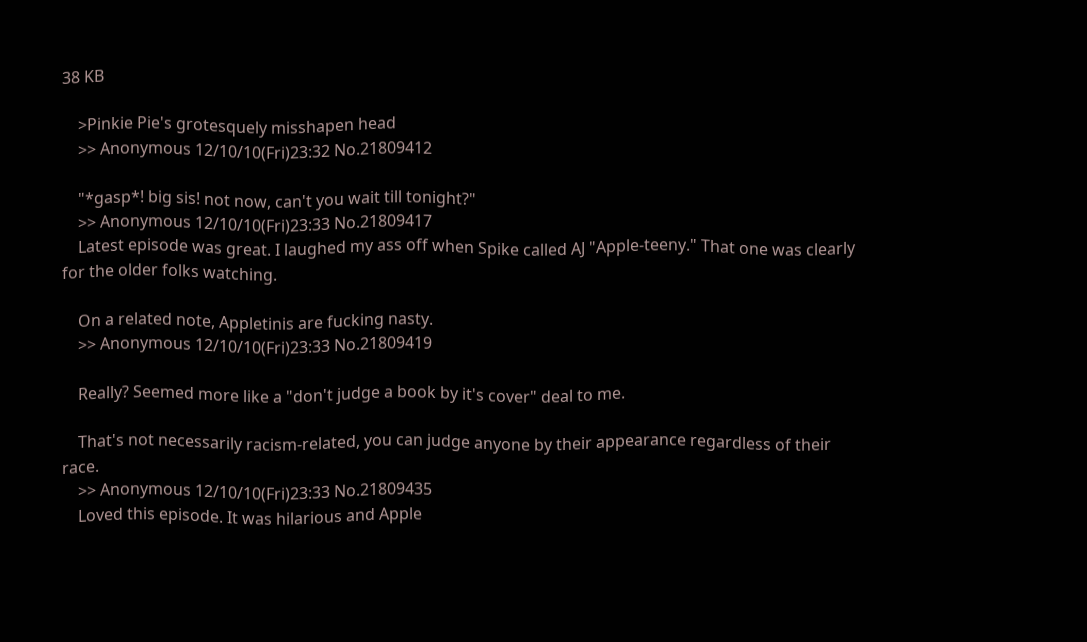38 KB

    >Pinkie Pie's grotesquely misshapen head
    >> Anonymous 12/10/10(Fri)23:32 No.21809412

    "*gasp*! big sis! not now, can't you wait till tonight?"
    >> Anonymous 12/10/10(Fri)23:33 No.21809417
    Latest episode was great. I laughed my ass off when Spike called AJ "Apple-teeny." That one was clearly for the older folks watching.

    On a related note, Appletinis are fucking nasty.
    >> Anonymous 12/10/10(Fri)23:33 No.21809419

    Really? Seemed more like a "don't judge a book by it's cover" deal to me.

    That's not necessarily racism-related, you can judge anyone by their appearance regardless of their race.
    >> Anonymous 12/10/10(Fri)23:33 No.21809435
    Loved this episode. It was hilarious and Apple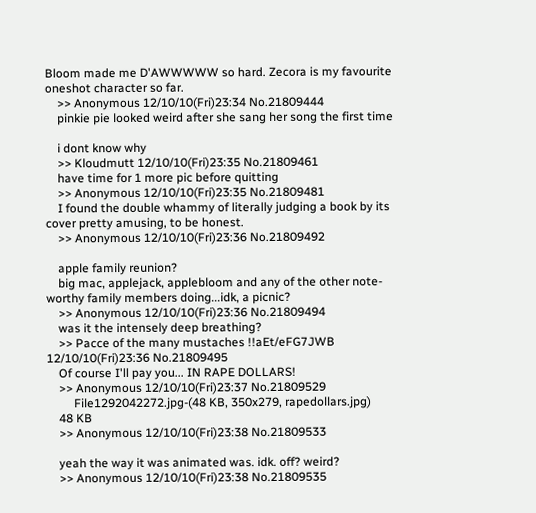Bloom made me D'AWWWWW so hard. Zecora is my favourite oneshot character so far.
    >> Anonymous 12/10/10(Fri)23:34 No.21809444
    pinkie pie looked weird after she sang her song the first time

    i dont know why
    >> Kloudmutt 12/10/10(Fri)23:35 No.21809461
    have time for 1 more pic before quitting
    >> Anonymous 12/10/10(Fri)23:35 No.21809481
    I found the double whammy of literally judging a book by its cover pretty amusing, to be honest.
    >> Anonymous 12/10/10(Fri)23:36 No.21809492

    apple family reunion?
    big mac, applejack, applebloom and any of the other note-worthy family members doing...idk, a picnic?
    >> Anonymous 12/10/10(Fri)23:36 No.21809494
    was it the intensely deep breathing?
    >> Pacce of the many mustaches !!aEt/eFG7JWB 12/10/10(Fri)23:36 No.21809495
    Of course I'll pay you... IN RAPE DOLLARS!
    >> Anonymous 12/10/10(Fri)23:37 No.21809529
         File1292042272.jpg-(48 KB, 350x279, rapedollars.jpg)
    48 KB
    >> Anonymous 12/10/10(Fri)23:38 No.21809533

    yeah the way it was animated was. idk. off? weird?
    >> Anonymous 12/10/10(Fri)23:38 No.21809535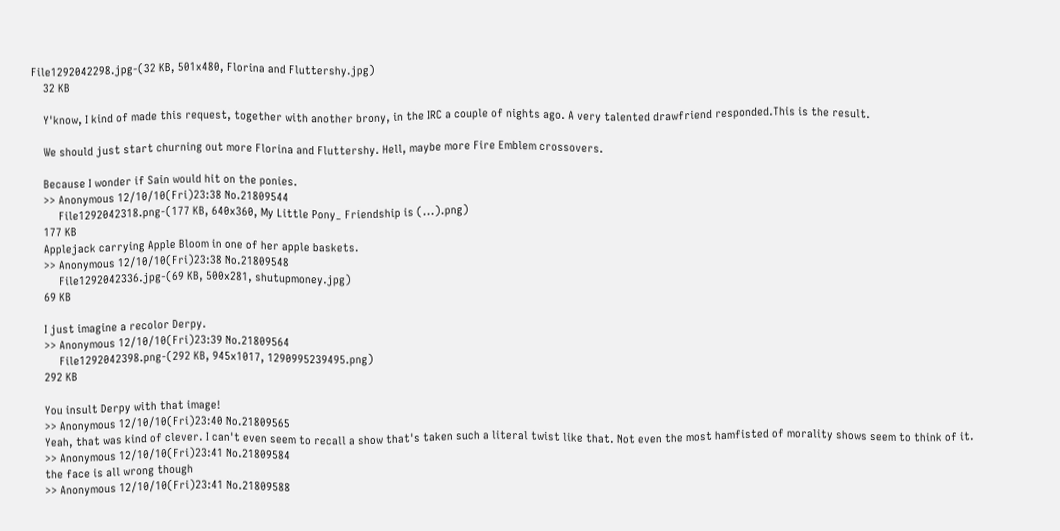File1292042298.jpg-(32 KB, 501x480, Florina and Fluttershy.jpg)
    32 KB

    Y'know, I kind of made this request, together with another brony, in the IRC a couple of nights ago. A very talented drawfriend responded.This is the result.

    We should just start churning out more Florina and Fluttershy. Hell, maybe more Fire Emblem crossovers.

    Because I wonder if Sain would hit on the ponies.
    >> Anonymous 12/10/10(Fri)23:38 No.21809544
         File1292042318.png-(177 KB, 640x360, My Little Pony_ Friendship is (...).png)
    177 KB
    Applejack carrying Apple Bloom in one of her apple baskets.
    >> Anonymous 12/10/10(Fri)23:38 No.21809548
         File1292042336.jpg-(69 KB, 500x281, shutupmoney.jpg)
    69 KB

    I just imagine a recolor Derpy.
    >> Anonymous 12/10/10(Fri)23:39 No.21809564
         File1292042398.png-(292 KB, 945x1017, 1290995239495.png)
    292 KB

    You insult Derpy with that image!
    >> Anonymous 12/10/10(Fri)23:40 No.21809565
    Yeah, that was kind of clever. I can't even seem to recall a show that's taken such a literal twist like that. Not even the most hamfisted of morality shows seem to think of it.
    >> Anonymous 12/10/10(Fri)23:41 No.21809584
    the face is all wrong though
    >> Anonymous 12/10/10(Fri)23:41 No.21809588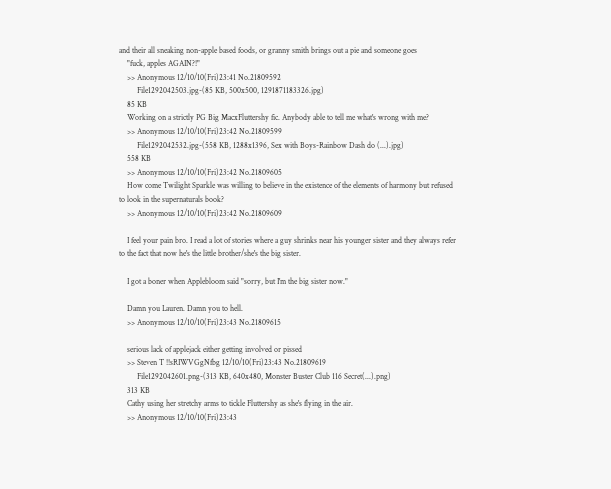and their all sneaking non-apple based foods, or granny smith brings out a pie and someone goes
    "fuck, apples AGAIN?!"
    >> Anonymous 12/10/10(Fri)23:41 No.21809592
         File1292042503.jpg-(85 KB, 500x500, 1291871183326.jpg)
    85 KB
    Working on a strictly PG Big MacxFluttershy fic. Anybody able to tell me what's wrong with me?
    >> Anonymous 12/10/10(Fri)23:42 No.21809599
         File1292042532.jpg-(558 KB, 1288x1396, Sex with Boys-Rainbow Dash do (...).jpg)
    558 KB
    >> Anonymous 12/10/10(Fri)23:42 No.21809605
    How come Twilight Sparkle was willing to believe in the existence of the elements of harmony but refused to look in the supernaturals book?
    >> Anonymous 12/10/10(Fri)23:42 No.21809609

    I feel your pain bro. I read a lot of stories where a guy shrinks near his younger sister and they always refer to the fact that now he's the little brother/she's the big sister.

    I got a boner when Applebloom said "sorry, but I'm the big sister now."

    Damn you Lauren. Damn you to hell.
    >> Anonymous 12/10/10(Fri)23:43 No.21809615

    serious lack of applejack either getting involved or pissed
    >> Steven T !!sRIWVGgNfbg 12/10/10(Fri)23:43 No.21809619
         File1292042601.png-(313 KB, 640x480, Monster Buster Club 116 Secret(...).png)
    313 KB
    Cathy using her stretchy arms to tickle Fluttershy as she's flying in the air.
    >> Anonymous 12/10/10(Fri)23:43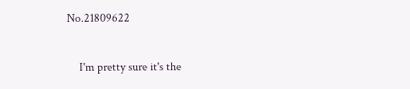No.21809622

    I'm pretty sure it's the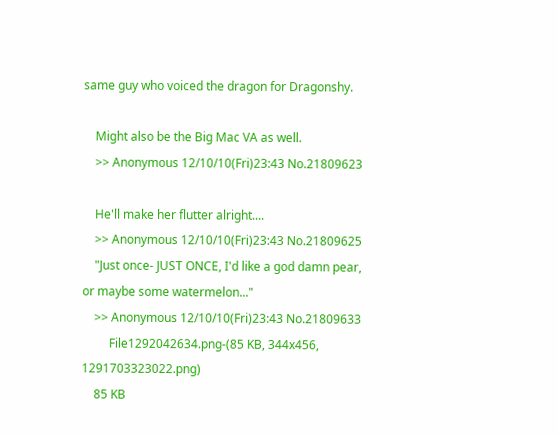same guy who voiced the dragon for Dragonshy.

    Might also be the Big Mac VA as well.
    >> Anonymous 12/10/10(Fri)23:43 No.21809623

    He'll make her flutter alright....
    >> Anonymous 12/10/10(Fri)23:43 No.21809625
    "Just once- JUST ONCE, I'd like a god damn pear, or maybe some watermelon..."
    >> Anonymous 12/10/10(Fri)23:43 No.21809633
         File1292042634.png-(85 KB, 344x456, 1291703323022.png)
    85 KB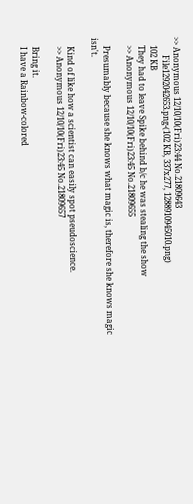>> Anonymous 12/10/10(Fri)23:44 No.21809643
         File1292042653.png-(102 KB, 337x277, 1288910945010.png)
    102 KB
    They had to leave Spike behind b/c he was stealing the show
    >> Anonymous 12/10/10(Fri)23:45 No.21809655

    Presumably because she knows what magic is, therefore she knows magic isn't.

    Kind of like how a scientist can easily spot pseudoscience.
    >> Anonymous 12/10/10(Fri)23:45 No.21809657

    Bring it.
    I have a Rainbow-colored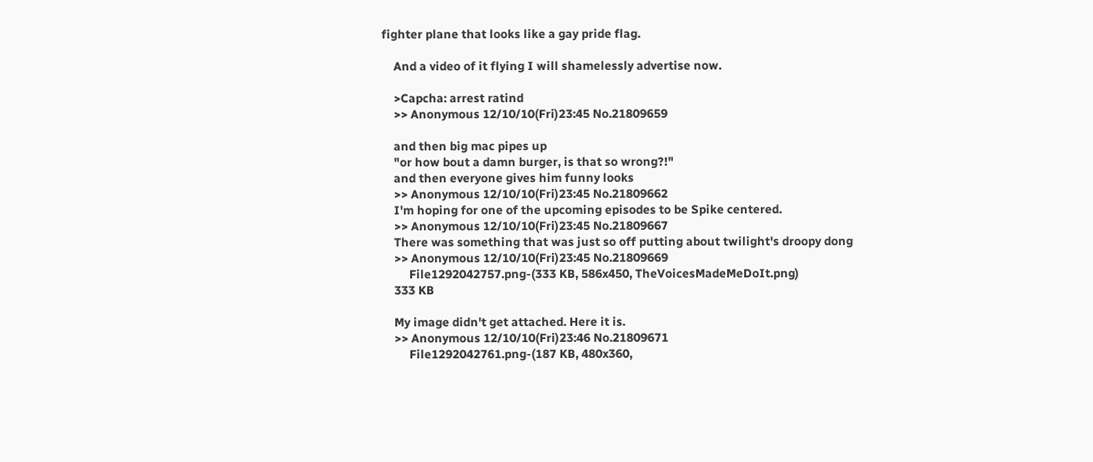fighter plane that looks like a gay pride flag.

    And a video of it flying I will shamelessly advertise now.

    >Capcha: arrest ratind
    >> Anonymous 12/10/10(Fri)23:45 No.21809659

    and then big mac pipes up
    "or how bout a damn burger, is that so wrong?!"
    and then everyone gives him funny looks
    >> Anonymous 12/10/10(Fri)23:45 No.21809662
    I'm hoping for one of the upcoming episodes to be Spike centered.
    >> Anonymous 12/10/10(Fri)23:45 No.21809667
    There was something that was just so off putting about twilight's droopy dong
    >> Anonymous 12/10/10(Fri)23:45 No.21809669
         File1292042757.png-(333 KB, 586x450, TheVoicesMadeMeDoIt.png)
    333 KB

    My image didn't get attached. Here it is.
    >> Anonymous 12/10/10(Fri)23:46 No.21809671
         File1292042761.png-(187 KB, 480x360,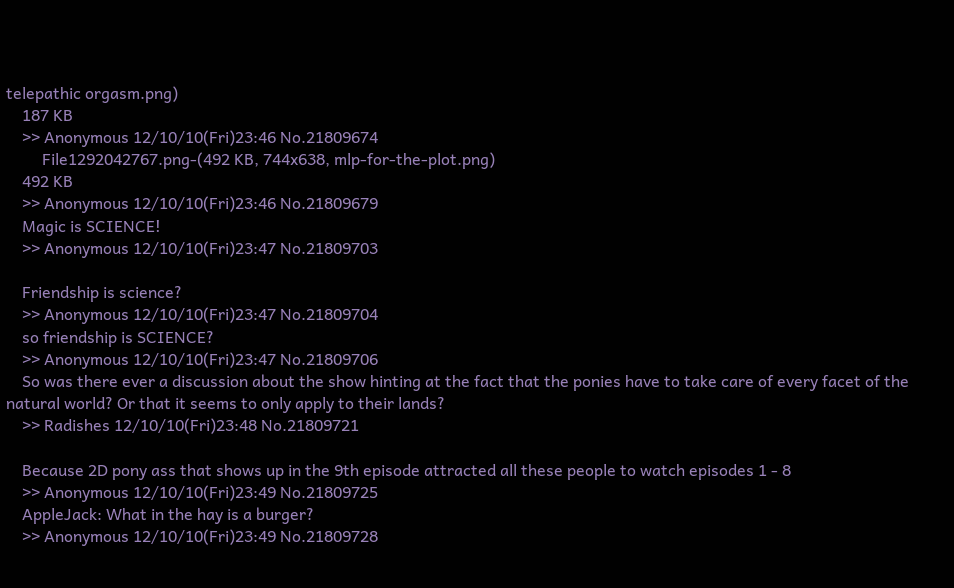telepathic orgasm.png)
    187 KB
    >> Anonymous 12/10/10(Fri)23:46 No.21809674
         File1292042767.png-(492 KB, 744x638, mlp-for-the-plot.png)
    492 KB
    >> Anonymous 12/10/10(Fri)23:46 No.21809679
    Magic is SCIENCE!
    >> Anonymous 12/10/10(Fri)23:47 No.21809703

    Friendship is science?
    >> Anonymous 12/10/10(Fri)23:47 No.21809704
    so friendship is SCIENCE?
    >> Anonymous 12/10/10(Fri)23:47 No.21809706
    So was there ever a discussion about the show hinting at the fact that the ponies have to take care of every facet of the natural world? Or that it seems to only apply to their lands?
    >> Radishes 12/10/10(Fri)23:48 No.21809721

    Because 2D pony ass that shows up in the 9th episode attracted all these people to watch episodes 1 - 8
    >> Anonymous 12/10/10(Fri)23:49 No.21809725
    AppleJack: What in the hay is a burger?
    >> Anonymous 12/10/10(Fri)23:49 No.21809728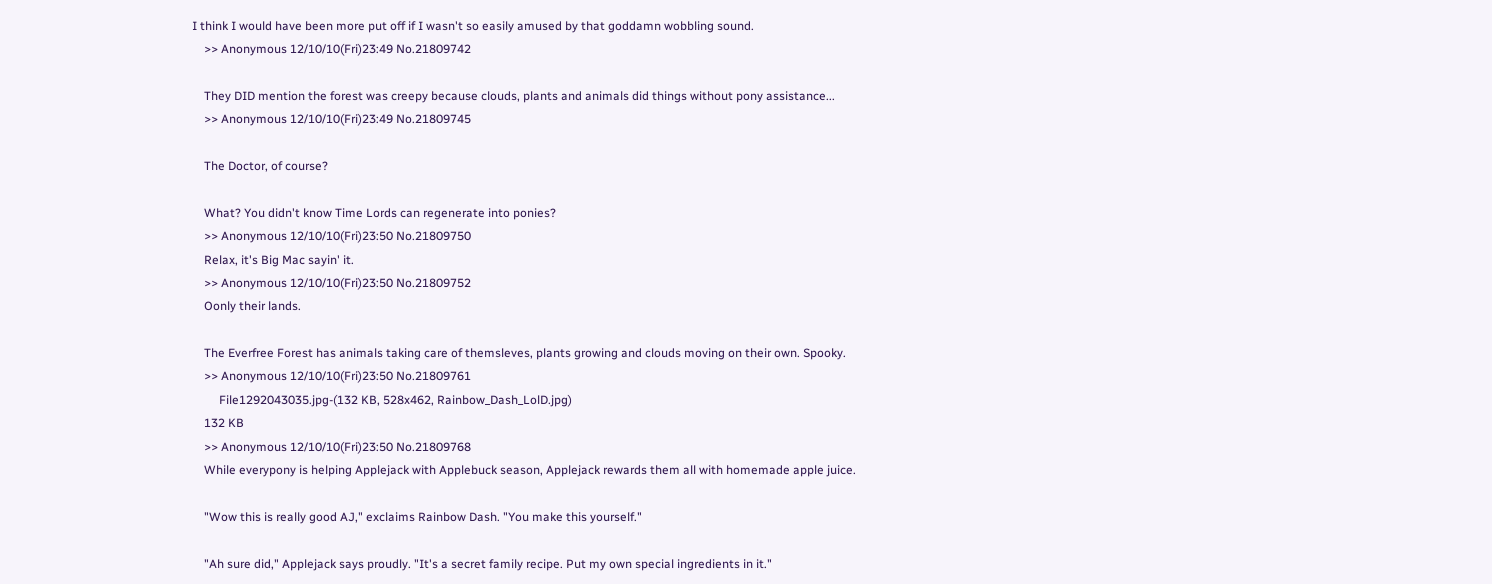I think I would have been more put off if I wasn't so easily amused by that goddamn wobbling sound.
    >> Anonymous 12/10/10(Fri)23:49 No.21809742

    They DID mention the forest was creepy because clouds, plants and animals did things without pony assistance...
    >> Anonymous 12/10/10(Fri)23:49 No.21809745

    The Doctor, of course?

    What? You didn't know Time Lords can regenerate into ponies?
    >> Anonymous 12/10/10(Fri)23:50 No.21809750
    Relax, it's Big Mac sayin' it.
    >> Anonymous 12/10/10(Fri)23:50 No.21809752
    Oonly their lands.

    The Everfree Forest has animals taking care of themsleves, plants growing and clouds moving on their own. Spooky.
    >> Anonymous 12/10/10(Fri)23:50 No.21809761
         File1292043035.jpg-(132 KB, 528x462, Rainbow_Dash_LolD.jpg)
    132 KB
    >> Anonymous 12/10/10(Fri)23:50 No.21809768
    While everypony is helping Applejack with Applebuck season, Applejack rewards them all with homemade apple juice.

    "Wow this is really good AJ," exclaims Rainbow Dash. "You make this yourself."

    "Ah sure did," Applejack says proudly. "It's a secret family recipe. Put my own special ingredients in it."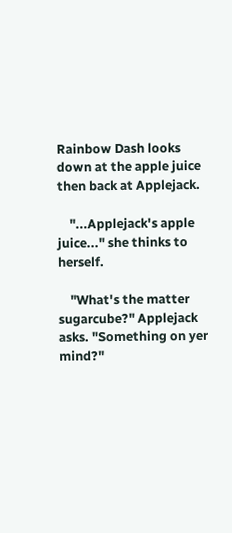Rainbow Dash looks down at the apple juice then back at Applejack.

    "...Applejack's apple juice..." she thinks to herself.

    "What's the matter sugarcube?" Applejack asks. "Something on yer mind?"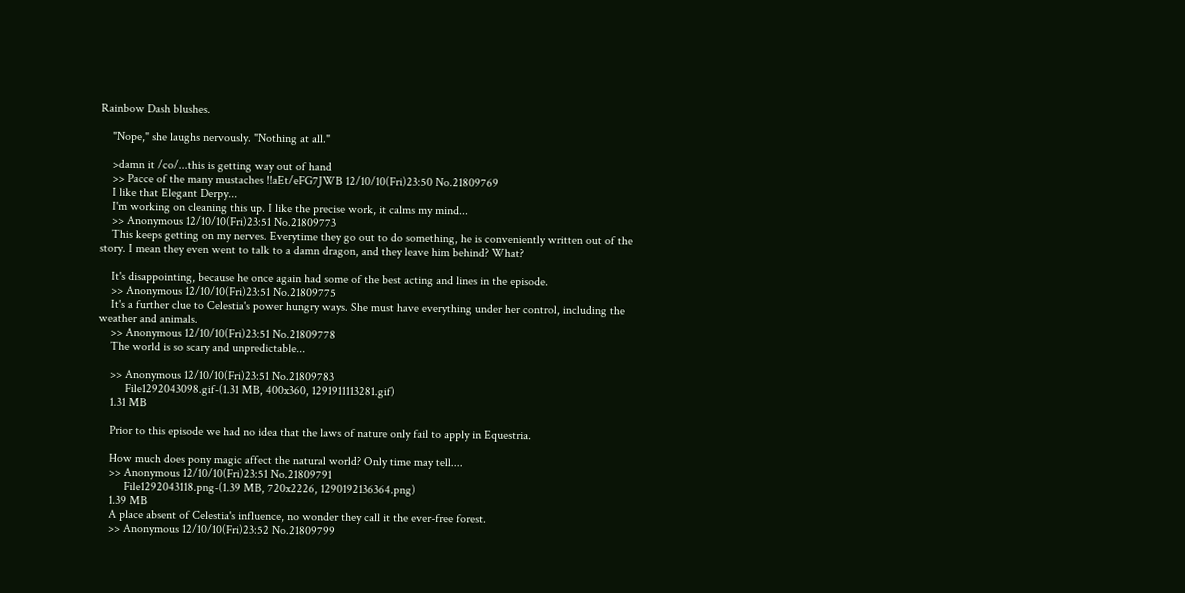Rainbow Dash blushes.

    "Nope," she laughs nervously. "Nothing at all."

    >damn it /co/...this is getting way out of hand
    >> Pacce of the many mustaches !!aEt/eFG7JWB 12/10/10(Fri)23:50 No.21809769
    I like that Elegant Derpy...
    I'm working on cleaning this up. I like the precise work, it calms my mind...
    >> Anonymous 12/10/10(Fri)23:51 No.21809773
    This keeps getting on my nerves. Everytime they go out to do something, he is conveniently written out of the story. I mean they even went to talk to a damn dragon, and they leave him behind? What?

    It's disappointing, because he once again had some of the best acting and lines in the episode.
    >> Anonymous 12/10/10(Fri)23:51 No.21809775
    It's a further clue to Celestia's power hungry ways. She must have everything under her control, including the weather and animals.
    >> Anonymous 12/10/10(Fri)23:51 No.21809778
    The world is so scary and unpredictable...

    >> Anonymous 12/10/10(Fri)23:51 No.21809783
         File1292043098.gif-(1.31 MB, 400x360, 1291911113281.gif)
    1.31 MB

    Prior to this episode we had no idea that the laws of nature only fail to apply in Equestria.

    How much does pony magic affect the natural world? Only time may tell....
    >> Anonymous 12/10/10(Fri)23:51 No.21809791
         File1292043118.png-(1.39 MB, 720x2226, 1290192136364.png)
    1.39 MB
    A place absent of Celestia's influence, no wonder they call it the ever-free forest.
    >> Anonymous 12/10/10(Fri)23:52 No.21809799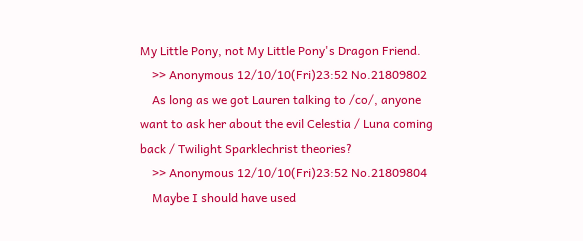My Little Pony, not My Little Pony's Dragon Friend.
    >> Anonymous 12/10/10(Fri)23:52 No.21809802
    As long as we got Lauren talking to /co/, anyone want to ask her about the evil Celestia / Luna coming back / Twilight Sparklechrist theories?
    >> Anonymous 12/10/10(Fri)23:52 No.21809804
    Maybe I should have used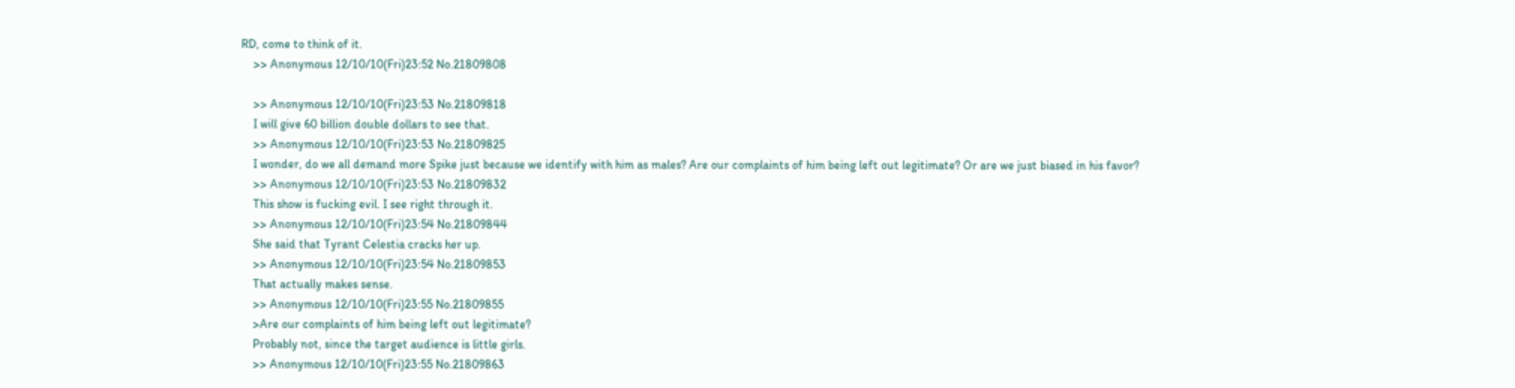RD, come to think of it.
    >> Anonymous 12/10/10(Fri)23:52 No.21809808

    >> Anonymous 12/10/10(Fri)23:53 No.21809818
    I will give 60 billion double dollars to see that.
    >> Anonymous 12/10/10(Fri)23:53 No.21809825
    I wonder, do we all demand more Spike just because we identify with him as males? Are our complaints of him being left out legitimate? Or are we just biased in his favor?
    >> Anonymous 12/10/10(Fri)23:53 No.21809832
    This show is fucking evil. I see right through it.
    >> Anonymous 12/10/10(Fri)23:54 No.21809844
    She said that Tyrant Celestia cracks her up.
    >> Anonymous 12/10/10(Fri)23:54 No.21809853
    That actually makes sense.
    >> Anonymous 12/10/10(Fri)23:55 No.21809855
    >Are our complaints of him being left out legitimate?
    Probably not, since the target audience is little girls.
    >> Anonymous 12/10/10(Fri)23:55 No.21809863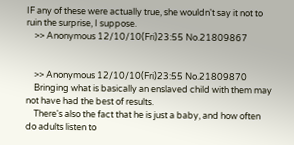IF any of these were actually true, she wouldn't say it not to ruin the surprise, I suppose.
    >> Anonymous 12/10/10(Fri)23:55 No.21809867


    >> Anonymous 12/10/10(Fri)23:55 No.21809870
    Bringing what is basically an enslaved child with them may not have had the best of results.
    There's also the fact that he is just a baby, and how often do adults listen to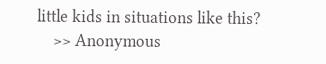little kids in situations like this?
    >> Anonymous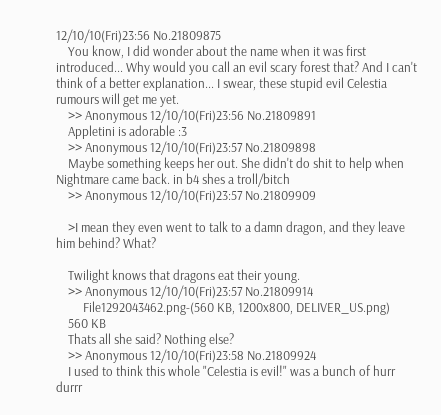12/10/10(Fri)23:56 No.21809875
    You know, I did wonder about the name when it was first introduced... Why would you call an evil scary forest that? And I can't think of a better explanation... I swear, these stupid evil Celestia rumours will get me yet.
    >> Anonymous 12/10/10(Fri)23:56 No.21809891
    Appletini is adorable :3
    >> Anonymous 12/10/10(Fri)23:57 No.21809898
    Maybe something keeps her out. She didn't do shit to help when Nightmare came back. in b4 shes a troll/bitch
    >> Anonymous 12/10/10(Fri)23:57 No.21809909

    >I mean they even went to talk to a damn dragon, and they leave him behind? What?

    Twilight knows that dragons eat their young.
    >> Anonymous 12/10/10(Fri)23:57 No.21809914
         File1292043462.png-(560 KB, 1200x800, DELIVER_US.png)
    560 KB
    Thats all she said? Nothing else?
    >> Anonymous 12/10/10(Fri)23:58 No.21809924
    I used to think this whole "Celestia is evil!" was a bunch of hurr durrr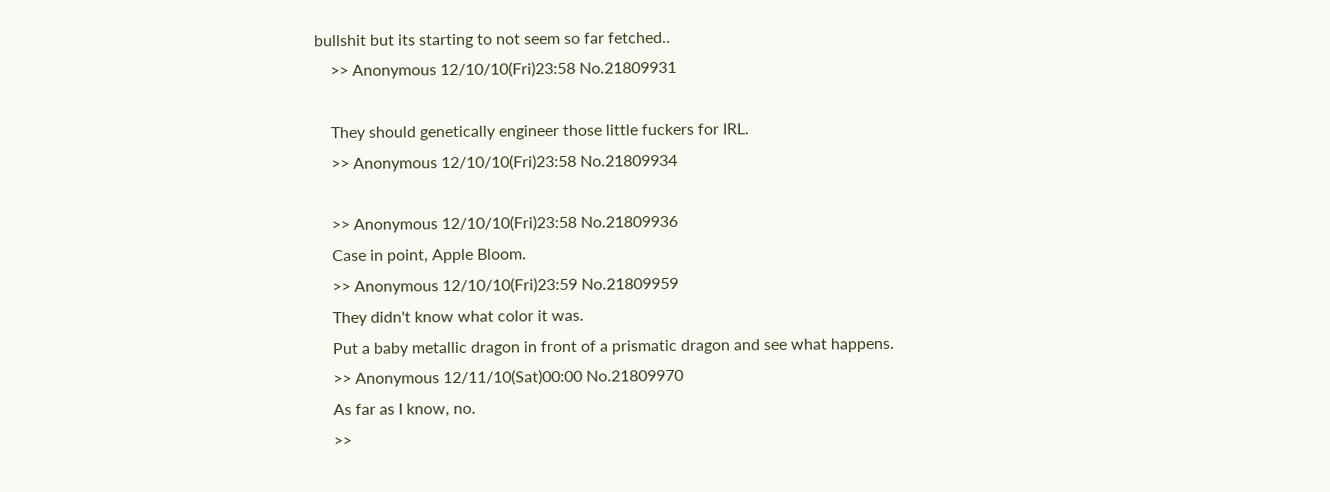bullshit but its starting to not seem so far fetched..
    >> Anonymous 12/10/10(Fri)23:58 No.21809931

    They should genetically engineer those little fuckers for IRL.
    >> Anonymous 12/10/10(Fri)23:58 No.21809934

    >> Anonymous 12/10/10(Fri)23:58 No.21809936
    Case in point, Apple Bloom.
    >> Anonymous 12/10/10(Fri)23:59 No.21809959
    They didn't know what color it was.
    Put a baby metallic dragon in front of a prismatic dragon and see what happens.
    >> Anonymous 12/11/10(Sat)00:00 No.21809970
    As far as I know, no.
    >>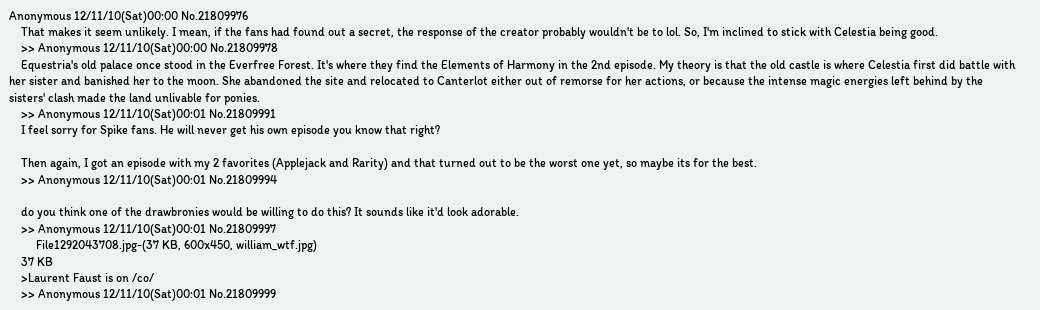Anonymous 12/11/10(Sat)00:00 No.21809976
    That makes it seem unlikely. I mean, if the fans had found out a secret, the response of the creator probably wouldn't be to lol. So, I'm inclined to stick with Celestia being good.
    >> Anonymous 12/11/10(Sat)00:00 No.21809978
    Equestria's old palace once stood in the Everfree Forest. It's where they find the Elements of Harmony in the 2nd episode. My theory is that the old castle is where Celestia first did battle with her sister and banished her to the moon. She abandoned the site and relocated to Canterlot either out of remorse for her actions, or because the intense magic energies left behind by the sisters' clash made the land unlivable for ponies.
    >> Anonymous 12/11/10(Sat)00:01 No.21809991
    I feel sorry for Spike fans. He will never get his own episode you know that right?

    Then again, I got an episode with my 2 favorites (Applejack and Rarity) and that turned out to be the worst one yet, so maybe its for the best.
    >> Anonymous 12/11/10(Sat)00:01 No.21809994

    do you think one of the drawbronies would be willing to do this? It sounds like it'd look adorable.
    >> Anonymous 12/11/10(Sat)00:01 No.21809997
         File1292043708.jpg-(37 KB, 600x450, william_wtf.jpg)
    37 KB
    >Laurent Faust is on /co/
    >> Anonymous 12/11/10(Sat)00:01 No.21809999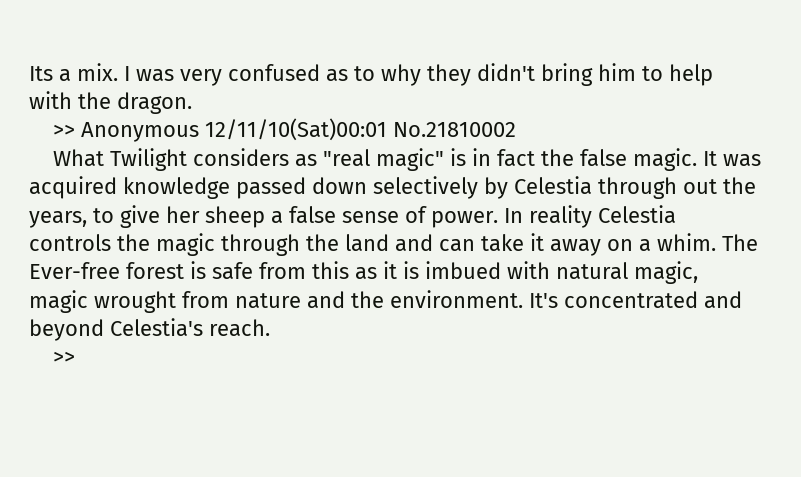Its a mix. I was very confused as to why they didn't bring him to help with the dragon.
    >> Anonymous 12/11/10(Sat)00:01 No.21810002
    What Twilight considers as "real magic" is in fact the false magic. It was acquired knowledge passed down selectively by Celestia through out the years, to give her sheep a false sense of power. In reality Celestia controls the magic through the land and can take it away on a whim. The Ever-free forest is safe from this as it is imbued with natural magic, magic wrought from nature and the environment. It's concentrated and beyond Celestia's reach.
    >>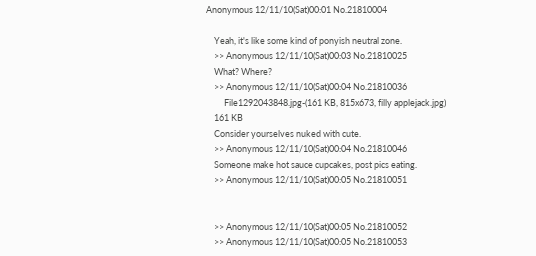Anonymous 12/11/10(Sat)00:01 No.21810004

    Yeah, it's like some kind of ponyish neutral zone.
    >> Anonymous 12/11/10(Sat)00:03 No.21810025
    What? Where?
    >> Anonymous 12/11/10(Sat)00:04 No.21810036
         File1292043848.jpg-(161 KB, 815x673, filly applejack.jpg)
    161 KB
    Consider yourselves nuked with cute.
    >> Anonymous 12/11/10(Sat)00:04 No.21810046
    Someone make hot sauce cupcakes, post pics eating.
    >> Anonymous 12/11/10(Sat)00:05 No.21810051


    >> Anonymous 12/11/10(Sat)00:05 No.21810052
    >> Anonymous 12/11/10(Sat)00:05 No.21810053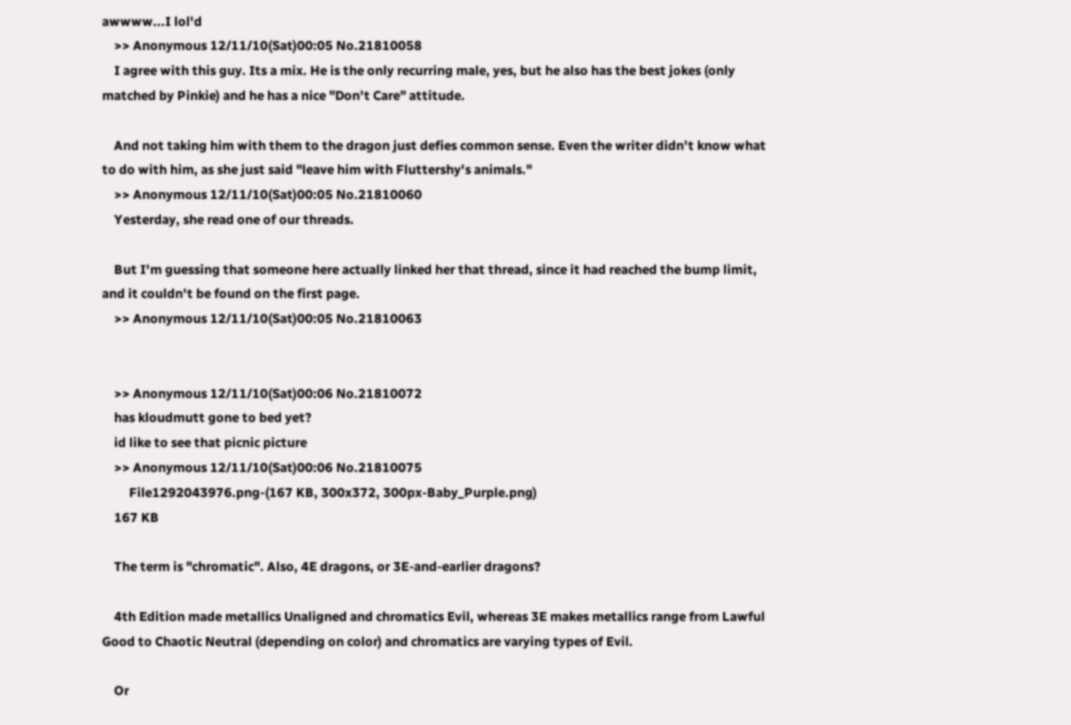awwww...I lol'd
    >> Anonymous 12/11/10(Sat)00:05 No.21810058
    I agree with this guy. Its a mix. He is the only recurring male, yes, but he also has the best jokes (only matched by Pinkie) and he has a nice "Don't Care" attitude.

    And not taking him with them to the dragon just defies common sense. Even the writer didn't know what to do with him, as she just said "leave him with Fluttershy's animals."
    >> Anonymous 12/11/10(Sat)00:05 No.21810060
    Yesterday, she read one of our threads.

    But I'm guessing that someone here actually linked her that thread, since it had reached the bump limit, and it couldn't be found on the first page.
    >> Anonymous 12/11/10(Sat)00:05 No.21810063


    >> Anonymous 12/11/10(Sat)00:06 No.21810072
    has kloudmutt gone to bed yet?
    id like to see that picnic picture
    >> Anonymous 12/11/10(Sat)00:06 No.21810075
         File1292043976.png-(167 KB, 300x372, 300px-Baby_Purple.png)
    167 KB

    The term is "chromatic". Also, 4E dragons, or 3E-and-earlier dragons?

    4th Edition made metallics Unaligned and chromatics Evil, whereas 3E makes metallics range from Lawful Good to Chaotic Neutral (depending on color) and chromatics are varying types of Evil.

    Or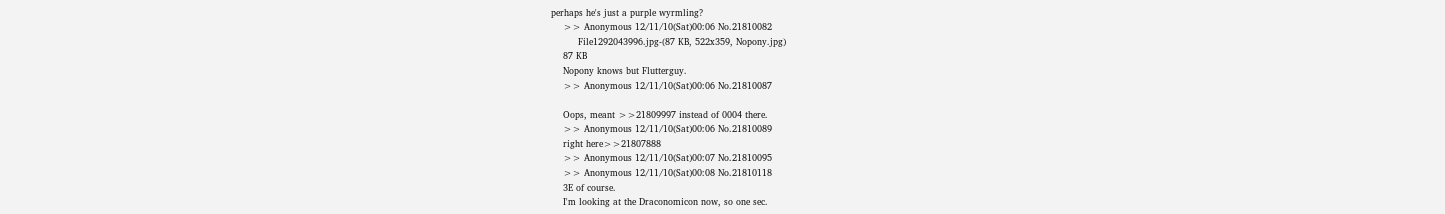perhaps he's just a purple wyrmling?
    >> Anonymous 12/11/10(Sat)00:06 No.21810082
         File1292043996.jpg-(87 KB, 522x359, Nopony.jpg)
    87 KB
    Nopony knows but Flutterguy.
    >> Anonymous 12/11/10(Sat)00:06 No.21810087

    Oops, meant >>21809997 instead of 0004 there.
    >> Anonymous 12/11/10(Sat)00:06 No.21810089
    right here>>21807888
    >> Anonymous 12/11/10(Sat)00:07 No.21810095
    >> Anonymous 12/11/10(Sat)00:08 No.21810118
    3E of course.
    I'm looking at the Draconomicon now, so one sec.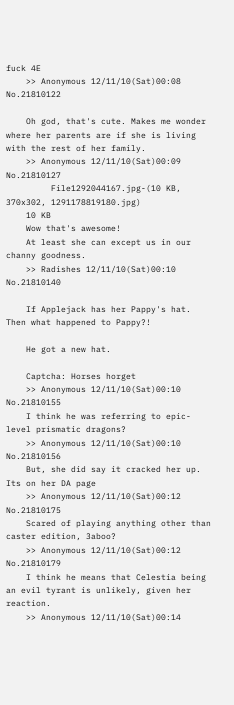fuck 4E
    >> Anonymous 12/11/10(Sat)00:08 No.21810122

    Oh god, that's cute. Makes me wonder where her parents are if she is living with the rest of her family.
    >> Anonymous 12/11/10(Sat)00:09 No.21810127
         File1292044167.jpg-(10 KB, 370x302, 1291178819180.jpg)
    10 KB
    Wow that's awesome!
    At least she can except us in our channy goodness.
    >> Radishes 12/11/10(Sat)00:10 No.21810140

    If Applejack has her Pappy's hat. Then what happened to Pappy?!

    He got a new hat.

    Captcha: Horses horget
    >> Anonymous 12/11/10(Sat)00:10 No.21810155
    I think he was referring to epic-level prismatic dragons?
    >> Anonymous 12/11/10(Sat)00:10 No.21810156
    But, she did say it cracked her up. Its on her DA page
    >> Anonymous 12/11/10(Sat)00:12 No.21810175
    Scared of playing anything other than caster edition, 3aboo?
    >> Anonymous 12/11/10(Sat)00:12 No.21810179
    I think he means that Celestia being an evil tyrant is unlikely, given her reaction.
    >> Anonymous 12/11/10(Sat)00:14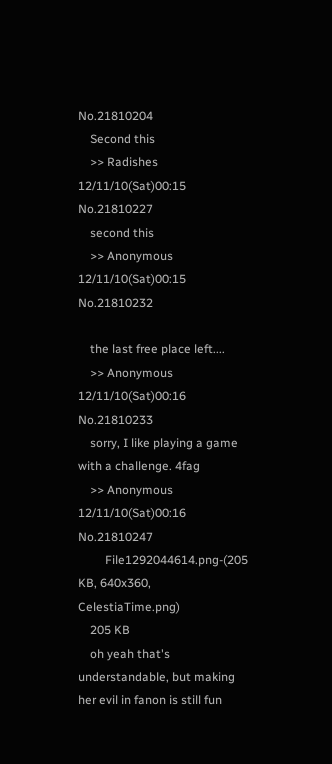No.21810204
    Second this
    >> Radishes 12/11/10(Sat)00:15 No.21810227
    second this
    >> Anonymous 12/11/10(Sat)00:15 No.21810232

    the last free place left....
    >> Anonymous 12/11/10(Sat)00:16 No.21810233
    sorry, I like playing a game with a challenge. 4fag
    >> Anonymous 12/11/10(Sat)00:16 No.21810247
         File1292044614.png-(205 KB, 640x360, CelestiaTime.png)
    205 KB
    oh yeah that's understandable, but making her evil in fanon is still fun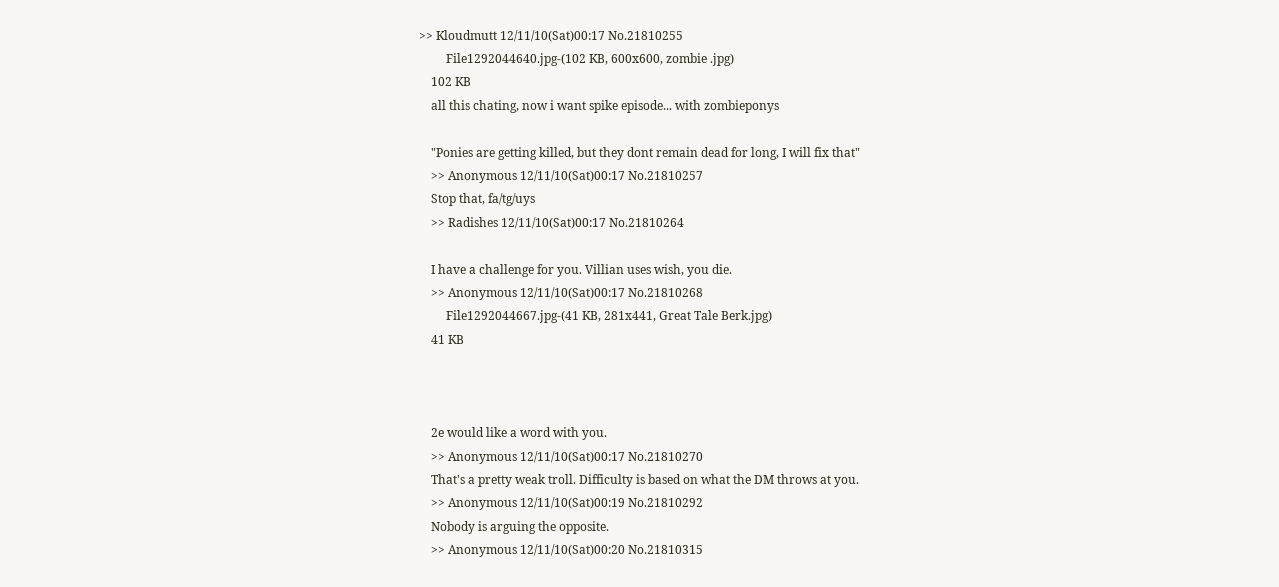>> Kloudmutt 12/11/10(Sat)00:17 No.21810255
         File1292044640.jpg-(102 KB, 600x600, zombie .jpg)
    102 KB
    all this chating, now i want spike episode... with zombieponys

    "Ponies are getting killed, but they dont remain dead for long, I will fix that"
    >> Anonymous 12/11/10(Sat)00:17 No.21810257
    Stop that, fa/tg/uys
    >> Radishes 12/11/10(Sat)00:17 No.21810264

    I have a challenge for you. Villian uses wish, you die.
    >> Anonymous 12/11/10(Sat)00:17 No.21810268
         File1292044667.jpg-(41 KB, 281x441, Great Tale Berk.jpg)
    41 KB



    2e would like a word with you.
    >> Anonymous 12/11/10(Sat)00:17 No.21810270
    That's a pretty weak troll. Difficulty is based on what the DM throws at you.
    >> Anonymous 12/11/10(Sat)00:19 No.21810292
    Nobody is arguing the opposite.
    >> Anonymous 12/11/10(Sat)00:20 No.21810315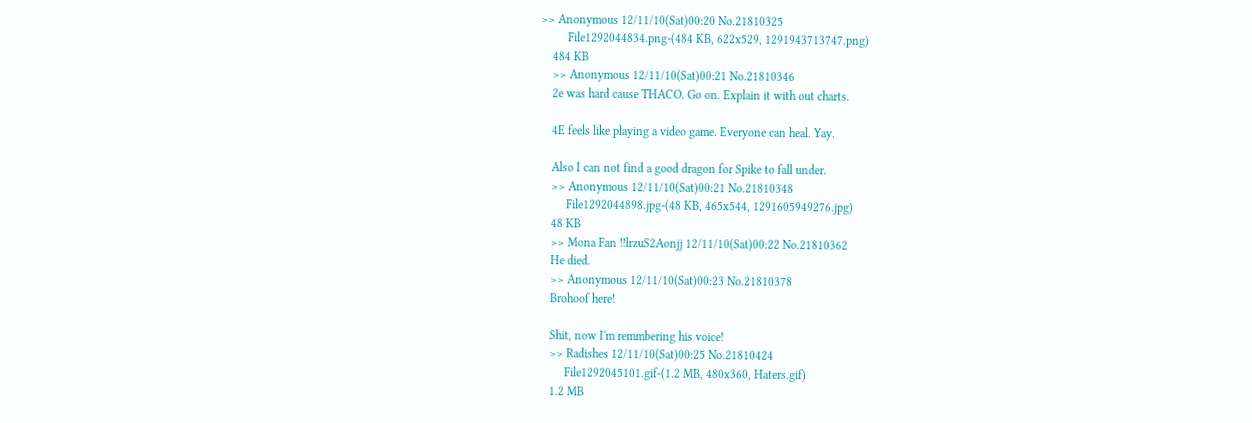>> Anonymous 12/11/10(Sat)00:20 No.21810325
         File1292044834.png-(484 KB, 622x529, 1291943713747.png)
    484 KB
    >> Anonymous 12/11/10(Sat)00:21 No.21810346
    2e was hard cause THACO. Go on. Explain it with out charts.

    4E feels like playing a video game. Everyone can heal. Yay.

    Also I can not find a good dragon for Spike to fall under.
    >> Anonymous 12/11/10(Sat)00:21 No.21810348
         File1292044898.jpg-(48 KB, 465x544, 1291605949276.jpg)
    48 KB
    >> Mona Fan !!lrzuS2Aonjj 12/11/10(Sat)00:22 No.21810362
    He died.
    >> Anonymous 12/11/10(Sat)00:23 No.21810378
    Brohoof here!

    Shit, now I'm remmbering his voice!
    >> Radishes 12/11/10(Sat)00:25 No.21810424
         File1292045101.gif-(1.2 MB, 480x360, Haters.gif)
    1.2 MB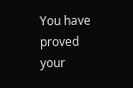You have proved your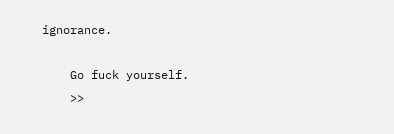ignorance.

    Go fuck yourself.
    >>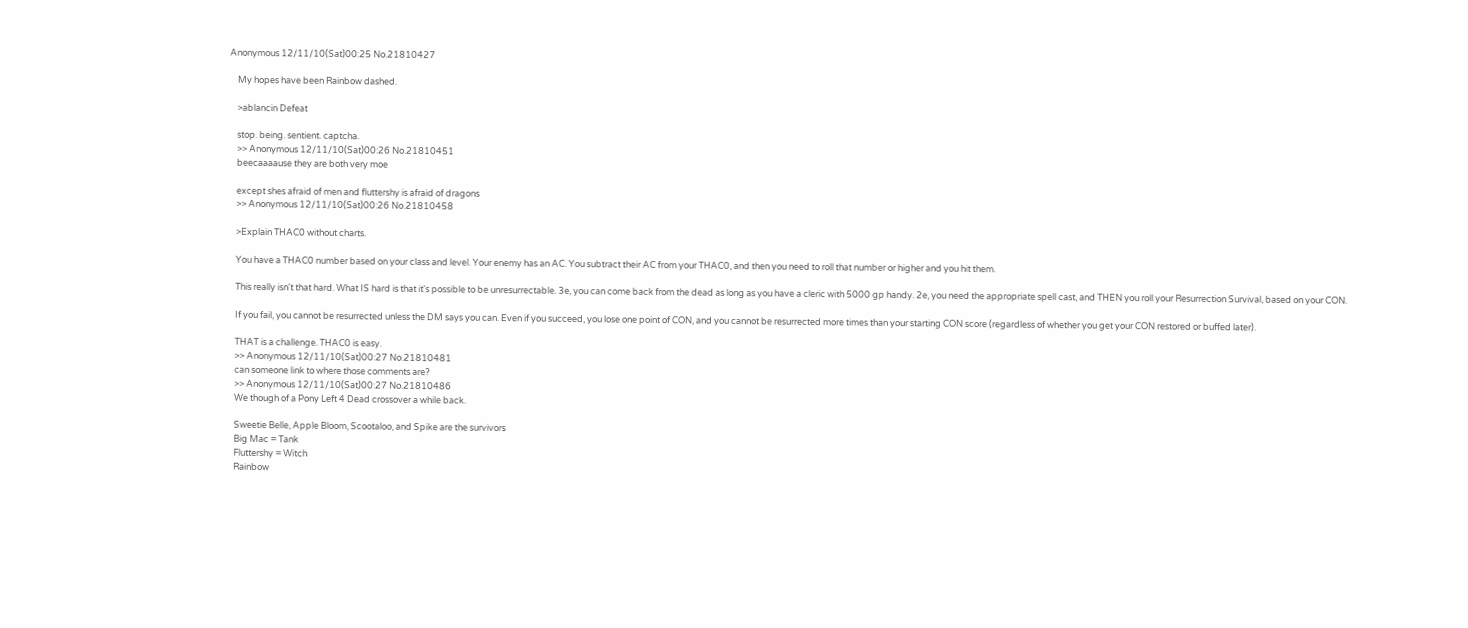Anonymous 12/11/10(Sat)00:25 No.21810427

    My hopes have been Rainbow dashed.

    >ablancin Defeat

    stop. being. sentient. captcha.
    >> Anonymous 12/11/10(Sat)00:26 No.21810451
    beecaaaause they are both very moe

    except shes afraid of men and fluttershy is afraid of dragons
    >> Anonymous 12/11/10(Sat)00:26 No.21810458

    >Explain THAC0 without charts.

    You have a THAC0 number based on your class and level. Your enemy has an AC. You subtract their AC from your THAC0, and then you need to roll that number or higher and you hit them.

    This really isn't that hard. What IS hard is that it's possible to be unresurrectable. 3e, you can come back from the dead as long as you have a cleric with 5000 gp handy. 2e, you need the appropriate spell cast, and THEN you roll your Resurrection Survival, based on your CON.

    If you fail, you cannot be resurrected unless the DM says you can. Even if you succeed, you lose one point of CON, and you cannot be resurrected more times than your starting CON score (regardless of whether you get your CON restored or buffed later).

    THAT is a challenge. THAC0 is easy.
    >> Anonymous 12/11/10(Sat)00:27 No.21810481
    can someone link to where those comments are?
    >> Anonymous 12/11/10(Sat)00:27 No.21810486
    We though of a Pony Left 4 Dead crossover a while back.

    Sweetie Belle, Apple Bloom, Scootaloo, and Spike are the survivors
    Big Mac = Tank
    Fluttershy = Witch
    Rainbow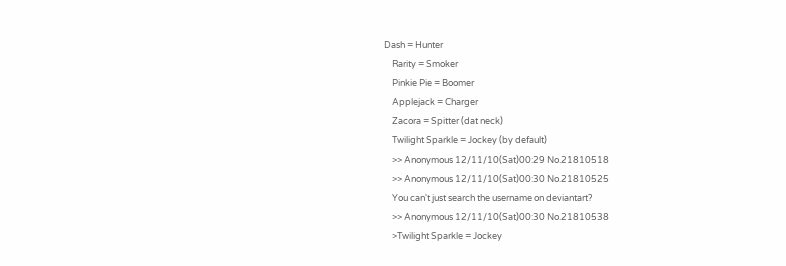Dash = Hunter
    Rarity = Smoker
    Pinkie Pie = Boomer
    Applejack = Charger
    Zacora = Spitter (dat neck)
    Twilight Sparkle = Jockey (by default)
    >> Anonymous 12/11/10(Sat)00:29 No.21810518
    >> Anonymous 12/11/10(Sat)00:30 No.21810525
    You can't just search the username on deviantart?
    >> Anonymous 12/11/10(Sat)00:30 No.21810538
    >Twilight Sparkle = Jockey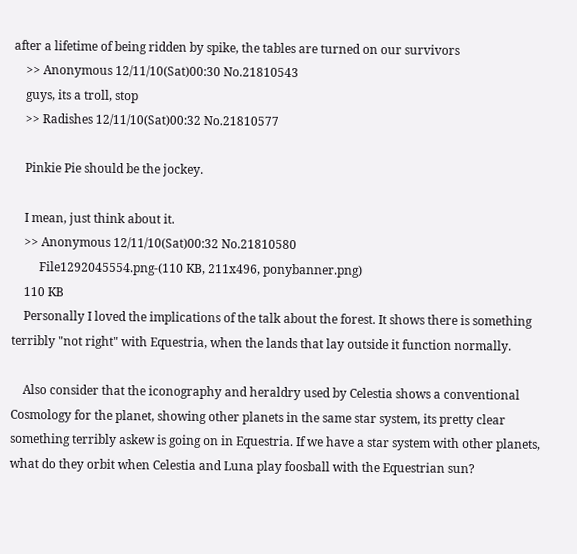after a lifetime of being ridden by spike, the tables are turned on our survivors
    >> Anonymous 12/11/10(Sat)00:30 No.21810543
    guys, its a troll, stop
    >> Radishes 12/11/10(Sat)00:32 No.21810577

    Pinkie Pie should be the jockey.

    I mean, just think about it.
    >> Anonymous 12/11/10(Sat)00:32 No.21810580
         File1292045554.png-(110 KB, 211x496, ponybanner.png)
    110 KB
    Personally I loved the implications of the talk about the forest. It shows there is something terribly "not right" with Equestria, when the lands that lay outside it function normally.

    Also consider that the iconography and heraldry used by Celestia shows a conventional Cosmology for the planet, showing other planets in the same star system, its pretty clear something terribly askew is going on in Equestria. If we have a star system with other planets, what do they orbit when Celestia and Luna play foosball with the Equestrian sun?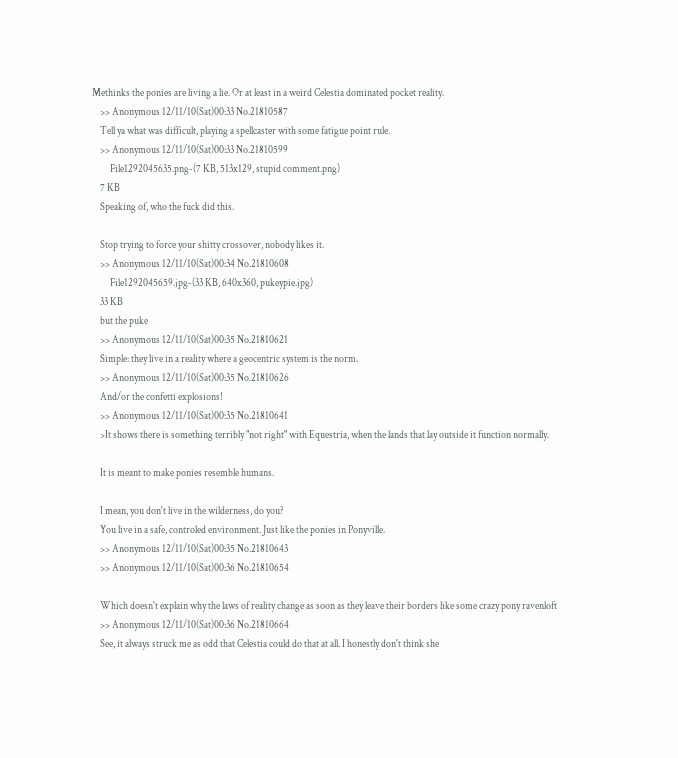Methinks the ponies are living a lie. Or at least in a weird Celestia dominated pocket reality.
    >> Anonymous 12/11/10(Sat)00:33 No.21810587
    Tell ya what was difficult, playing a spellcaster with some fatigue point rule.
    >> Anonymous 12/11/10(Sat)00:33 No.21810599
         File1292045635.png-(7 KB, 513x129, stupid comment.png)
    7 KB
    Speaking of, who the fuck did this.

    Stop trying to force your shitty crossover, nobody likes it.
    >> Anonymous 12/11/10(Sat)00:34 No.21810608
         File1292045659.jpg-(33 KB, 640x360, pukeypie.jpg)
    33 KB
    but the puke
    >> Anonymous 12/11/10(Sat)00:35 No.21810621
    Simple: they live in a reality where a geocentric system is the norm.
    >> Anonymous 12/11/10(Sat)00:35 No.21810626
    And/or the confetti explosions!
    >> Anonymous 12/11/10(Sat)00:35 No.21810641
    >It shows there is something terribly "not right" with Equestria, when the lands that lay outside it function normally.

    It is meant to make ponies resemble humans.

    I mean, you don't live in the wilderness, do you?
    You live in a safe, controled environment. Just like the ponies in Ponyville.
    >> Anonymous 12/11/10(Sat)00:35 No.21810643
    >> Anonymous 12/11/10(Sat)00:36 No.21810654

    Which doesn't explain why the laws of reality change as soon as they leave their borders like some crazy pony ravenloft
    >> Anonymous 12/11/10(Sat)00:36 No.21810664
    See, it always struck me as odd that Celestia could do that at all. I honestly don't think she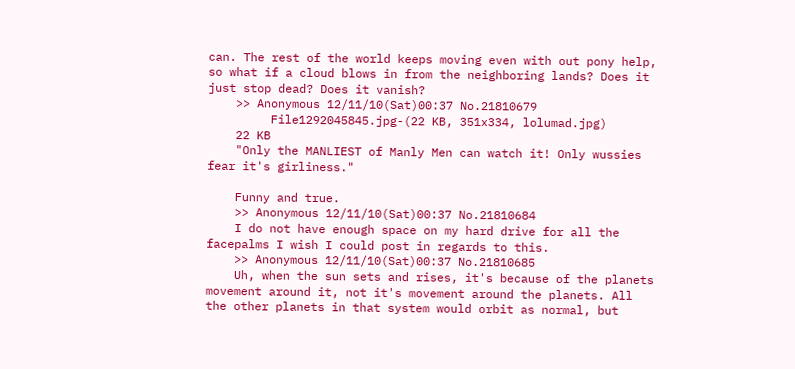can. The rest of the world keeps moving even with out pony help, so what if a cloud blows in from the neighboring lands? Does it just stop dead? Does it vanish?
    >> Anonymous 12/11/10(Sat)00:37 No.21810679
         File1292045845.jpg-(22 KB, 351x334, lolumad.jpg)
    22 KB
    "Only the MANLIEST of Manly Men can watch it! Only wussies fear it's girliness."

    Funny and true.
    >> Anonymous 12/11/10(Sat)00:37 No.21810684
    I do not have enough space on my hard drive for all the facepalms I wish I could post in regards to this.
    >> Anonymous 12/11/10(Sat)00:37 No.21810685
    Uh, when the sun sets and rises, it's because of the planets movement around it, not it's movement around the planets. All the other planets in that system would orbit as normal, but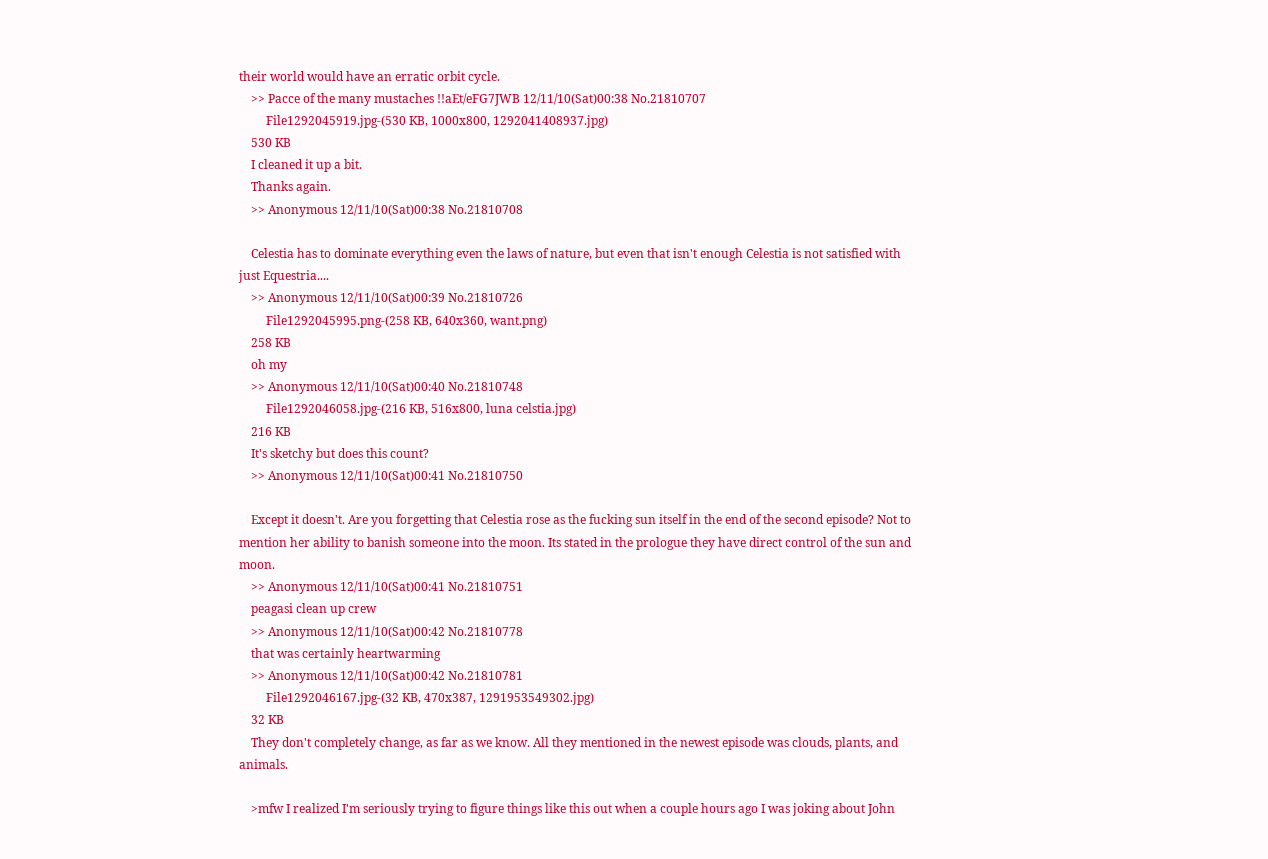their world would have an erratic orbit cycle.
    >> Pacce of the many mustaches !!aEt/eFG7JWB 12/11/10(Sat)00:38 No.21810707
         File1292045919.jpg-(530 KB, 1000x800, 1292041408937.jpg)
    530 KB
    I cleaned it up a bit.
    Thanks again.
    >> Anonymous 12/11/10(Sat)00:38 No.21810708

    Celestia has to dominate everything even the laws of nature, but even that isn't enough Celestia is not satisfied with just Equestria....
    >> Anonymous 12/11/10(Sat)00:39 No.21810726
         File1292045995.png-(258 KB, 640x360, want.png)
    258 KB
    oh my
    >> Anonymous 12/11/10(Sat)00:40 No.21810748
         File1292046058.jpg-(216 KB, 516x800, luna celstia.jpg)
    216 KB
    It's sketchy but does this count?
    >> Anonymous 12/11/10(Sat)00:41 No.21810750

    Except it doesn't. Are you forgetting that Celestia rose as the fucking sun itself in the end of the second episode? Not to mention her ability to banish someone into the moon. Its stated in the prologue they have direct control of the sun and moon.
    >> Anonymous 12/11/10(Sat)00:41 No.21810751
    peagasi clean up crew
    >> Anonymous 12/11/10(Sat)00:42 No.21810778
    that was certainly heartwarming
    >> Anonymous 12/11/10(Sat)00:42 No.21810781
         File1292046167.jpg-(32 KB, 470x387, 1291953549302.jpg)
    32 KB
    They don't completely change, as far as we know. All they mentioned in the newest episode was clouds, plants, and animals.

    >mfw I realized I'm seriously trying to figure things like this out when a couple hours ago I was joking about John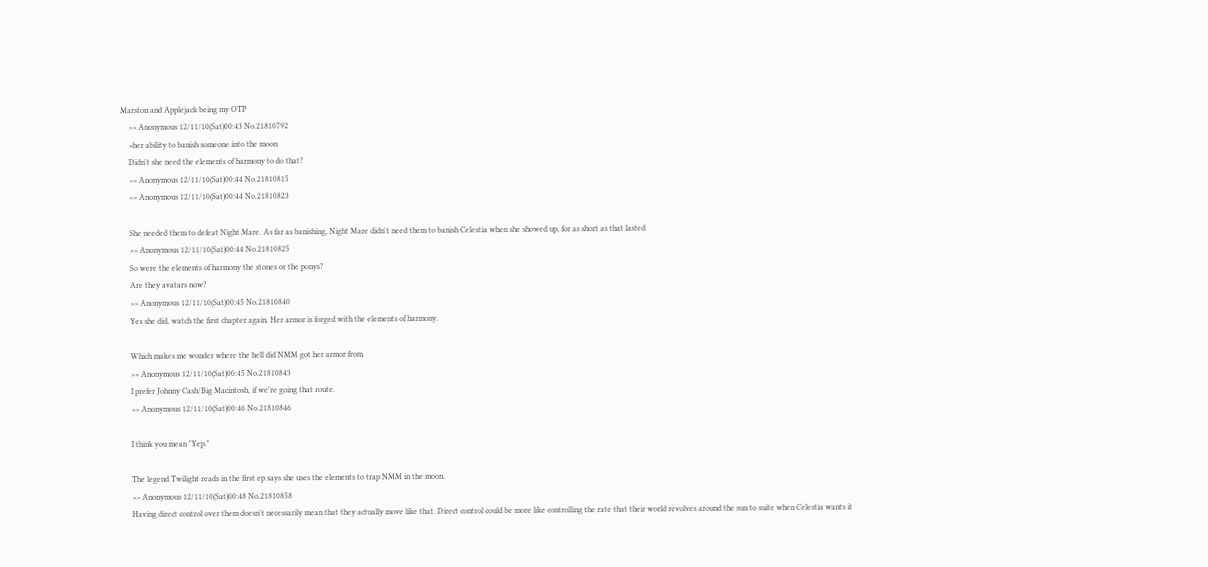Marston and Applejack being my OTP
    >> Anonymous 12/11/10(Sat)00:43 No.21810792
    >her ability to banish someone into the moon
    Didn't she need the elements of harmony to do that?
    >> Anonymous 12/11/10(Sat)00:44 No.21810815
    >> Anonymous 12/11/10(Sat)00:44 No.21810823

    She needed them to defeat Night Mare. As far as banishing, Night Mare didn't need them to banish Celestia when she showed up, for as short as that lasted
    >> Anonymous 12/11/10(Sat)00:44 No.21810825
    So were the elements of harmony the stones or the ponys?
    Are they avatars now?
    >> Anonymous 12/11/10(Sat)00:45 No.21810840
    Yes she did, watch the first chapter again. Her armor is forged with the elements of harmony.

    Which makes me wonder where the hell did NMM got her armor from.
    >> Anonymous 12/11/10(Sat)00:45 No.21810843
    I prefer Johnny Cash/Big Macintosh, if we're going that route.
    >> Anonymous 12/11/10(Sat)00:46 No.21810846

    I think you mean "Yep."

    The legend Twilight reads in the first ep says she uses the elements to trap NMM in the moon.
    >> Anonymous 12/11/10(Sat)00:48 No.21810858
    Having direct control over them doesn't necessarily mean that they actually move like that. Direct control could be more like controlling the rate that their world revolves around the sun to suite when Celestia wants it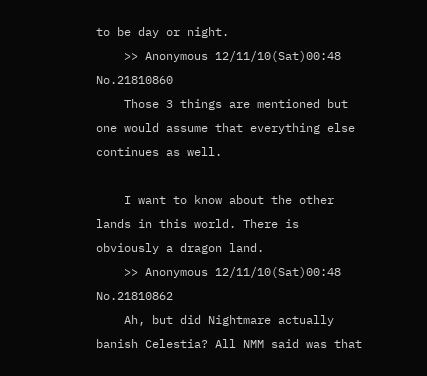to be day or night.
    >> Anonymous 12/11/10(Sat)00:48 No.21810860
    Those 3 things are mentioned but one would assume that everything else continues as well.

    I want to know about the other lands in this world. There is obviously a dragon land.
    >> Anonymous 12/11/10(Sat)00:48 No.21810862
    Ah, but did Nightmare actually banish Celestia? All NMM said was that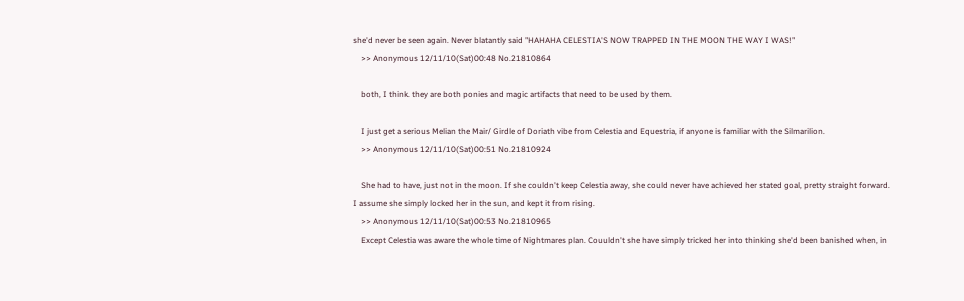she'd never be seen again. Never blatantly said "HAHAHA CELESTIA'S NOW TRAPPED IN THE MOON THE WAY I WAS!"
    >> Anonymous 12/11/10(Sat)00:48 No.21810864

    both, I think. they are both ponies and magic artifacts that need to be used by them.

    I just get a serious Melian the Mair/ Girdle of Doriath vibe from Celestia and Equestria, if anyone is familiar with the Silmarilion.
    >> Anonymous 12/11/10(Sat)00:51 No.21810924

    She had to have, just not in the moon. If she couldn't keep Celestia away, she could never have achieved her stated goal, pretty straight forward. I assume she simply locked her in the sun, and kept it from rising.
    >> Anonymous 12/11/10(Sat)00:53 No.21810965
    Except Celestia was aware the whole time of Nightmares plan. Couuldn't she have simply tricked her into thinking she'd been banished when, in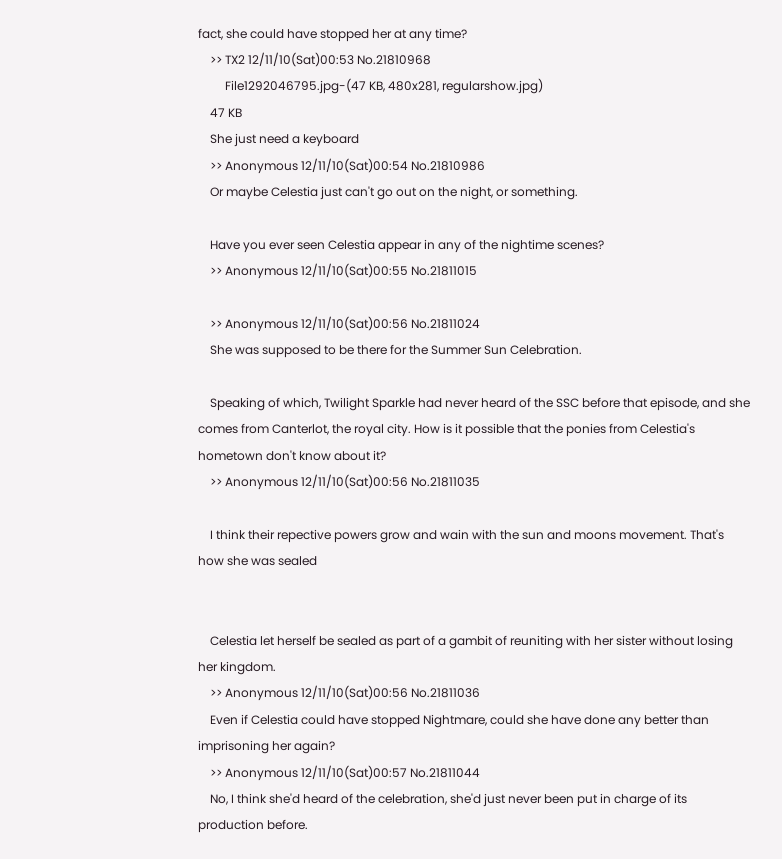fact, she could have stopped her at any time?
    >> TX2 12/11/10(Sat)00:53 No.21810968
         File1292046795.jpg-(47 KB, 480x281, regularshow.jpg)
    47 KB
    She just need a keyboard
    >> Anonymous 12/11/10(Sat)00:54 No.21810986
    Or maybe Celestia just can't go out on the night, or something.

    Have you ever seen Celestia appear in any of the nightime scenes?
    >> Anonymous 12/11/10(Sat)00:55 No.21811015

    >> Anonymous 12/11/10(Sat)00:56 No.21811024
    She was supposed to be there for the Summer Sun Celebration.

    Speaking of which, Twilight Sparkle had never heard of the SSC before that episode, and she comes from Canterlot, the royal city. How is it possible that the ponies from Celestia's hometown don't know about it?
    >> Anonymous 12/11/10(Sat)00:56 No.21811035

    I think their repective powers grow and wain with the sun and moons movement. That's how she was sealed


    Celestia let herself be sealed as part of a gambit of reuniting with her sister without losing her kingdom.
    >> Anonymous 12/11/10(Sat)00:56 No.21811036
    Even if Celestia could have stopped Nightmare, could she have done any better than imprisoning her again?
    >> Anonymous 12/11/10(Sat)00:57 No.21811044
    No, I think she'd heard of the celebration, she'd just never been put in charge of its production before.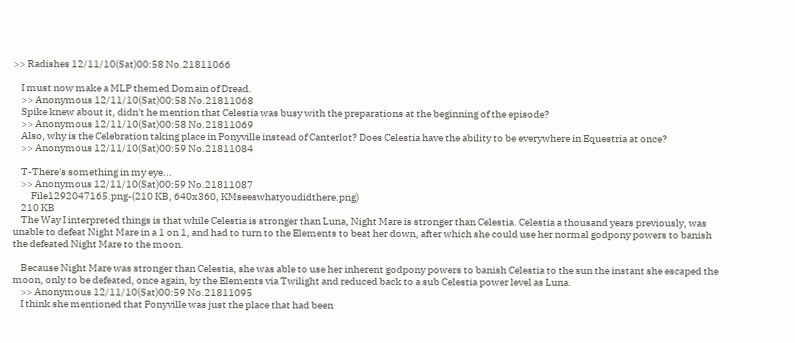>> Radishes 12/11/10(Sat)00:58 No.21811066

    I must now make a MLP themed Domain of Dread.
    >> Anonymous 12/11/10(Sat)00:58 No.21811068
    Spike knew about it, didn't he mention that Celestia was busy with the preparations at the beginning of the episode?
    >> Anonymous 12/11/10(Sat)00:58 No.21811069
    Also, why is the Celebration taking place in Ponyville instead of Canterlot? Does Celestia have the ability to be everywhere in Equestria at once?
    >> Anonymous 12/11/10(Sat)00:59 No.21811084

    T-There's something in my eye...
    >> Anonymous 12/11/10(Sat)00:59 No.21811087
         File1292047165.png-(210 KB, 640x360, KMseeswhatyoudidthere.png)
    210 KB
    The Way I interpreted things is that while Celestia is stronger than Luna, Night Mare is stronger than Celestia. Celestia a thousand years previously, was unable to defeat Night Mare in a 1 on 1, and had to turn to the Elements to beat her down, after which she could use her normal godpony powers to banish the defeated Night Mare to the moon.

    Because Night Mare was stronger than Celestia, she was able to use her inherent godpony powers to banish Celestia to the sun the instant she escaped the moon, only to be defeated, once again, by the Elements via Twilight and reduced back to a sub Celestia power level as Luna.
    >> Anonymous 12/11/10(Sat)00:59 No.21811095
    I think she mentioned that Ponyville was just the place that had been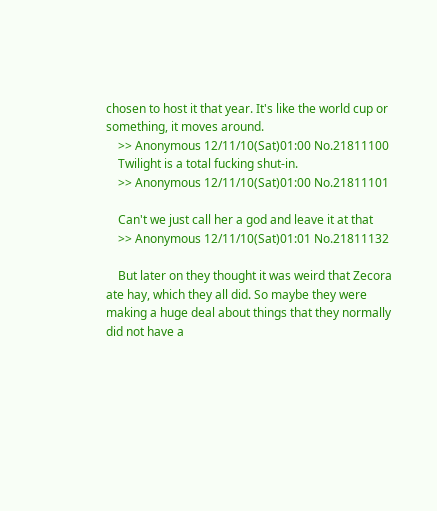chosen to host it that year. It's like the world cup or something, it moves around.
    >> Anonymous 12/11/10(Sat)01:00 No.21811100
    Twilight is a total fucking shut-in.
    >> Anonymous 12/11/10(Sat)01:00 No.21811101

    Can't we just call her a god and leave it at that
    >> Anonymous 12/11/10(Sat)01:01 No.21811132

    But later on they thought it was weird that Zecora ate hay, which they all did. So maybe they were making a huge deal about things that they normally did not have a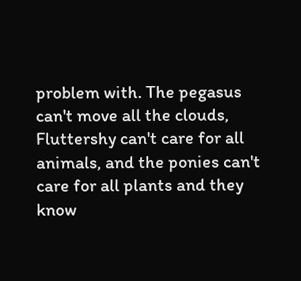problem with. The pegasus can't move all the clouds, Fluttershy can't care for all animals, and the ponies can't care for all plants and they know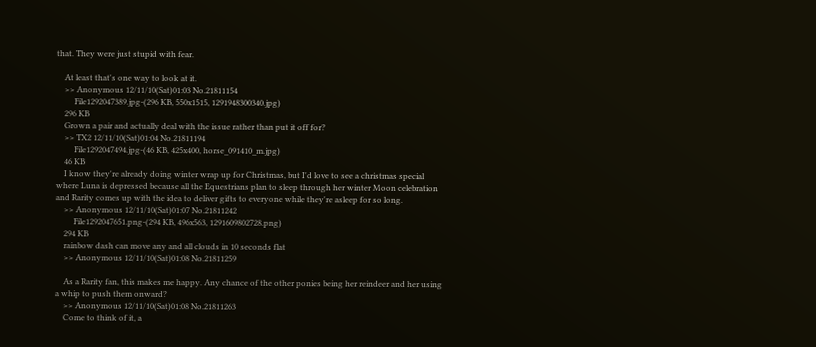that. They were just stupid with fear.

    At least that's one way to look at it.
    >> Anonymous 12/11/10(Sat)01:03 No.21811154
         File1292047389.jpg-(296 KB, 550x1515, 1291948300340.jpg)
    296 KB
    Grown a pair and actually deal with the issue rather than put it off for?
    >> TX2 12/11/10(Sat)01:04 No.21811194
         File1292047494.jpg-(46 KB, 425x400, horse_091410_m.jpg)
    46 KB
    I know they're already doing winter wrap up for Christmas, but I'd love to see a christmas special where Luna is depressed because all the Equestrians plan to sleep through her winter Moon celebration and Rarity comes up with the idea to deliver gifts to everyone while they're asleep for so long.
    >> Anonymous 12/11/10(Sat)01:07 No.21811242
         File1292047651.png-(294 KB, 496x563, 1291609802728.png)
    294 KB
    rainbow dash can move any and all clouds in 10 seconds flat
    >> Anonymous 12/11/10(Sat)01:08 No.21811259

    As a Rarity fan, this makes me happy. Any chance of the other ponies being her reindeer and her using a whip to push them onward?
    >> Anonymous 12/11/10(Sat)01:08 No.21811263
    Come to think of it, a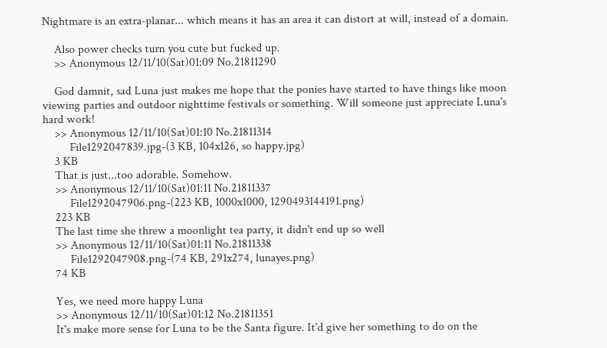Nightmare is an extra-planar... which means it has an area it can distort at will, instead of a domain.

    Also power checks turn you cute but fucked up.
    >> Anonymous 12/11/10(Sat)01:09 No.21811290

    God damnit, sad Luna just makes me hope that the ponies have started to have things like moon viewing parties and outdoor nighttime festivals or something. Will someone just appreciate Luna's hard work!
    >> Anonymous 12/11/10(Sat)01:10 No.21811314
         File1292047839.jpg-(3 KB, 104x126, so happy.jpg)
    3 KB
    That is just...too adorable. Somehow.
    >> Anonymous 12/11/10(Sat)01:11 No.21811337
         File1292047906.png-(223 KB, 1000x1000, 1290493144191.png)
    223 KB
    The last time she threw a moonlight tea party, it didn't end up so well
    >> Anonymous 12/11/10(Sat)01:11 No.21811338
         File1292047908.png-(74 KB, 291x274, lunayes.png)
    74 KB

    Yes, we need more happy Luna
    >> Anonymous 12/11/10(Sat)01:12 No.21811351
    It's make more sense for Luna to be the Santa figure. It'd give her something to do on the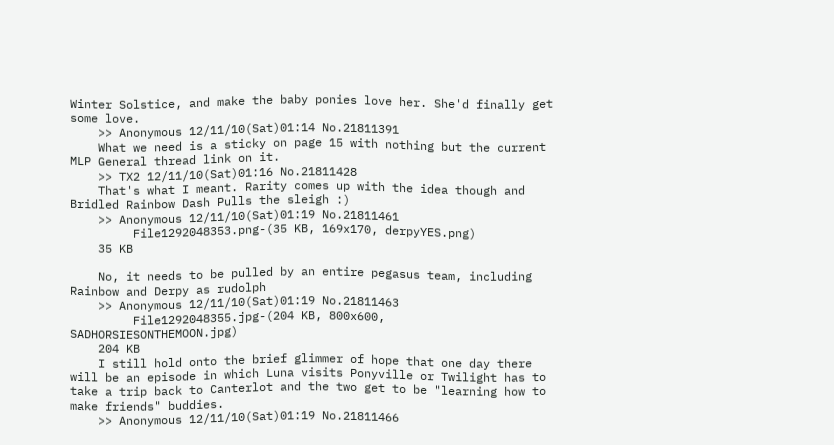Winter Solstice, and make the baby ponies love her. She'd finally get some love.
    >> Anonymous 12/11/10(Sat)01:14 No.21811391
    What we need is a sticky on page 15 with nothing but the current MLP General thread link on it.
    >> TX2 12/11/10(Sat)01:16 No.21811428
    That's what I meant. Rarity comes up with the idea though and Bridled Rainbow Dash Pulls the sleigh :)
    >> Anonymous 12/11/10(Sat)01:19 No.21811461
         File1292048353.png-(35 KB, 169x170, derpyYES.png)
    35 KB

    No, it needs to be pulled by an entire pegasus team, including Rainbow and Derpy as rudolph
    >> Anonymous 12/11/10(Sat)01:19 No.21811463
         File1292048355.jpg-(204 KB, 800x600, SADHORSIESONTHEMOON.jpg)
    204 KB
    I still hold onto the brief glimmer of hope that one day there will be an episode in which Luna visits Ponyville or Twilight has to take a trip back to Canterlot and the two get to be "learning how to make friends" buddies.
    >> Anonymous 12/11/10(Sat)01:19 No.21811466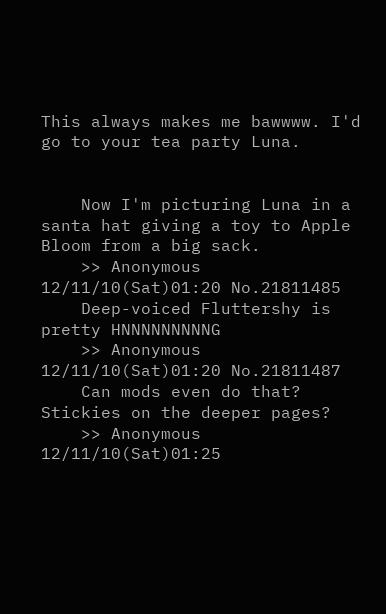This always makes me bawwww. I'd go to your tea party Luna.


    Now I'm picturing Luna in a santa hat giving a toy to Apple Bloom from a big sack.
    >> Anonymous 12/11/10(Sat)01:20 No.21811485
    Deep-voiced Fluttershy is pretty HNNNNNNNNNG
    >> Anonymous 12/11/10(Sat)01:20 No.21811487
    Can mods even do that? Stickies on the deeper pages?
    >> Anonymous 12/11/10(Sat)01:25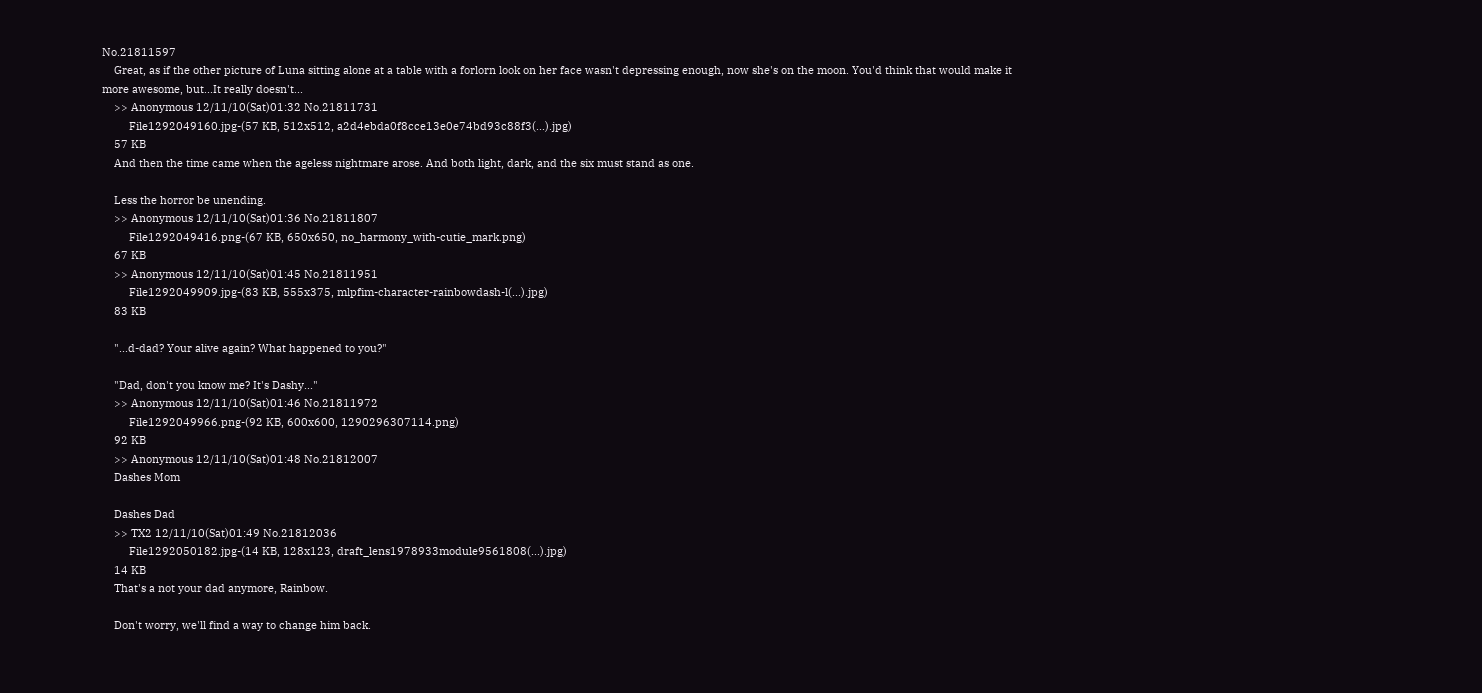No.21811597
    Great, as if the other picture of Luna sitting alone at a table with a forlorn look on her face wasn't depressing enough, now she's on the moon. You'd think that would make it more awesome, but...It really doesn't...
    >> Anonymous 12/11/10(Sat)01:32 No.21811731
         File1292049160.jpg-(57 KB, 512x512, a2d4ebda0f8cce13e0e74bd93c88f3(...).jpg)
    57 KB
    And then the time came when the ageless nightmare arose. And both light, dark, and the six must stand as one.

    Less the horror be unending.
    >> Anonymous 12/11/10(Sat)01:36 No.21811807
         File1292049416.png-(67 KB, 650x650, no_harmony_with-cutie_mark.png)
    67 KB
    >> Anonymous 12/11/10(Sat)01:45 No.21811951
         File1292049909.jpg-(83 KB, 555x375, mlpfim-character-rainbowdash-l(...).jpg)
    83 KB

    "...d-dad? Your alive again? What happened to you?"

    "Dad, don't you know me? It's Dashy..."
    >> Anonymous 12/11/10(Sat)01:46 No.21811972
         File1292049966.png-(92 KB, 600x600, 1290296307114.png)
    92 KB
    >> Anonymous 12/11/10(Sat)01:48 No.21812007
    Dashes Mom

    Dashes Dad
    >> TX2 12/11/10(Sat)01:49 No.21812036
         File1292050182.jpg-(14 KB, 128x123, draft_lens1978933module9561808(...).jpg)
    14 KB
    That's a not your dad anymore, Rainbow.

    Don't worry, we'll find a way to change him back.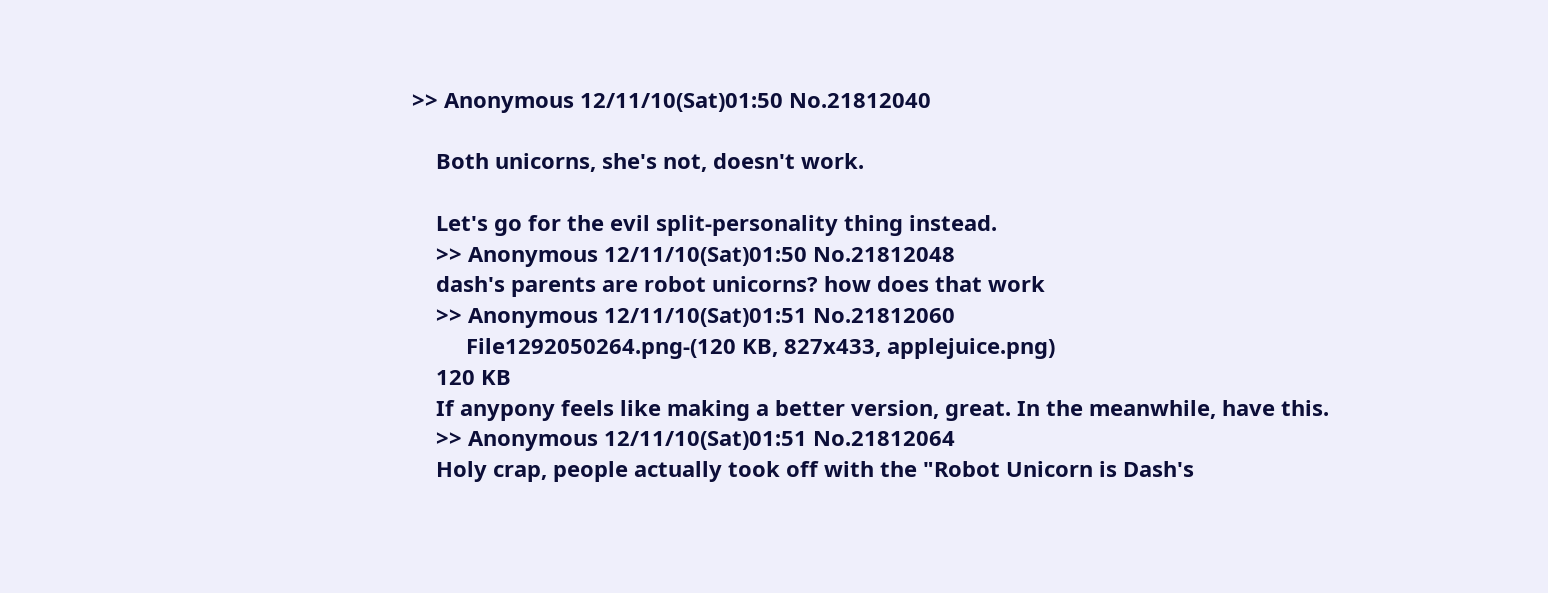>> Anonymous 12/11/10(Sat)01:50 No.21812040

    Both unicorns, she's not, doesn't work.

    Let's go for the evil split-personality thing instead.
    >> Anonymous 12/11/10(Sat)01:50 No.21812048
    dash's parents are robot unicorns? how does that work
    >> Anonymous 12/11/10(Sat)01:51 No.21812060
         File1292050264.png-(120 KB, 827x433, applejuice.png)
    120 KB
    If anypony feels like making a better version, great. In the meanwhile, have this.
    >> Anonymous 12/11/10(Sat)01:51 No.21812064
    Holy crap, people actually took off with the "Robot Unicorn is Dash's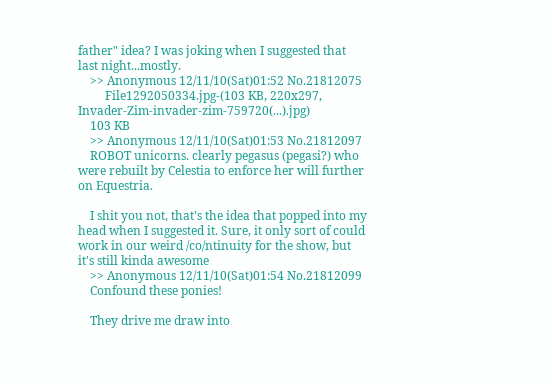father" idea? I was joking when I suggested that last night...mostly.
    >> Anonymous 12/11/10(Sat)01:52 No.21812075
         File1292050334.jpg-(103 KB, 220x297, Invader-Zim-invader-zim-759720(...).jpg)
    103 KB
    >> Anonymous 12/11/10(Sat)01:53 No.21812097
    ROBOT unicorns. clearly pegasus (pegasi?) who were rebuilt by Celestia to enforce her will further on Equestria.

    I shit you not, that's the idea that popped into my head when I suggested it. Sure, it only sort of could work in our weird /co/ntinuity for the show, but it's still kinda awesome
    >> Anonymous 12/11/10(Sat)01:54 No.21812099
    Confound these ponies!

    They drive me draw into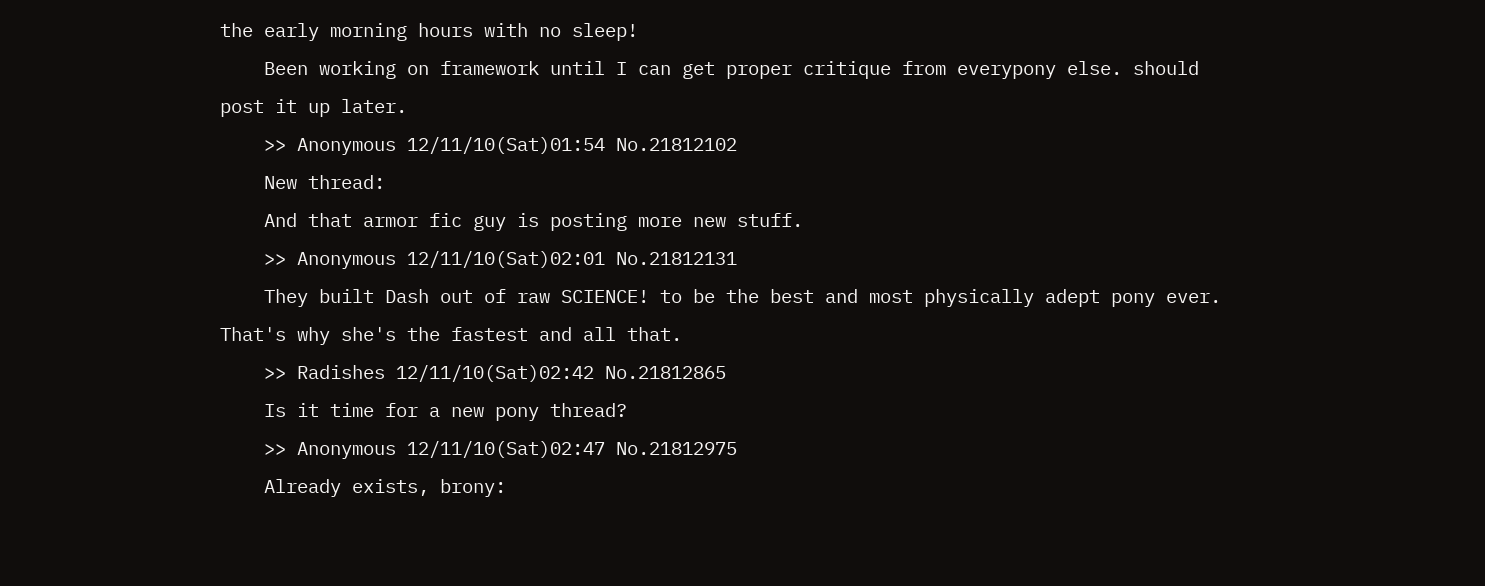the early morning hours with no sleep!
    Been working on framework until I can get proper critique from everypony else. should post it up later.
    >> Anonymous 12/11/10(Sat)01:54 No.21812102
    New thread:
    And that armor fic guy is posting more new stuff.
    >> Anonymous 12/11/10(Sat)02:01 No.21812131
    They built Dash out of raw SCIENCE! to be the best and most physically adept pony ever. That's why she's the fastest and all that.
    >> Radishes 12/11/10(Sat)02:42 No.21812865
    Is it time for a new pony thread?
    >> Anonymous 12/11/10(Sat)02:47 No.21812975
    Already exists, brony: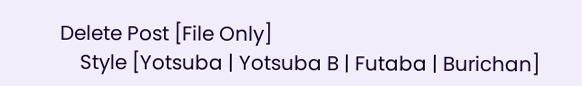Delete Post [File Only]
    Style [Yotsuba | Yotsuba B | Futaba | Burichan]